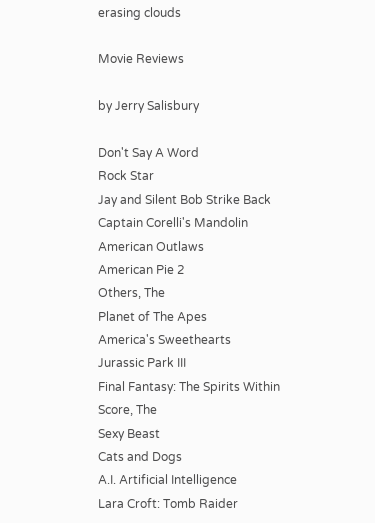erasing clouds

Movie Reviews

by Jerry Salisbury

Don't Say A Word
Rock Star
Jay and Silent Bob Strike Back
Captain Corelli's Mandolin
American Outlaws
American Pie 2
Others, The
Planet of The Apes
America's Sweethearts
Jurassic Park III
Final Fantasy: The Spirits Within
Score, The
Sexy Beast
Cats and Dogs
A.I. Artificial Intelligence
Lara Croft: Tomb Raider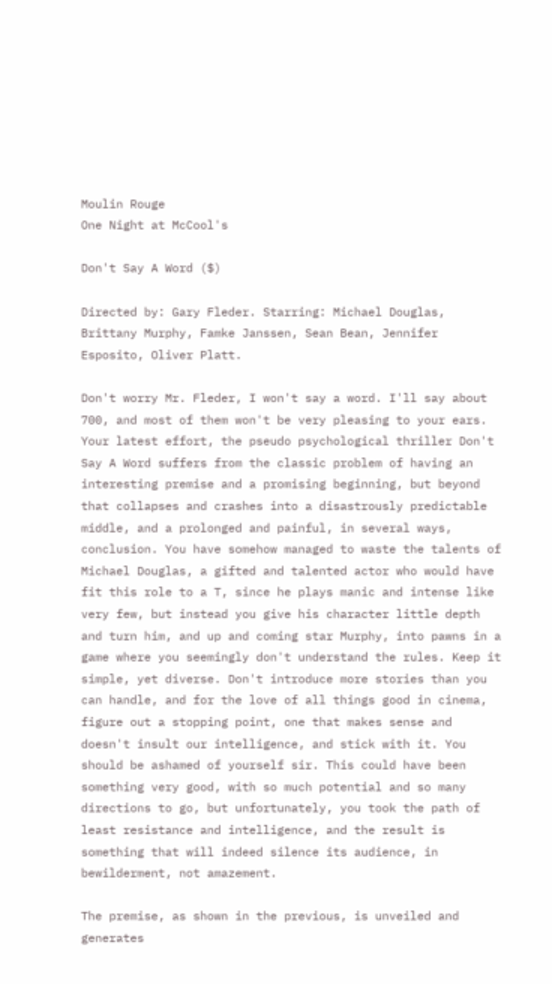Moulin Rouge
One Night at McCool's

Don't Say A Word ($)

Directed by: Gary Fleder. Starring: Michael Douglas, Brittany Murphy, Famke Janssen, Sean Bean, Jennifer Esposito, Oliver Platt.

Don't worry Mr. Fleder, I won't say a word. I'll say about 700, and most of them won't be very pleasing to your ears. Your latest effort, the pseudo psychological thriller Don't Say A Word suffers from the classic problem of having an interesting premise and a promising beginning, but beyond that collapses and crashes into a disastrously predictable middle, and a prolonged and painful, in several ways, conclusion. You have somehow managed to waste the talents of Michael Douglas, a gifted and talented actor who would have fit this role to a T, since he plays manic and intense like very few, but instead you give his character little depth and turn him, and up and coming star Murphy, into pawns in a game where you seemingly don't understand the rules. Keep it simple, yet diverse. Don't introduce more stories than you can handle, and for the love of all things good in cinema, figure out a stopping point, one that makes sense and doesn't insult our intelligence, and stick with it. You should be ashamed of yourself sir. This could have been something very good, with so much potential and so many directions to go, but unfortunately, you took the path of least resistance and intelligence, and the result is something that will indeed silence its audience, in bewilderment, not amazement.

The premise, as shown in the previous, is unveiled and generates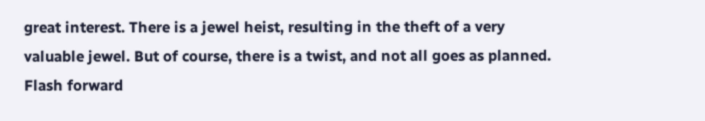great interest. There is a jewel heist, resulting in the theft of a very valuable jewel. But of course, there is a twist, and not all goes as planned. Flash forward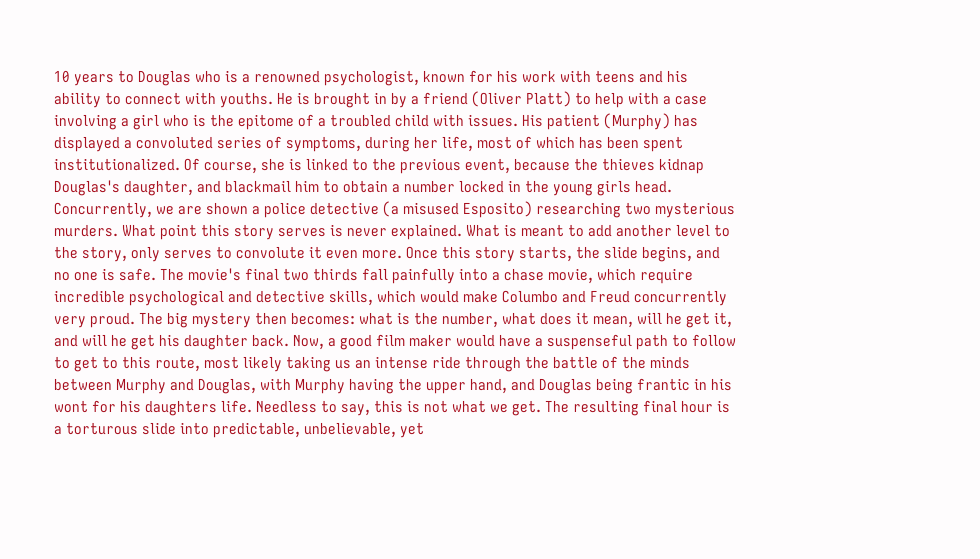10 years to Douglas who is a renowned psychologist, known for his work with teens and his ability to connect with youths. He is brought in by a friend (Oliver Platt) to help with a case involving a girl who is the epitome of a troubled child with issues. His patient (Murphy) has displayed a convoluted series of symptoms, during her life, most of which has been spent institutionalized. Of course, she is linked to the previous event, because the thieves kidnap Douglas's daughter, and blackmail him to obtain a number locked in the young girls head. Concurrently, we are shown a police detective (a misused Esposito) researching two mysterious murders. What point this story serves is never explained. What is meant to add another level to the story, only serves to convolute it even more. Once this story starts, the slide begins, and no one is safe. The movie's final two thirds fall painfully into a chase movie, which require incredible psychological and detective skills, which would make Columbo and Freud concurrently very proud. The big mystery then becomes: what is the number, what does it mean, will he get it, and will he get his daughter back. Now, a good film maker would have a suspenseful path to follow to get to this route, most likely taking us an intense ride through the battle of the minds between Murphy and Douglas, with Murphy having the upper hand, and Douglas being frantic in his wont for his daughters life. Needless to say, this is not what we get. The resulting final hour is a torturous slide into predictable, unbelievable, yet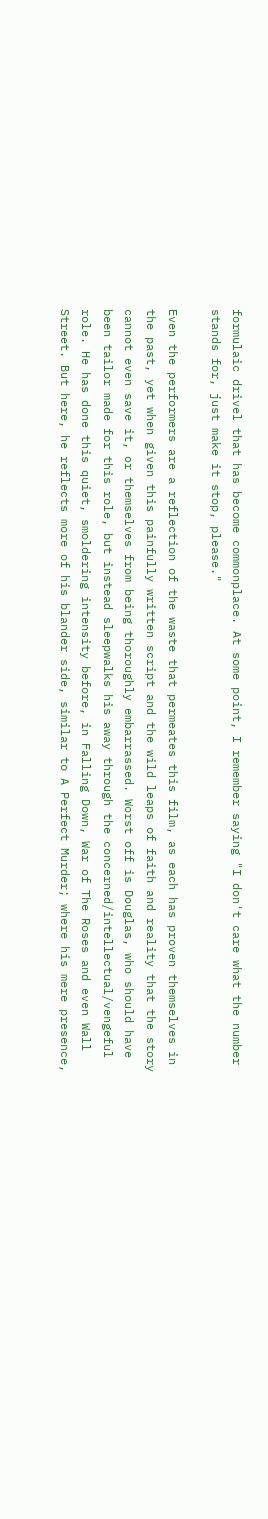formulaic drivel that has become commonplace. At some point, I remember saying "I don't care what the number stands for, just make it stop, please."

Even the performers are a reflection of the waste that permeates this film, as each has proven themselves in the past, yet when given this painfully written script and the wild leaps of faith and reality that the story cannot even save it, or themselves from being thoroughly embarrassed. Worst off is Douglas, who should have been tailor made for this role, but instead sleepwalks his away through the concerned/intellectual/vengeful role. He has done this quiet, smoldering intensity before, in Falling Down, War of The Roses and even Wall Street. But here, he reflects more of his blander side, similar to A Perfect Murder; where his mere presence,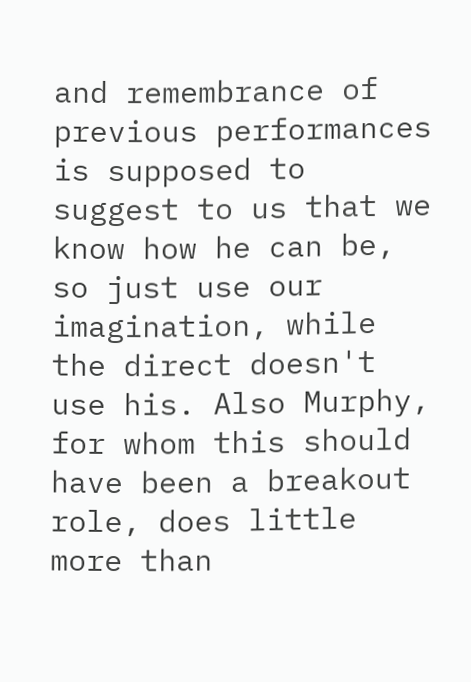and remembrance of previous performances is supposed to suggest to us that we know how he can be, so just use our imagination, while the direct doesn't use his. Also Murphy, for whom this should have been a breakout role, does little more than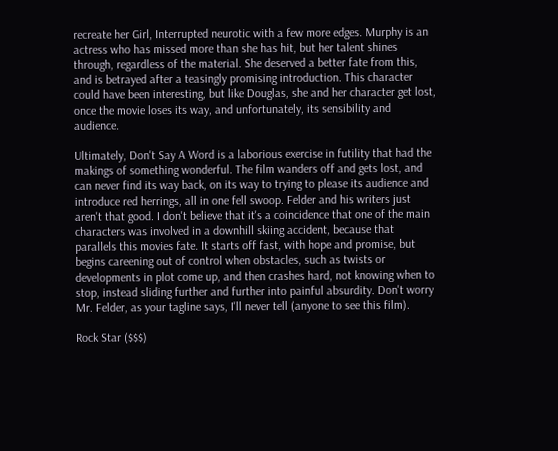recreate her Girl, Interrupted neurotic with a few more edges. Murphy is an actress who has missed more than she has hit, but her talent shines through, regardless of the material. She deserved a better fate from this, and is betrayed after a teasingly promising introduction. This character could have been interesting, but like Douglas, she and her character get lost, once the movie loses its way, and unfortunately, its sensibility and audience.

Ultimately, Don't Say A Word is a laborious exercise in futility that had the makings of something wonderful. The film wanders off and gets lost, and can never find its way back, on its way to trying to please its audience and introduce red herrings, all in one fell swoop. Felder and his writers just aren't that good. I don't believe that it's a coincidence that one of the main characters was involved in a downhill skiing accident, because that parallels this movies fate. It starts off fast, with hope and promise, but begins careening out of control when obstacles, such as twists or developments in plot come up, and then crashes hard, not knowing when to stop, instead sliding further and further into painful absurdity. Don't worry Mr. Felder, as your tagline says, I'll never tell (anyone to see this film).

Rock Star ($$$)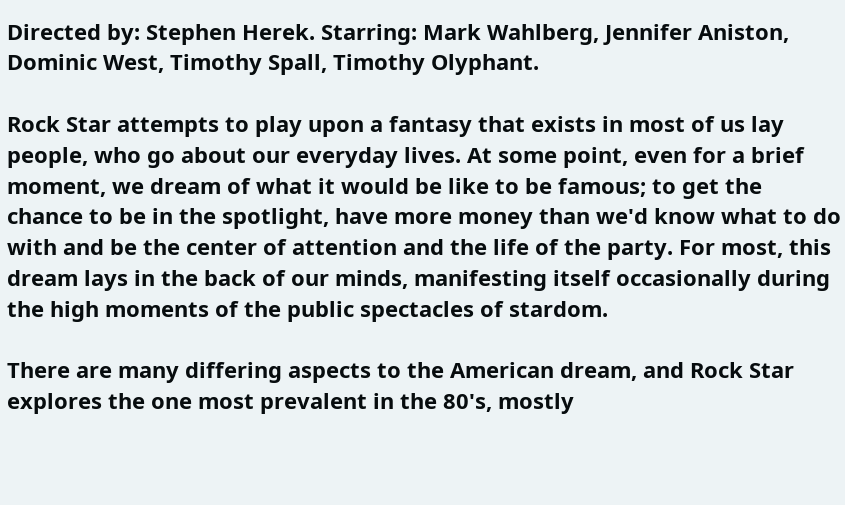Directed by: Stephen Herek. Starring: Mark Wahlberg, Jennifer Aniston, Dominic West, Timothy Spall, Timothy Olyphant.

Rock Star attempts to play upon a fantasy that exists in most of us lay people, who go about our everyday lives. At some point, even for a brief moment, we dream of what it would be like to be famous; to get the chance to be in the spotlight, have more money than we'd know what to do with and be the center of attention and the life of the party. For most, this dream lays in the back of our minds, manifesting itself occasionally during the high moments of the public spectacles of stardom.

There are many differing aspects to the American dream, and Rock Star explores the one most prevalent in the 80's, mostly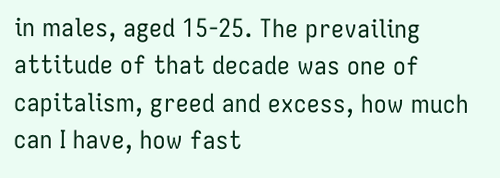in males, aged 15-25. The prevailing attitude of that decade was one of capitalism, greed and excess, how much can I have, how fast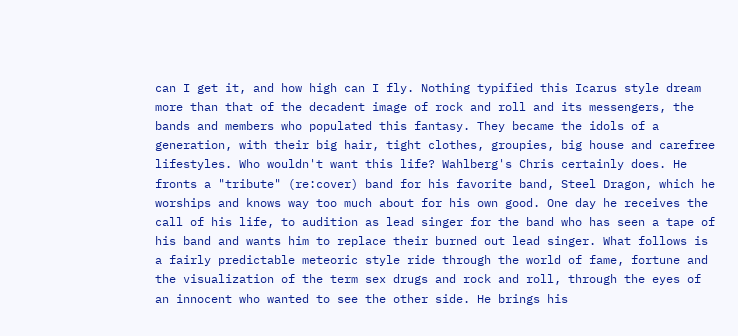can I get it, and how high can I fly. Nothing typified this Icarus style dream more than that of the decadent image of rock and roll and its messengers, the bands and members who populated this fantasy. They became the idols of a generation, with their big hair, tight clothes, groupies, big house and carefree lifestyles. Who wouldn't want this life? Wahlberg's Chris certainly does. He fronts a "tribute" (re:cover) band for his favorite band, Steel Dragon, which he worships and knows way too much about for his own good. One day he receives the call of his life, to audition as lead singer for the band who has seen a tape of his band and wants him to replace their burned out lead singer. What follows is a fairly predictable meteoric style ride through the world of fame, fortune and the visualization of the term sex drugs and rock and roll, through the eyes of an innocent who wanted to see the other side. He brings his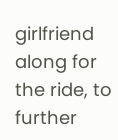girlfriend along for the ride, to further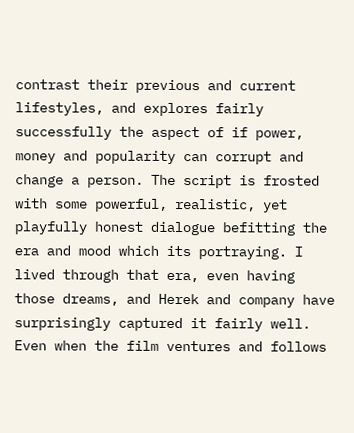contrast their previous and current lifestyles, and explores fairly successfully the aspect of if power, money and popularity can corrupt and change a person. The script is frosted with some powerful, realistic, yet playfully honest dialogue befitting the era and mood which its portraying. I lived through that era, even having those dreams, and Herek and company have surprisingly captured it fairly well. Even when the film ventures and follows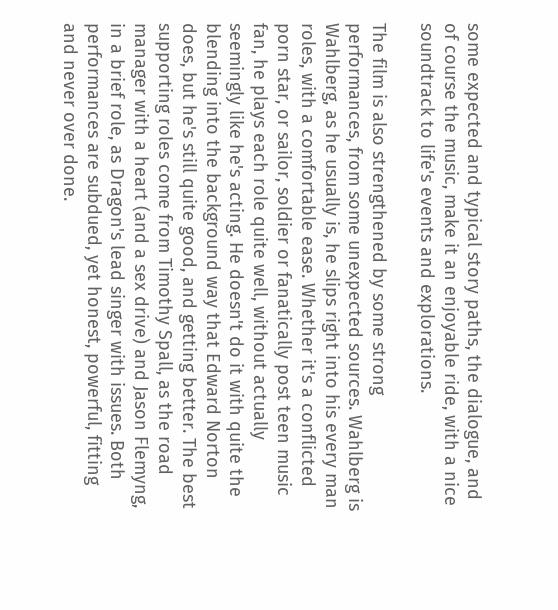some expected and typical story paths, the dialogue, and of course the music, make it an enjoyable ride, with a nice soundtrack to life's events and explorations.

The film is also strengthened by some strong performances, from some unexpected sources. Wahlberg is Wahlberg, as he usually is, he slips right into his every man roles, with a comfortable ease. Whether it's a conflicted porn star, or sailor, soldier or fanatically post teen music fan, he plays each role quite well, without actually seemingly like he's acting. He doesn't do it with quite the blending into the background way that Edward Norton does, but he's still quite good, and getting better. The best supporting roles come from Timothy Spall, as the road manager with a heart (and a sex drive) and Jason Flemyng, in a brief role, as Dragon's lead singer with issues. Both performances are subdued, yet honest, powerful, fitting and never over done.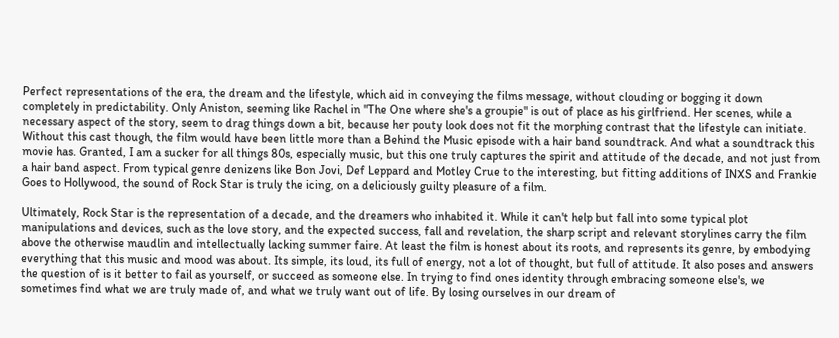Perfect representations of the era, the dream and the lifestyle, which aid in conveying the films message, without clouding or bogging it down completely in predictability. Only Aniston, seeming like Rachel in "The One where she's a groupie" is out of place as his girlfriend. Her scenes, while a necessary aspect of the story, seem to drag things down a bit, because her pouty look does not fit the morphing contrast that the lifestyle can initiate. Without this cast though, the film would have been little more than a Behind the Music episode with a hair band soundtrack. And what a soundtrack this movie has. Granted, I am a sucker for all things 80s, especially music, but this one truly captures the spirit and attitude of the decade, and not just from a hair band aspect. From typical genre denizens like Bon Jovi, Def Leppard and Motley Crue to the interesting, but fitting additions of INXS and Frankie Goes to Hollywood, the sound of Rock Star is truly the icing, on a deliciously guilty pleasure of a film.

Ultimately, Rock Star is the representation of a decade, and the dreamers who inhabited it. While it can't help but fall into some typical plot manipulations and devices, such as the love story, and the expected success, fall and revelation, the sharp script and relevant storylines carry the film above the otherwise maudlin and intellectually lacking summer faire. At least the film is honest about its roots, and represents its genre, by embodying everything that this music and mood was about. Its simple, its loud, its full of energy, not a lot of thought, but full of attitude. It also poses and answers the question of is it better to fail as yourself, or succeed as someone else. In trying to find ones identity through embracing someone else's, we sometimes find what we are truly made of, and what we truly want out of life. By losing ourselves in our dream of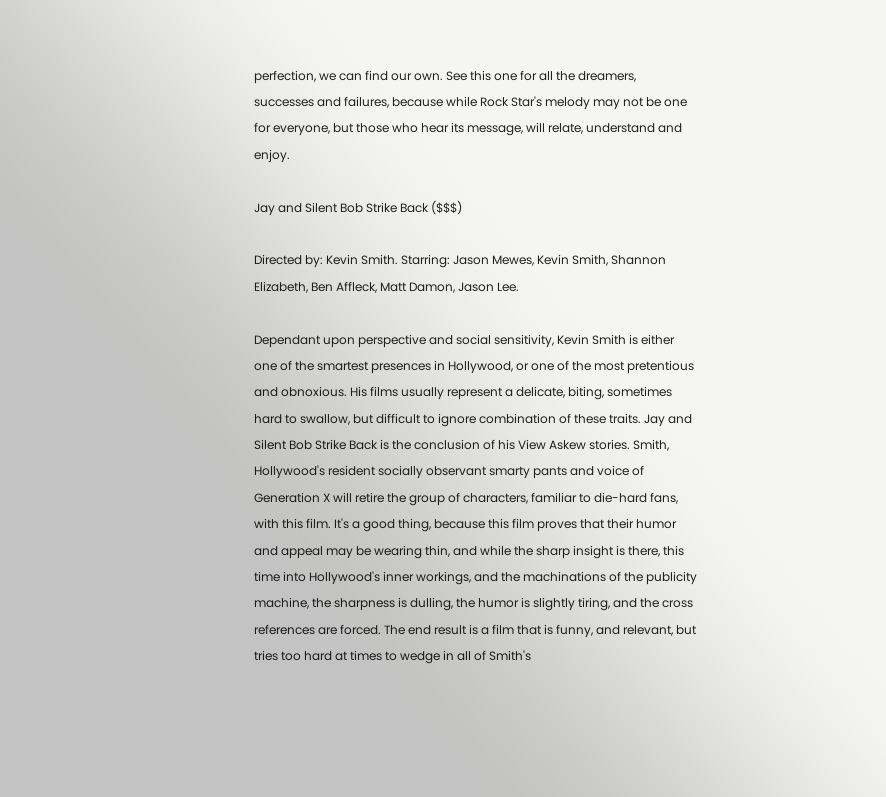perfection, we can find our own. See this one for all the dreamers, successes and failures, because while Rock Star's melody may not be one for everyone, but those who hear its message, will relate, understand and enjoy.

Jay and Silent Bob Strike Back ($$$)

Directed by: Kevin Smith. Starring: Jason Mewes, Kevin Smith, Shannon Elizabeth, Ben Affleck, Matt Damon, Jason Lee.

Dependant upon perspective and social sensitivity, Kevin Smith is either one of the smartest presences in Hollywood, or one of the most pretentious and obnoxious. His films usually represent a delicate, biting, sometimes hard to swallow, but difficult to ignore combination of these traits. Jay and Silent Bob Strike Back is the conclusion of his View Askew stories. Smith, Hollywood's resident socially observant smarty pants and voice of Generation X will retire the group of characters, familiar to die-hard fans, with this film. It's a good thing, because this film proves that their humor and appeal may be wearing thin, and while the sharp insight is there, this time into Hollywood's inner workings, and the machinations of the publicity machine, the sharpness is dulling, the humor is slightly tiring, and the cross references are forced. The end result is a film that is funny, and relevant, but tries too hard at times to wedge in all of Smith's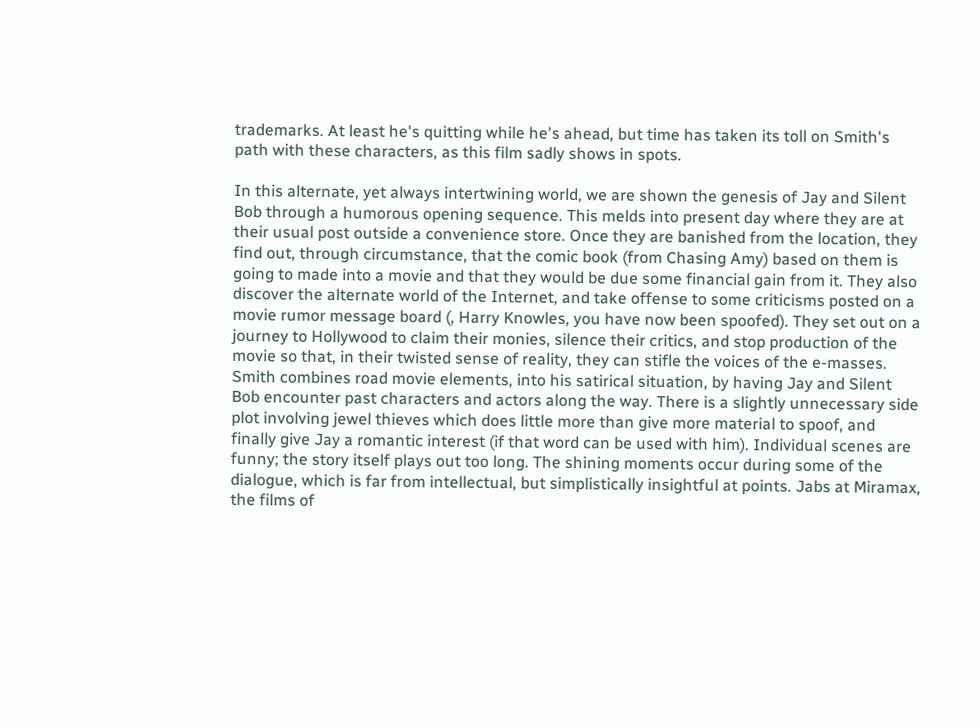trademarks. At least he's quitting while he's ahead, but time has taken its toll on Smith's path with these characters, as this film sadly shows in spots.

In this alternate, yet always intertwining world, we are shown the genesis of Jay and Silent Bob through a humorous opening sequence. This melds into present day where they are at their usual post outside a convenience store. Once they are banished from the location, they find out, through circumstance, that the comic book (from Chasing Amy) based on them is going to made into a movie and that they would be due some financial gain from it. They also discover the alternate world of the Internet, and take offense to some criticisms posted on a movie rumor message board (, Harry Knowles, you have now been spoofed). They set out on a journey to Hollywood to claim their monies, silence their critics, and stop production of the movie so that, in their twisted sense of reality, they can stifle the voices of the e-masses. Smith combines road movie elements, into his satirical situation, by having Jay and Silent Bob encounter past characters and actors along the way. There is a slightly unnecessary side plot involving jewel thieves which does little more than give more material to spoof, and finally give Jay a romantic interest (if that word can be used with him). Individual scenes are funny; the story itself plays out too long. The shining moments occur during some of the dialogue, which is far from intellectual, but simplistically insightful at points. Jabs at Miramax, the films of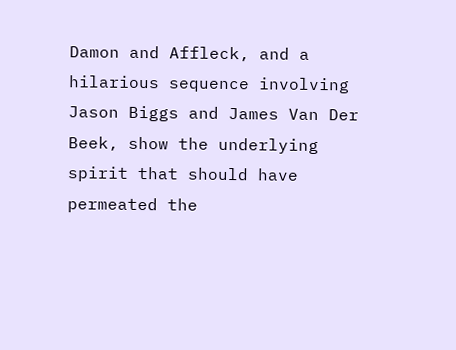Damon and Affleck, and a hilarious sequence involving Jason Biggs and James Van Der Beek, show the underlying spirit that should have permeated the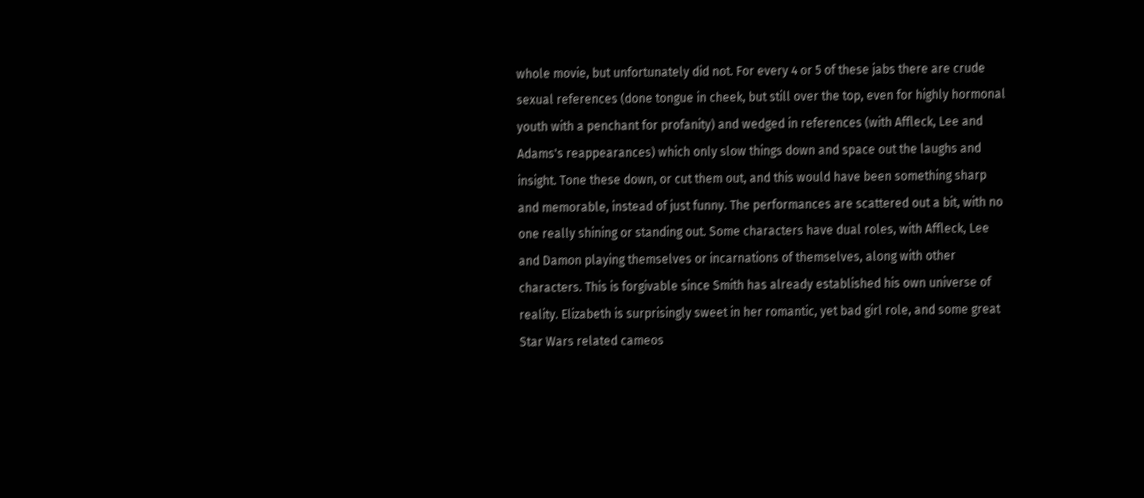whole movie, but unfortunately did not. For every 4 or 5 of these jabs there are crude sexual references (done tongue in cheek, but still over the top, even for highly hormonal youth with a penchant for profanity) and wedged in references (with Affleck, Lee and Adams's reappearances) which only slow things down and space out the laughs and insight. Tone these down, or cut them out, and this would have been something sharp and memorable, instead of just funny. The performances are scattered out a bit, with no one really shining or standing out. Some characters have dual roles, with Affleck, Lee and Damon playing themselves or incarnations of themselves, along with other characters. This is forgivable since Smith has already established his own universe of reality. Elizabeth is surprisingly sweet in her romantic, yet bad girl role, and some great Star Wars related cameos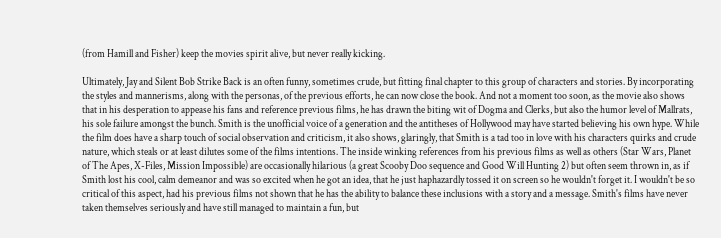(from Hamill and Fisher) keep the movies spirit alive, but never really kicking.

Ultimately, Jay and Silent Bob Strike Back is an often funny, sometimes crude, but fitting final chapter to this group of characters and stories. By incorporating the styles and mannerisms, along with the personas, of the previous efforts, he can now close the book. And not a moment too soon, as the movie also shows that in his desperation to appease his fans and reference previous films, he has drawn the biting wit of Dogma and Clerks, but also the humor level of Mallrats, his sole failure amongst the bunch. Smith is the unofficial voice of a generation and the antitheses of Hollywood may have started believing his own hype. While the film does have a sharp touch of social observation and criticism, it also shows, glaringly, that Smith is a tad too in love with his characters quirks and crude nature, which steals or at least dilutes some of the films intentions. The inside winking references from his previous films as well as others (Star Wars, Planet of The Apes, X-Files, Mission Impossible) are occasionally hilarious (a great Scooby Doo sequence and Good Will Hunting 2) but often seem thrown in, as if Smith lost his cool, calm demeanor and was so excited when he got an idea, that he just haphazardly tossed it on screen so he wouldn't forget it. I wouldn't be so critical of this aspect, had his previous films not shown that he has the ability to balance these inclusions with a story and a message. Smith's films have never taken themselves seriously and have still managed to maintain a fun, but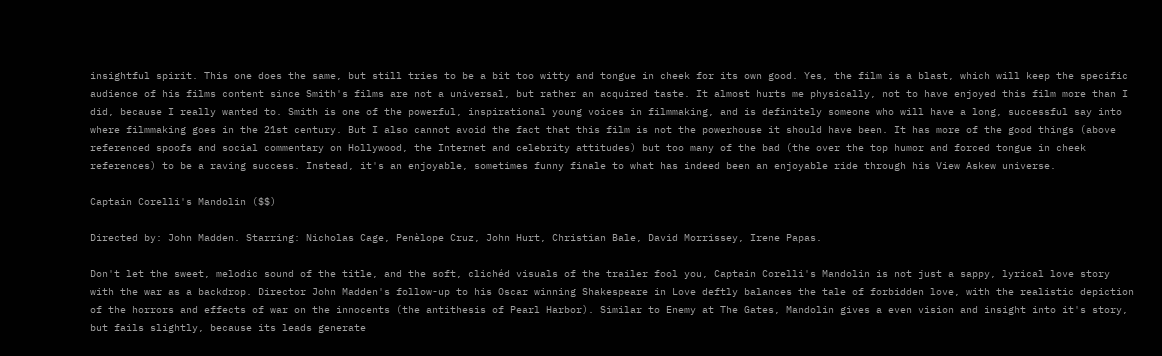insightful spirit. This one does the same, but still tries to be a bit too witty and tongue in cheek for its own good. Yes, the film is a blast, which will keep the specific audience of his films content since Smith's films are not a universal, but rather an acquired taste. It almost hurts me physically, not to have enjoyed this film more than I did, because I really wanted to. Smith is one of the powerful, inspirational young voices in filmmaking, and is definitely someone who will have a long, successful say into where filmmaking goes in the 21st century. But I also cannot avoid the fact that this film is not the powerhouse it should have been. It has more of the good things (above referenced spoofs and social commentary on Hollywood, the Internet and celebrity attitudes) but too many of the bad (the over the top humor and forced tongue in cheek references) to be a raving success. Instead, it's an enjoyable, sometimes funny finale to what has indeed been an enjoyable ride through his View Askew universe.

Captain Corelli's Mandolin ($$)

Directed by: John Madden. Starring: Nicholas Cage, Penèlope Cruz, John Hurt, Christian Bale, David Morrissey, Irene Papas.

Don't let the sweet, melodic sound of the title, and the soft, clichéd visuals of the trailer fool you, Captain Corelli's Mandolin is not just a sappy, lyrical love story with the war as a backdrop. Director John Madden's follow-up to his Oscar winning Shakespeare in Love deftly balances the tale of forbidden love, with the realistic depiction of the horrors and effects of war on the innocents (the antithesis of Pearl Harbor). Similar to Enemy at The Gates, Mandolin gives a even vision and insight into it's story, but fails slightly, because its leads generate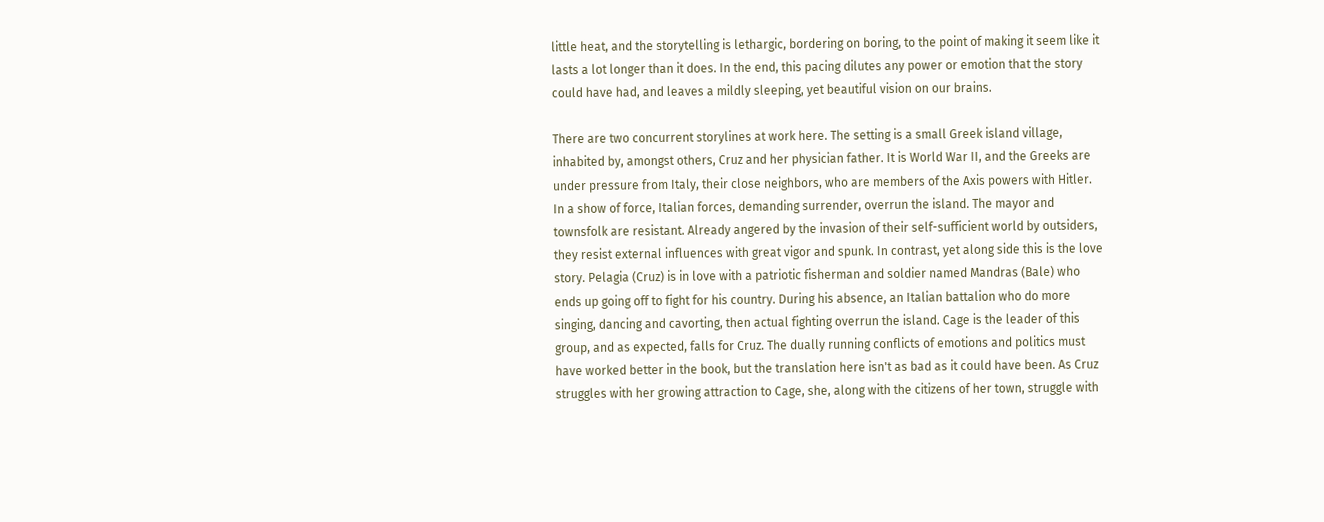little heat, and the storytelling is lethargic, bordering on boring, to the point of making it seem like it lasts a lot longer than it does. In the end, this pacing dilutes any power or emotion that the story could have had, and leaves a mildly sleeping, yet beautiful vision on our brains.

There are two concurrent storylines at work here. The setting is a small Greek island village, inhabited by, amongst others, Cruz and her physician father. It is World War II, and the Greeks are under pressure from Italy, their close neighbors, who are members of the Axis powers with Hitler. In a show of force, Italian forces, demanding surrender, overrun the island. The mayor and townsfolk are resistant. Already angered by the invasion of their self-sufficient world by outsiders, they resist external influences with great vigor and spunk. In contrast, yet along side this is the love story. Pelagia (Cruz) is in love with a patriotic fisherman and soldier named Mandras (Bale) who ends up going off to fight for his country. During his absence, an Italian battalion who do more singing, dancing and cavorting, then actual fighting overrun the island. Cage is the leader of this group, and as expected, falls for Cruz. The dually running conflicts of emotions and politics must have worked better in the book, but the translation here isn't as bad as it could have been. As Cruz struggles with her growing attraction to Cage, she, along with the citizens of her town, struggle with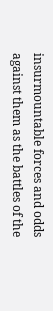insurmountable forces and odds against them as the battles of the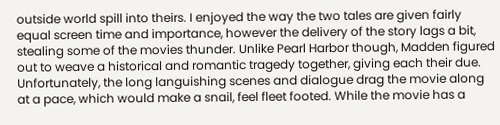outside world spill into theirs. I enjoyed the way the two tales are given fairly equal screen time and importance, however the delivery of the story lags a bit, stealing some of the movies thunder. Unlike Pearl Harbor though, Madden figured out to weave a historical and romantic tragedy together, giving each their due. Unfortunately, the long languishing scenes and dialogue drag the movie along at a pace, which would make a snail, feel fleet footed. While the movie has a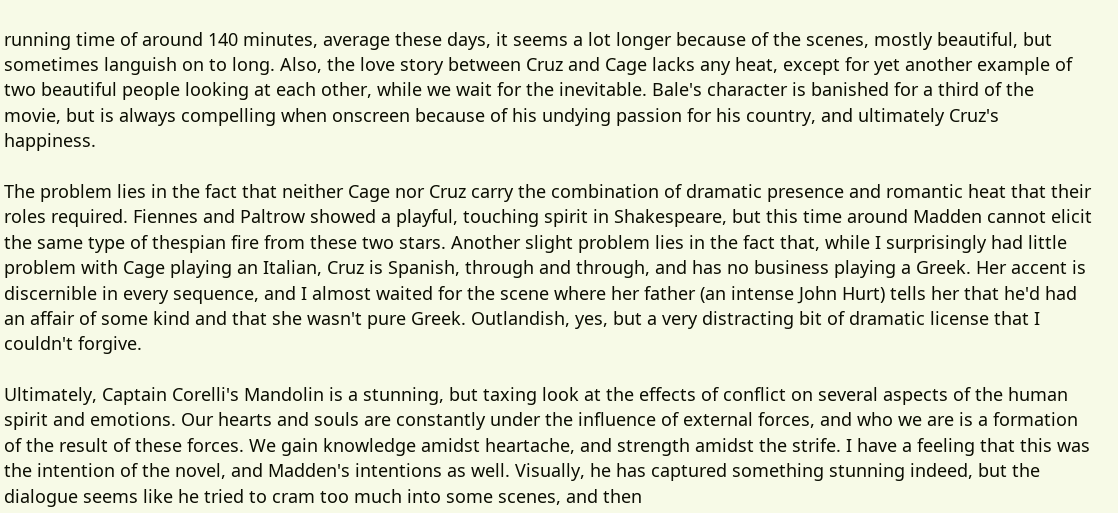running time of around 140 minutes, average these days, it seems a lot longer because of the scenes, mostly beautiful, but sometimes languish on to long. Also, the love story between Cruz and Cage lacks any heat, except for yet another example of two beautiful people looking at each other, while we wait for the inevitable. Bale's character is banished for a third of the movie, but is always compelling when onscreen because of his undying passion for his country, and ultimately Cruz's happiness.

The problem lies in the fact that neither Cage nor Cruz carry the combination of dramatic presence and romantic heat that their roles required. Fiennes and Paltrow showed a playful, touching spirit in Shakespeare, but this time around Madden cannot elicit the same type of thespian fire from these two stars. Another slight problem lies in the fact that, while I surprisingly had little problem with Cage playing an Italian, Cruz is Spanish, through and through, and has no business playing a Greek. Her accent is discernible in every sequence, and I almost waited for the scene where her father (an intense John Hurt) tells her that he'd had an affair of some kind and that she wasn't pure Greek. Outlandish, yes, but a very distracting bit of dramatic license that I couldn't forgive.

Ultimately, Captain Corelli's Mandolin is a stunning, but taxing look at the effects of conflict on several aspects of the human spirit and emotions. Our hearts and souls are constantly under the influence of external forces, and who we are is a formation of the result of these forces. We gain knowledge amidst heartache, and strength amidst the strife. I have a feeling that this was the intention of the novel, and Madden's intentions as well. Visually, he has captured something stunning indeed, but the dialogue seems like he tried to cram too much into some scenes, and then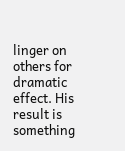linger on others for dramatic effect. His result is something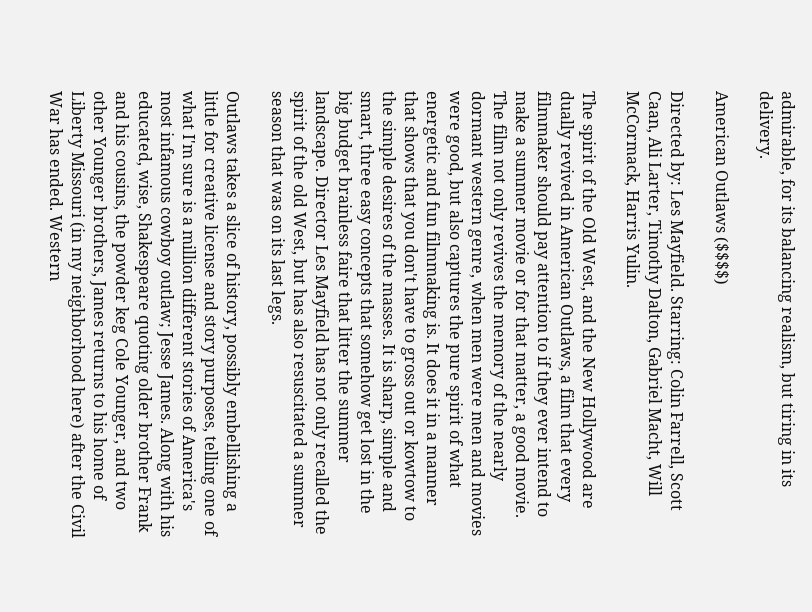admirable, for its balancing realism, but tiring in its delivery.

American Outlaws ($$$$)

Directed by: Les Mayfield. Starring: Colin Farrell, Scott Caan, Ali Larter, Timothy Dalton, Gabriel Macht, Will McCormack, Harris Yulin.

The spirit of the Old West, and the New Hollywood are dually revived in American Outlaws, a film that every filmmaker should pay attention to if they ever intend to make a summer movie or for that matter, a good movie. The film not only revives the memory of the nearly dormant western genre, when men were men and movies were good, but also captures the pure spirit of what energetic and fun filmmaking is. It does it in a manner that shows that you don't have to gross out or kowtow to the simple desires of the masses. It is sharp, simple and smart, three easy concepts that somehow get lost in the big budget brainless faire that litter the summer landscape. Director Les Mayfield has not only recalled the spirit of the old West, but has also resuscitated a summer season that was on its last legs.

Outlaws takes a slice of history, possibly embellishing a little for creative license and story purposes, telling one of what I'm sure is a million different stories of America's most infamous cowboy outlaw; Jesse James. Along with his educated, wise, Shakespeare quoting older brother Frank and his cousins, the powder keg Cole Younger, and two other Younger brothers, James returns to his home of Liberty Missouri (in my neighborhood here) after the Civil War has ended. Western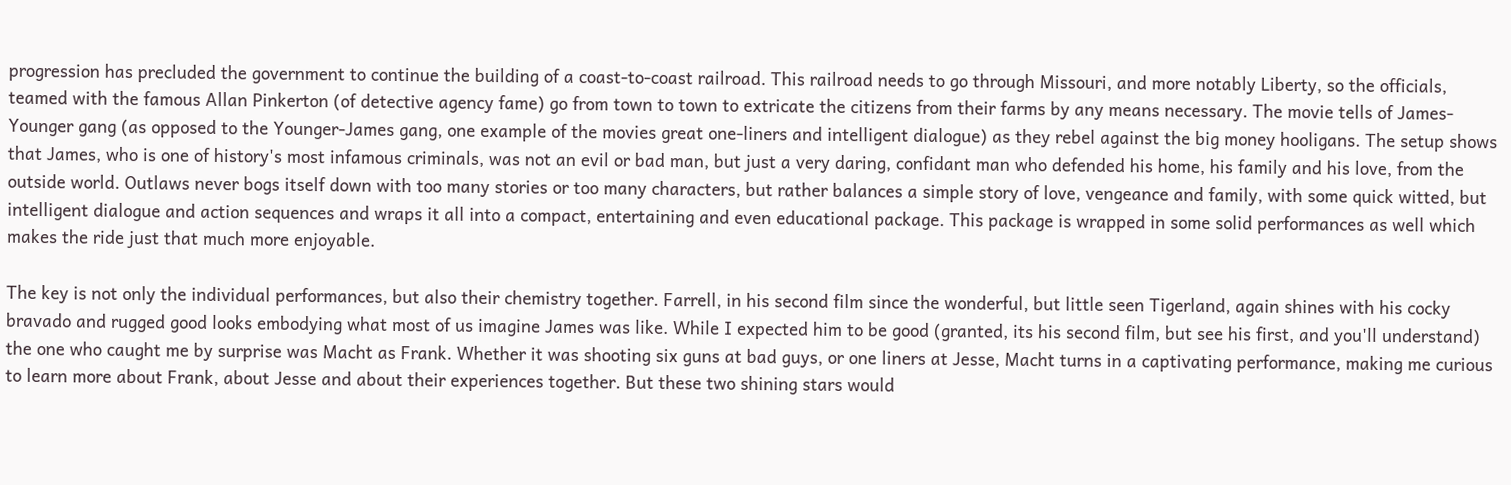progression has precluded the government to continue the building of a coast-to-coast railroad. This railroad needs to go through Missouri, and more notably Liberty, so the officials, teamed with the famous Allan Pinkerton (of detective agency fame) go from town to town to extricate the citizens from their farms by any means necessary. The movie tells of James-Younger gang (as opposed to the Younger-James gang, one example of the movies great one-liners and intelligent dialogue) as they rebel against the big money hooligans. The setup shows that James, who is one of history's most infamous criminals, was not an evil or bad man, but just a very daring, confidant man who defended his home, his family and his love, from the outside world. Outlaws never bogs itself down with too many stories or too many characters, but rather balances a simple story of love, vengeance and family, with some quick witted, but intelligent dialogue and action sequences and wraps it all into a compact, entertaining and even educational package. This package is wrapped in some solid performances as well which makes the ride just that much more enjoyable.

The key is not only the individual performances, but also their chemistry together. Farrell, in his second film since the wonderful, but little seen Tigerland, again shines with his cocky bravado and rugged good looks embodying what most of us imagine James was like. While I expected him to be good (granted, its his second film, but see his first, and you'll understand) the one who caught me by surprise was Macht as Frank. Whether it was shooting six guns at bad guys, or one liners at Jesse, Macht turns in a captivating performance, making me curious to learn more about Frank, about Jesse and about their experiences together. But these two shining stars would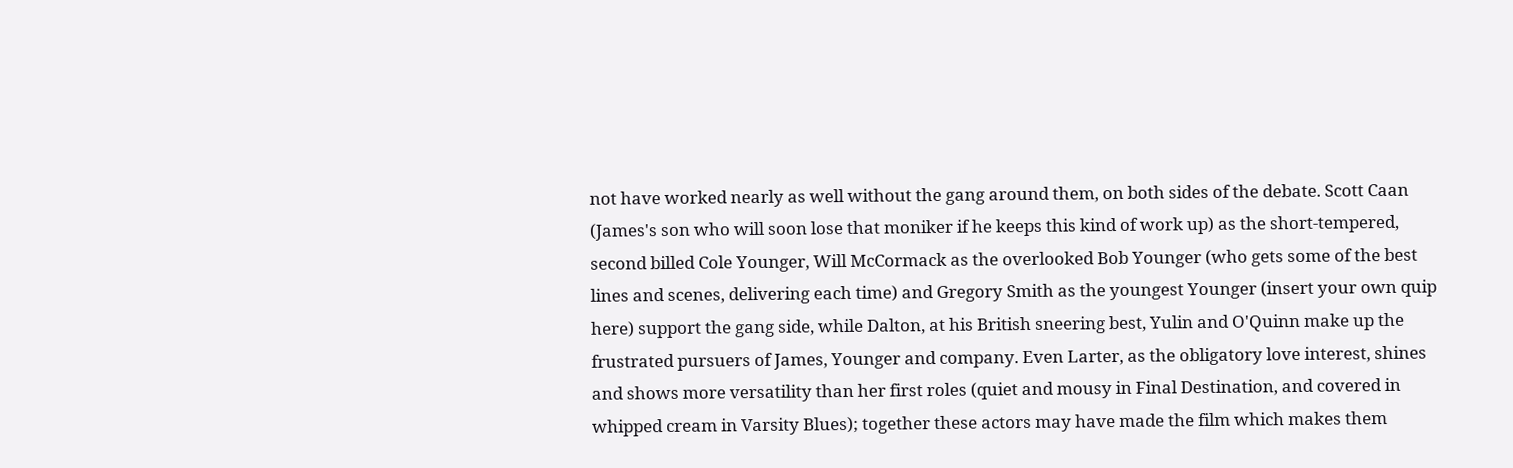not have worked nearly as well without the gang around them, on both sides of the debate. Scott Caan (James's son who will soon lose that moniker if he keeps this kind of work up) as the short-tempered, second billed Cole Younger, Will McCormack as the overlooked Bob Younger (who gets some of the best lines and scenes, delivering each time) and Gregory Smith as the youngest Younger (insert your own quip here) support the gang side, while Dalton, at his British sneering best, Yulin and O'Quinn make up the frustrated pursuers of James, Younger and company. Even Larter, as the obligatory love interest, shines and shows more versatility than her first roles (quiet and mousy in Final Destination, and covered in whipped cream in Varsity Blues); together these actors may have made the film which makes them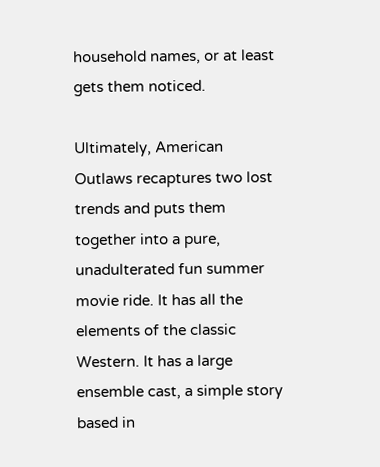household names, or at least gets them noticed.

Ultimately, American Outlaws recaptures two lost trends and puts them together into a pure, unadulterated fun summer movie ride. It has all the elements of the classic Western. It has a large ensemble cast, a simple story based in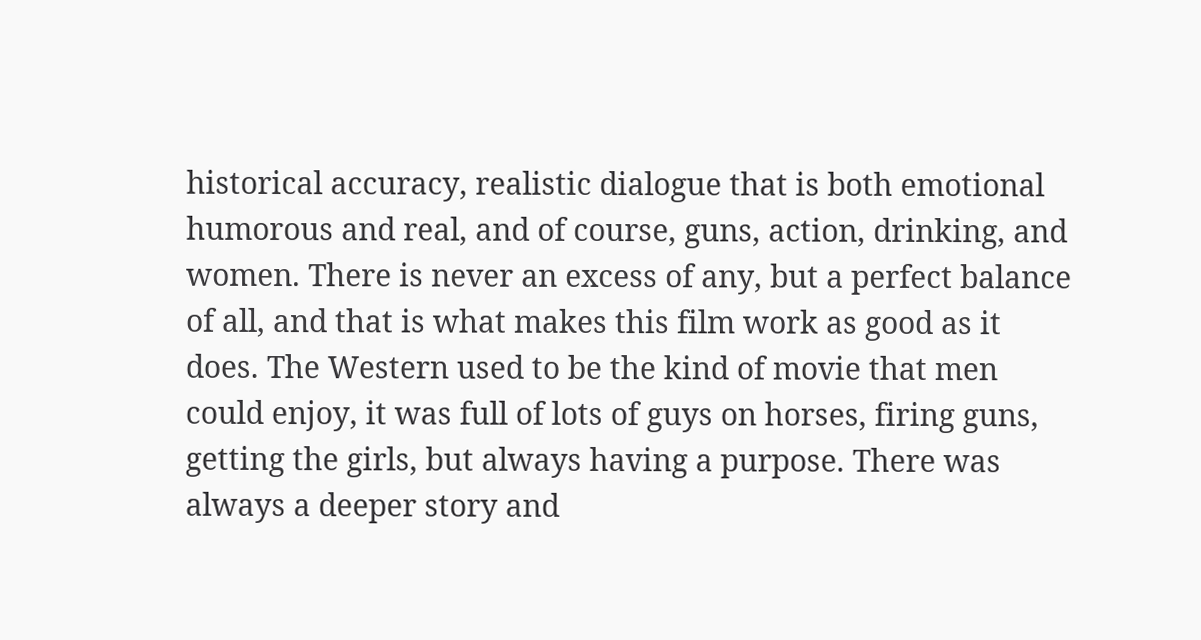historical accuracy, realistic dialogue that is both emotional humorous and real, and of course, guns, action, drinking, and women. There is never an excess of any, but a perfect balance of all, and that is what makes this film work as good as it does. The Western used to be the kind of movie that men could enjoy, it was full of lots of guys on horses, firing guns, getting the girls, but always having a purpose. There was always a deeper story and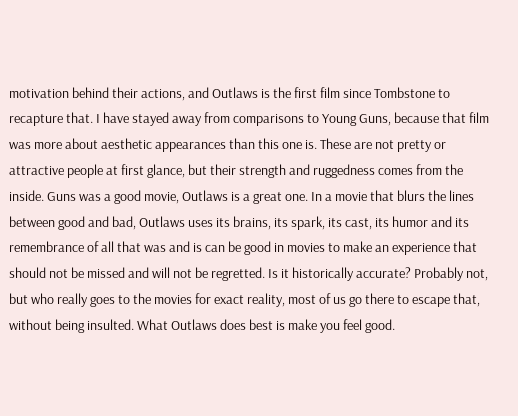motivation behind their actions, and Outlaws is the first film since Tombstone to recapture that. I have stayed away from comparisons to Young Guns, because that film was more about aesthetic appearances than this one is. These are not pretty or attractive people at first glance, but their strength and ruggedness comes from the inside. Guns was a good movie, Outlaws is a great one. In a movie that blurs the lines between good and bad, Outlaws uses its brains, its spark, its cast, its humor and its remembrance of all that was and is can be good in movies to make an experience that should not be missed and will not be regretted. Is it historically accurate? Probably not, but who really goes to the movies for exact reality, most of us go there to escape that, without being insulted. What Outlaws does best is make you feel good.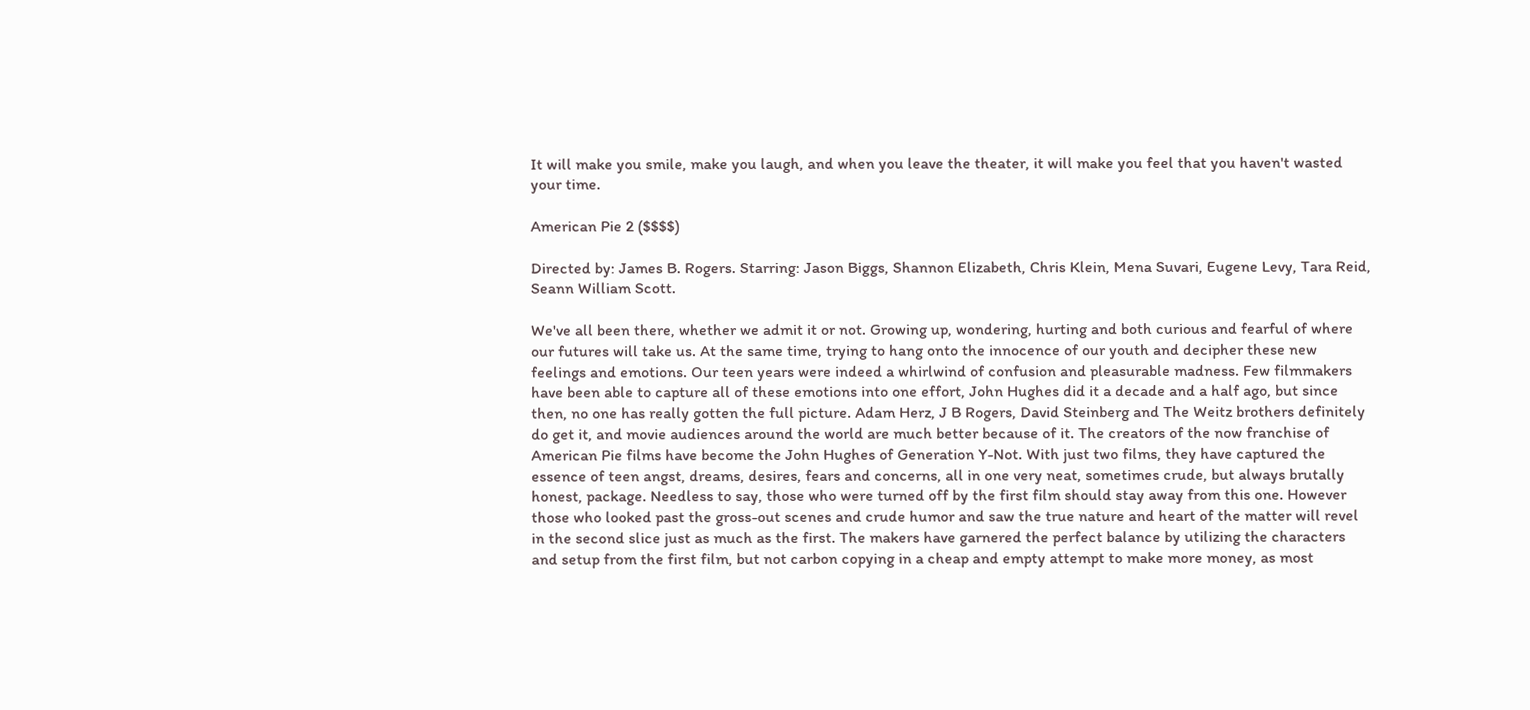It will make you smile, make you laugh, and when you leave the theater, it will make you feel that you haven't wasted your time.

American Pie 2 ($$$$)

Directed by: James B. Rogers. Starring: Jason Biggs, Shannon Elizabeth, Chris Klein, Mena Suvari, Eugene Levy, Tara Reid, Seann William Scott.

We've all been there, whether we admit it or not. Growing up, wondering, hurting and both curious and fearful of where our futures will take us. At the same time, trying to hang onto the innocence of our youth and decipher these new feelings and emotions. Our teen years were indeed a whirlwind of confusion and pleasurable madness. Few filmmakers have been able to capture all of these emotions into one effort, John Hughes did it a decade and a half ago, but since then, no one has really gotten the full picture. Adam Herz, J B Rogers, David Steinberg and The Weitz brothers definitely do get it, and movie audiences around the world are much better because of it. The creators of the now franchise of American Pie films have become the John Hughes of Generation Y-Not. With just two films, they have captured the essence of teen angst, dreams, desires, fears and concerns, all in one very neat, sometimes crude, but always brutally honest, package. Needless to say, those who were turned off by the first film should stay away from this one. However those who looked past the gross-out scenes and crude humor and saw the true nature and heart of the matter will revel in the second slice just as much as the first. The makers have garnered the perfect balance by utilizing the characters and setup from the first film, but not carbon copying in a cheap and empty attempt to make more money, as most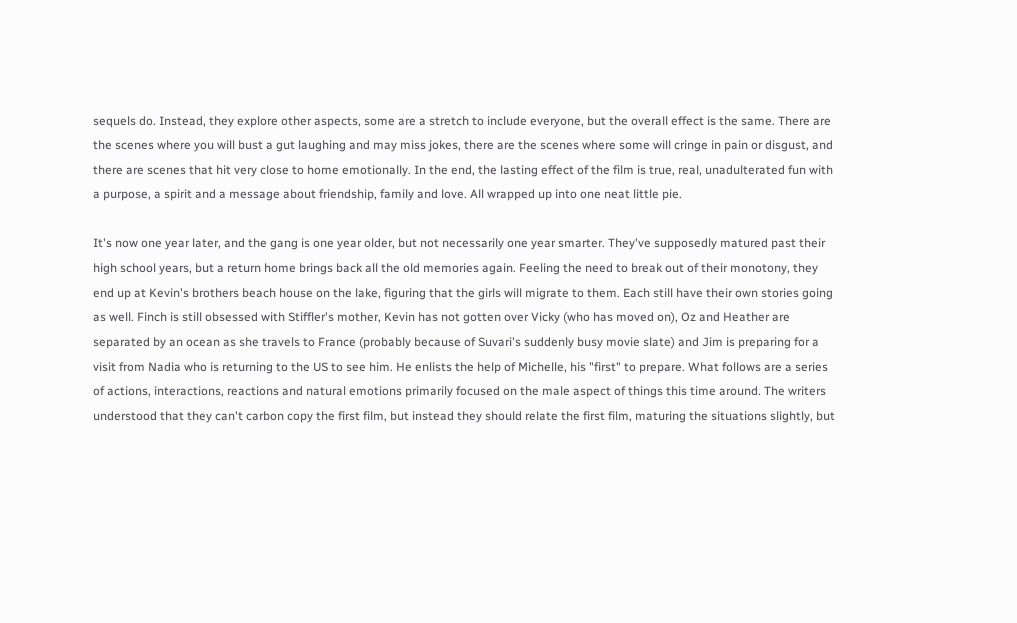sequels do. Instead, they explore other aspects, some are a stretch to include everyone, but the overall effect is the same. There are the scenes where you will bust a gut laughing and may miss jokes, there are the scenes where some will cringe in pain or disgust, and there are scenes that hit very close to home emotionally. In the end, the lasting effect of the film is true, real, unadulterated fun with a purpose, a spirit and a message about friendship, family and love. All wrapped up into one neat little pie.

It's now one year later, and the gang is one year older, but not necessarily one year smarter. They've supposedly matured past their high school years, but a return home brings back all the old memories again. Feeling the need to break out of their monotony, they end up at Kevin's brothers beach house on the lake, figuring that the girls will migrate to them. Each still have their own stories going as well. Finch is still obsessed with Stiffler's mother, Kevin has not gotten over Vicky (who has moved on), Oz and Heather are separated by an ocean as she travels to France (probably because of Suvari's suddenly busy movie slate) and Jim is preparing for a visit from Nadia who is returning to the US to see him. He enlists the help of Michelle, his "first" to prepare. What follows are a series of actions, interactions, reactions and natural emotions primarily focused on the male aspect of things this time around. The writers understood that they can't carbon copy the first film, but instead they should relate the first film, maturing the situations slightly, but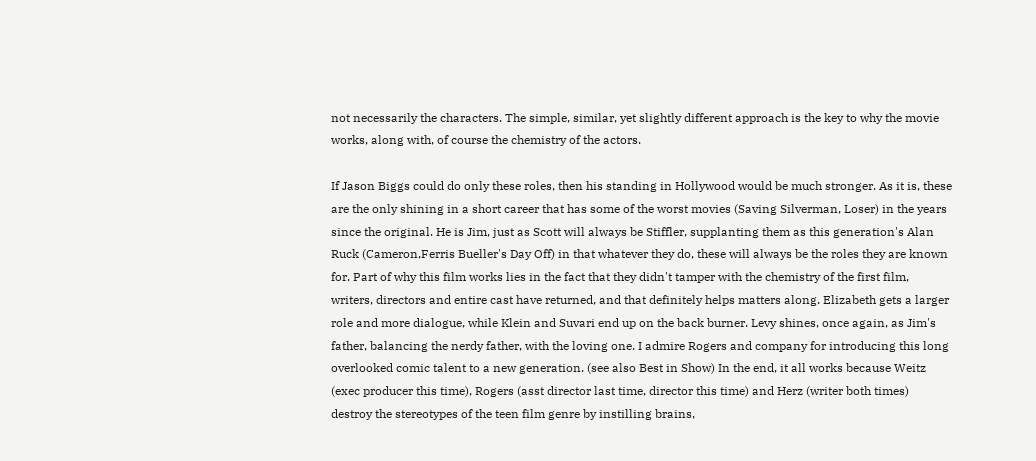not necessarily the characters. The simple, similar, yet slightly different approach is the key to why the movie works, along with, of course the chemistry of the actors.

If Jason Biggs could do only these roles, then his standing in Hollywood would be much stronger. As it is, these are the only shining in a short career that has some of the worst movies (Saving Silverman, Loser) in the years since the original. He is Jim, just as Scott will always be Stiffler, supplanting them as this generation's Alan Ruck (Cameron,Ferris Bueller's Day Off) in that whatever they do, these will always be the roles they are known for. Part of why this film works lies in the fact that they didn't tamper with the chemistry of the first film, writers, directors and entire cast have returned, and that definitely helps matters along. Elizabeth gets a larger role and more dialogue, while Klein and Suvari end up on the back burner. Levy shines, once again, as Jim's father, balancing the nerdy father, with the loving one. I admire Rogers and company for introducing this long overlooked comic talent to a new generation. (see also Best in Show) In the end, it all works because Weitz (exec producer this time), Rogers (asst director last time, director this time) and Herz (writer both times) destroy the stereotypes of the teen film genre by instilling brains,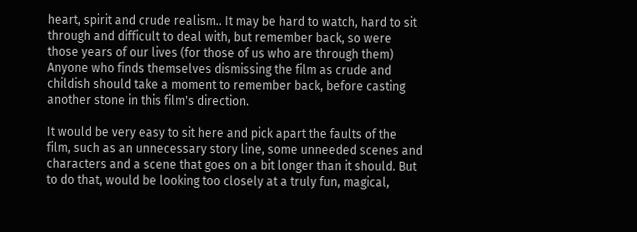heart, spirit and crude realism.. It may be hard to watch, hard to sit through and difficult to deal with, but remember back, so were those years of our lives (for those of us who are through them) Anyone who finds themselves dismissing the film as crude and childish should take a moment to remember back, before casting another stone in this film's direction.

It would be very easy to sit here and pick apart the faults of the film, such as an unnecessary story line, some unneeded scenes and characters and a scene that goes on a bit longer than it should. But to do that, would be looking too closely at a truly fun, magical,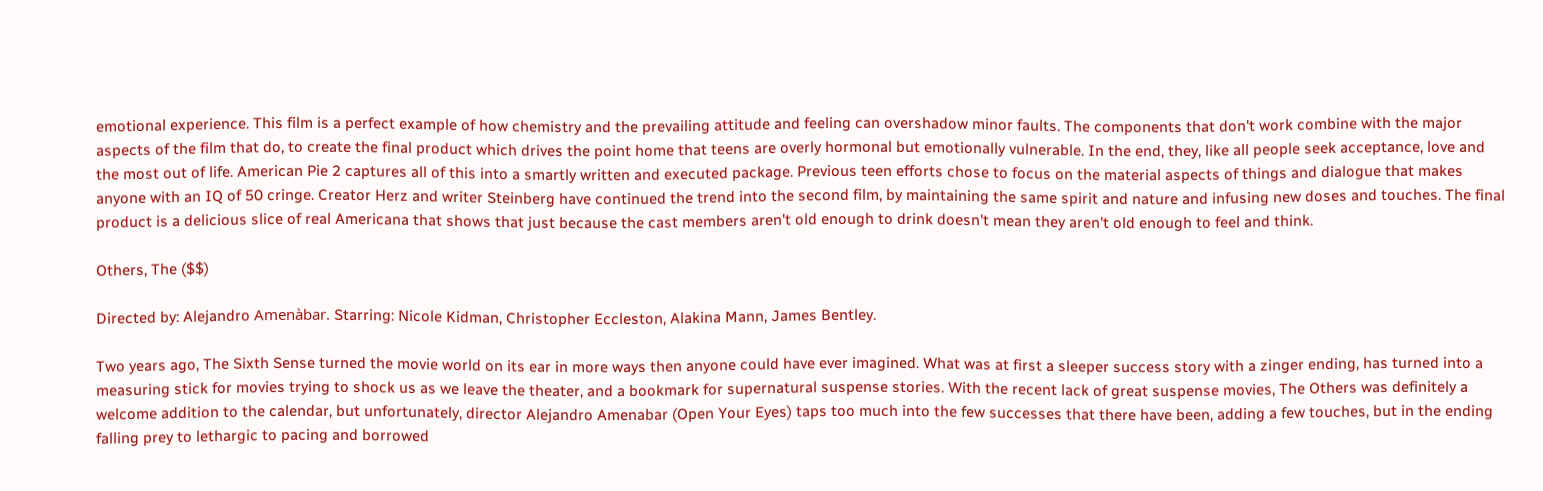emotional experience. This film is a perfect example of how chemistry and the prevailing attitude and feeling can overshadow minor faults. The components that don't work combine with the major aspects of the film that do, to create the final product which drives the point home that teens are overly hormonal but emotionally vulnerable. In the end, they, like all people seek acceptance, love and the most out of life. American Pie 2 captures all of this into a smartly written and executed package. Previous teen efforts chose to focus on the material aspects of things and dialogue that makes anyone with an IQ of 50 cringe. Creator Herz and writer Steinberg have continued the trend into the second film, by maintaining the same spirit and nature and infusing new doses and touches. The final product is a delicious slice of real Americana that shows that just because the cast members aren't old enough to drink doesn't mean they aren't old enough to feel and think.

Others, The ($$)

Directed by: Alejandro Amenàbar. Starring: Nicole Kidman, Christopher Eccleston, Alakina Mann, James Bentley.

Two years ago, The Sixth Sense turned the movie world on its ear in more ways then anyone could have ever imagined. What was at first a sleeper success story with a zinger ending, has turned into a measuring stick for movies trying to shock us as we leave the theater, and a bookmark for supernatural suspense stories. With the recent lack of great suspense movies, The Others was definitely a welcome addition to the calendar, but unfortunately, director Alejandro Amenabar (Open Your Eyes) taps too much into the few successes that there have been, adding a few touches, but in the ending falling prey to lethargic to pacing and borrowed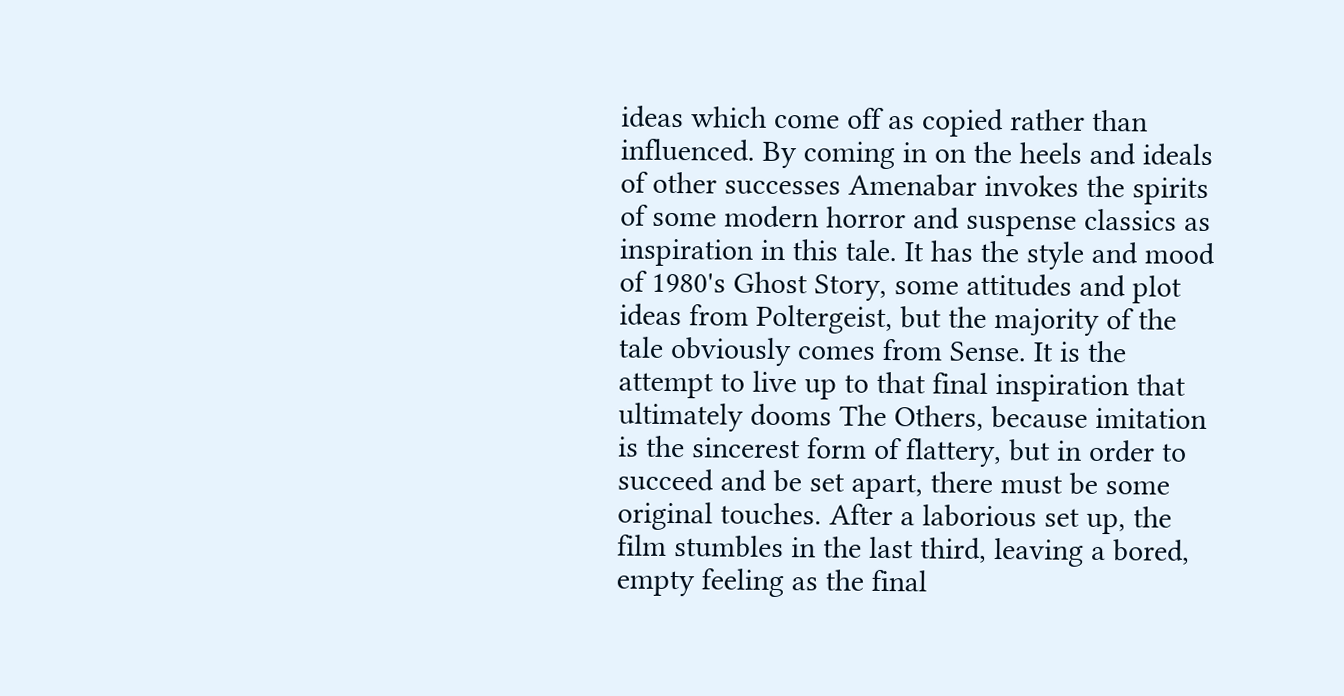ideas which come off as copied rather than influenced. By coming in on the heels and ideals of other successes Amenabar invokes the spirits of some modern horror and suspense classics as inspiration in this tale. It has the style and mood of 1980's Ghost Story, some attitudes and plot ideas from Poltergeist, but the majority of the tale obviously comes from Sense. It is the attempt to live up to that final inspiration that ultimately dooms The Others, because imitation is the sincerest form of flattery, but in order to succeed and be set apart, there must be some original touches. After a laborious set up, the film stumbles in the last third, leaving a bored, empty feeling as the final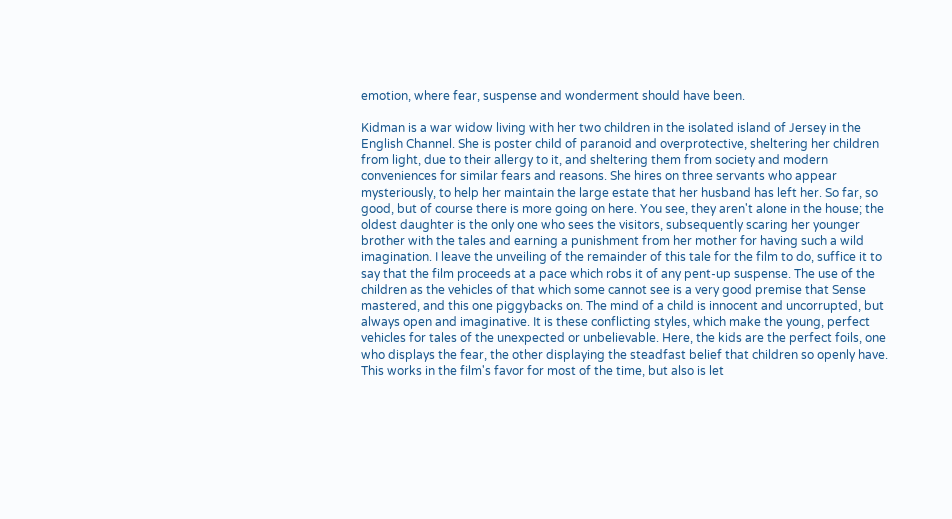emotion, where fear, suspense and wonderment should have been.

Kidman is a war widow living with her two children in the isolated island of Jersey in the English Channel. She is poster child of paranoid and overprotective, sheltering her children from light, due to their allergy to it, and sheltering them from society and modern conveniences for similar fears and reasons. She hires on three servants who appear mysteriously, to help her maintain the large estate that her husband has left her. So far, so good, but of course there is more going on here. You see, they aren't alone in the house; the oldest daughter is the only one who sees the visitors, subsequently scaring her younger brother with the tales and earning a punishment from her mother for having such a wild imagination. I leave the unveiling of the remainder of this tale for the film to do, suffice it to say that the film proceeds at a pace which robs it of any pent-up suspense. The use of the children as the vehicles of that which some cannot see is a very good premise that Sense mastered, and this one piggybacks on. The mind of a child is innocent and uncorrupted, but always open and imaginative. It is these conflicting styles, which make the young, perfect vehicles for tales of the unexpected or unbelievable. Here, the kids are the perfect foils, one who displays the fear, the other displaying the steadfast belief that children so openly have. This works in the film's favor for most of the time, but also is let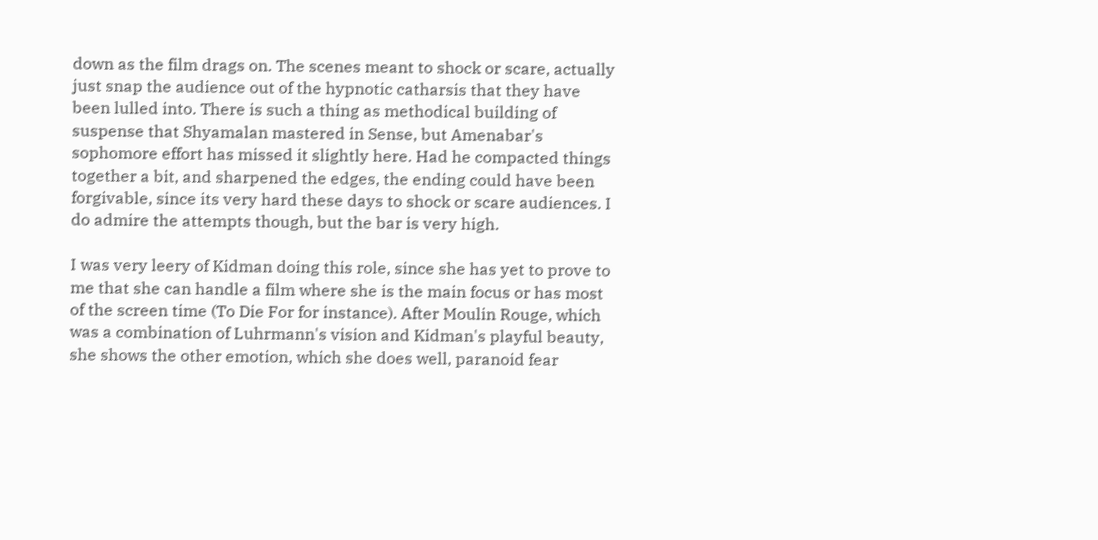down as the film drags on. The scenes meant to shock or scare, actually just snap the audience out of the hypnotic catharsis that they have been lulled into. There is such a thing as methodical building of suspense that Shyamalan mastered in Sense, but Amenabar's sophomore effort has missed it slightly here. Had he compacted things together a bit, and sharpened the edges, the ending could have been forgivable, since its very hard these days to shock or scare audiences. I do admire the attempts though, but the bar is very high.

I was very leery of Kidman doing this role, since she has yet to prove to me that she can handle a film where she is the main focus or has most of the screen time (To Die For for instance). After Moulin Rouge, which was a combination of Luhrmann's vision and Kidman's playful beauty, she shows the other emotion, which she does well, paranoid fear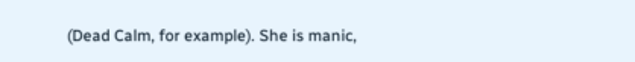(Dead Calm, for example). She is manic,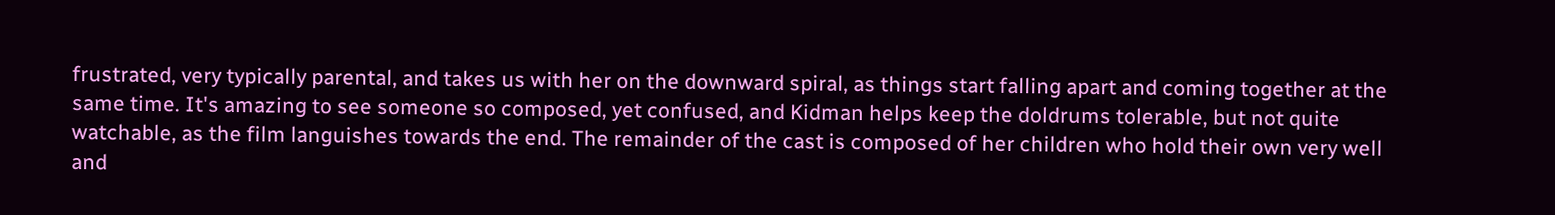frustrated, very typically parental, and takes us with her on the downward spiral, as things start falling apart and coming together at the same time. It's amazing to see someone so composed, yet confused, and Kidman helps keep the doldrums tolerable, but not quite watchable, as the film languishes towards the end. The remainder of the cast is composed of her children who hold their own very well and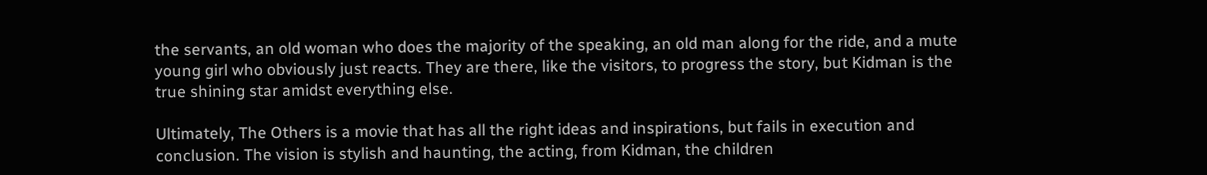the servants, an old woman who does the majority of the speaking, an old man along for the ride, and a mute young girl who obviously just reacts. They are there, like the visitors, to progress the story, but Kidman is the true shining star amidst everything else.

Ultimately, The Others is a movie that has all the right ideas and inspirations, but fails in execution and conclusion. The vision is stylish and haunting, the acting, from Kidman, the children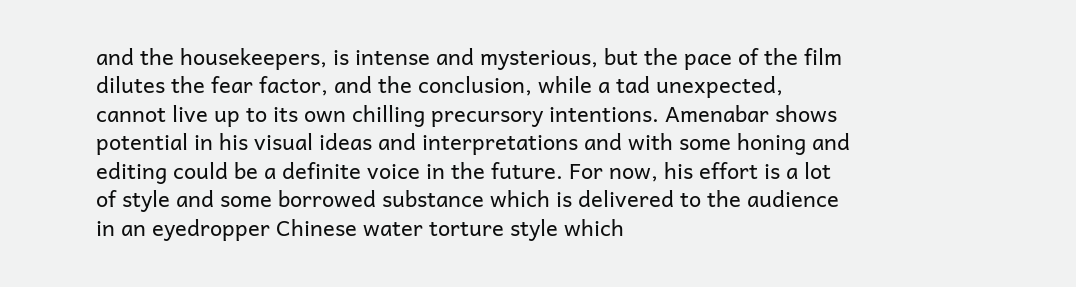and the housekeepers, is intense and mysterious, but the pace of the film dilutes the fear factor, and the conclusion, while a tad unexpected, cannot live up to its own chilling precursory intentions. Amenabar shows potential in his visual ideas and interpretations and with some honing and editing could be a definite voice in the future. For now, his effort is a lot of style and some borrowed substance which is delivered to the audience in an eyedropper Chinese water torture style which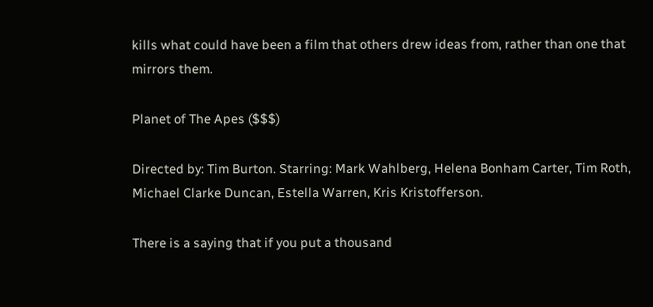kills what could have been a film that others drew ideas from, rather than one that mirrors them.

Planet of The Apes ($$$)

Directed by: Tim Burton. Starring: Mark Wahlberg, Helena Bonham Carter, Tim Roth, Michael Clarke Duncan, Estella Warren, Kris Kristofferson.

There is a saying that if you put a thousand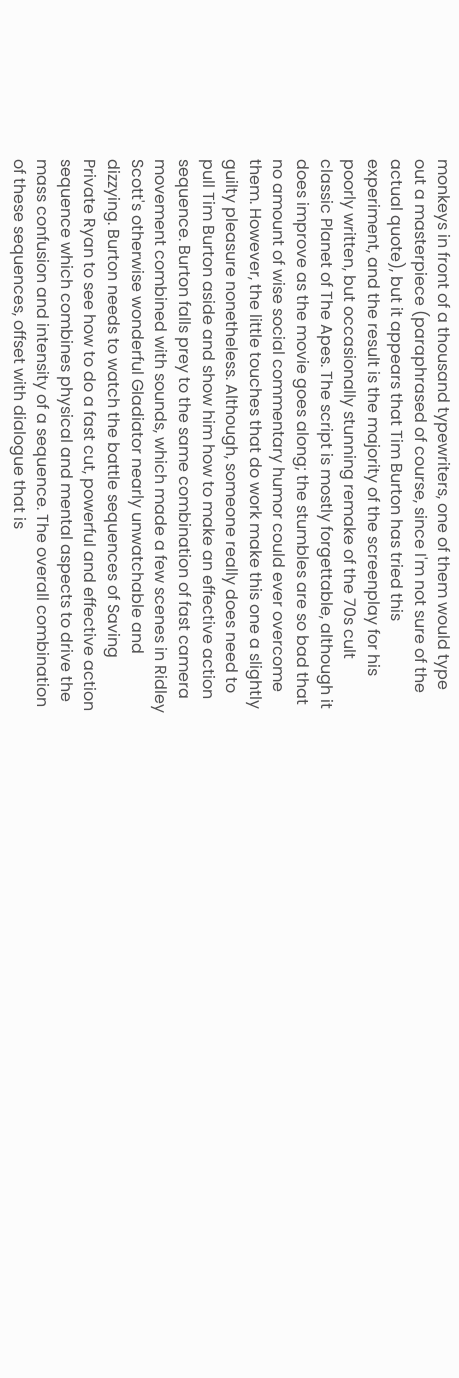monkeys in front of a thousand typewriters, one of them would type out a masterpiece (paraphrased of course, since I'm not sure of the actual quote), but it appears that Tim Burton has tried this experiment, and the result is the majority of the screenplay for his poorly written, but occasionally stunning remake of the 70s cult classic Planet of The Apes. The script is mostly forgettable, although it does improve as the movie goes along; the stumbles are so bad that no amount of wise social commentary humor could ever overcome them. However, the little touches that do work make this one a slightly guilty pleasure nonetheless. Although, someone really does need to pull Tim Burton aside and show him how to make an effective action sequence. Burton falls prey to the same combination of fast camera movement combined with sounds, which made a few scenes in Ridley Scott's otherwise wonderful Gladiator nearly unwatchable and dizzying. Burton needs to watch the battle sequences of Saving Private Ryan to see how to do a fast cut, powerful and effective action sequence which combines physical and mental aspects to drive the mass confusion and intensity of a sequence. The overall combination of these sequences, offset with dialogue that is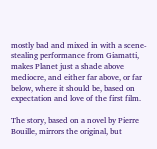mostly bad and mixed in with a scene-stealing performance from Giamatti, makes Planet just a shade above mediocre, and either far above, or far below, where it should be, based on expectation and love of the first film.

The story, based on a novel by Pierre Bouille, mirrors the original, but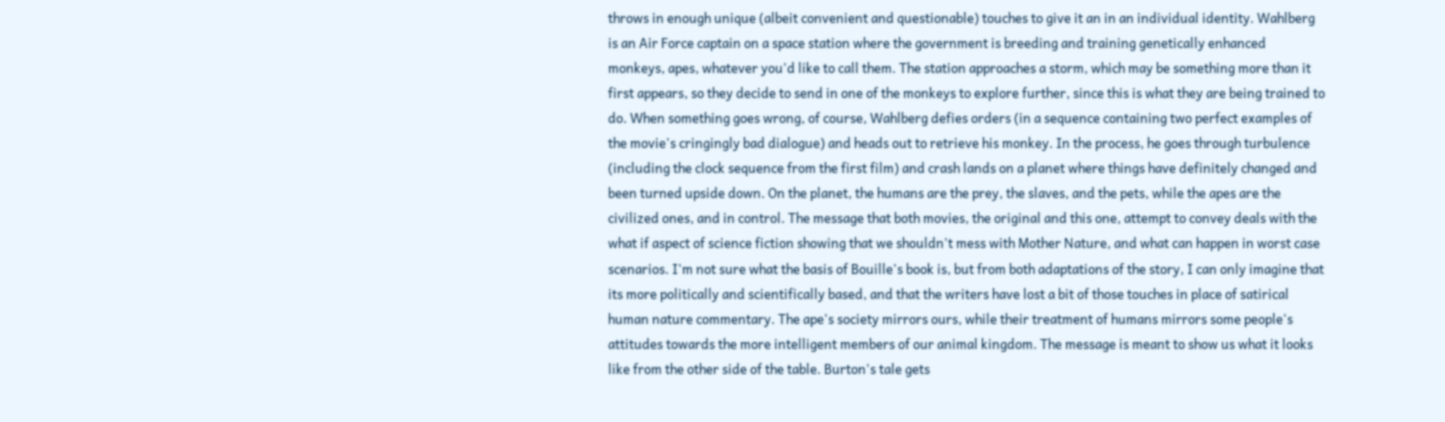throws in enough unique (albeit convenient and questionable) touches to give it an in an individual identity. Wahlberg is an Air Force captain on a space station where the government is breeding and training genetically enhanced monkeys, apes, whatever you'd like to call them. The station approaches a storm, which may be something more than it first appears, so they decide to send in one of the monkeys to explore further, since this is what they are being trained to do. When something goes wrong, of course, Wahlberg defies orders (in a sequence containing two perfect examples of the movie's cringingly bad dialogue) and heads out to retrieve his monkey. In the process, he goes through turbulence (including the clock sequence from the first film) and crash lands on a planet where things have definitely changed and been turned upside down. On the planet, the humans are the prey, the slaves, and the pets, while the apes are the civilized ones, and in control. The message that both movies, the original and this one, attempt to convey deals with the what if aspect of science fiction showing that we shouldn't mess with Mother Nature, and what can happen in worst case scenarios. I'm not sure what the basis of Bouille's book is, but from both adaptations of the story, I can only imagine that its more politically and scientifically based, and that the writers have lost a bit of those touches in place of satirical human nature commentary. The ape's society mirrors ours, while their treatment of humans mirrors some people's attitudes towards the more intelligent members of our animal kingdom. The message is meant to show us what it looks like from the other side of the table. Burton's tale gets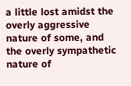a little lost amidst the overly aggressive nature of some, and the overly sympathetic nature of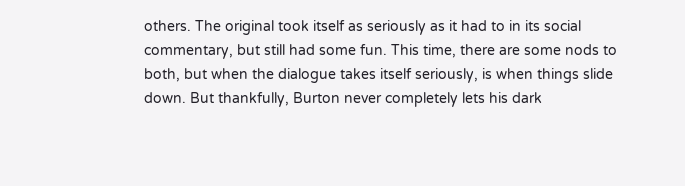others. The original took itself as seriously as it had to in its social commentary, but still had some fun. This time, there are some nods to both, but when the dialogue takes itself seriously, is when things slide down. But thankfully, Burton never completely lets his dark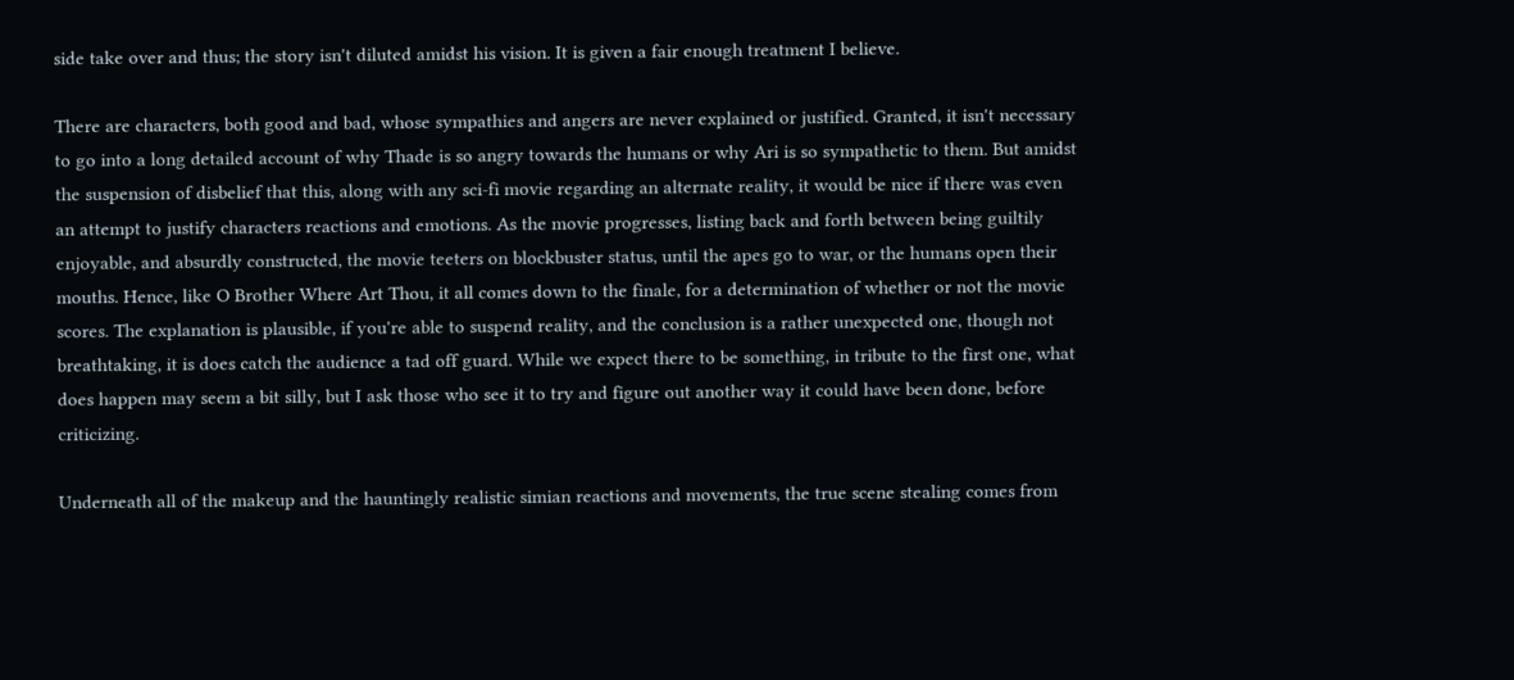side take over and thus; the story isn't diluted amidst his vision. It is given a fair enough treatment I believe.

There are characters, both good and bad, whose sympathies and angers are never explained or justified. Granted, it isn't necessary to go into a long detailed account of why Thade is so angry towards the humans or why Ari is so sympathetic to them. But amidst the suspension of disbelief that this, along with any sci-fi movie regarding an alternate reality, it would be nice if there was even an attempt to justify characters reactions and emotions. As the movie progresses, listing back and forth between being guiltily enjoyable, and absurdly constructed, the movie teeters on blockbuster status, until the apes go to war, or the humans open their mouths. Hence, like O Brother Where Art Thou, it all comes down to the finale, for a determination of whether or not the movie scores. The explanation is plausible, if you're able to suspend reality, and the conclusion is a rather unexpected one, though not breathtaking, it is does catch the audience a tad off guard. While we expect there to be something, in tribute to the first one, what does happen may seem a bit silly, but I ask those who see it to try and figure out another way it could have been done, before criticizing.

Underneath all of the makeup and the hauntingly realistic simian reactions and movements, the true scene stealing comes from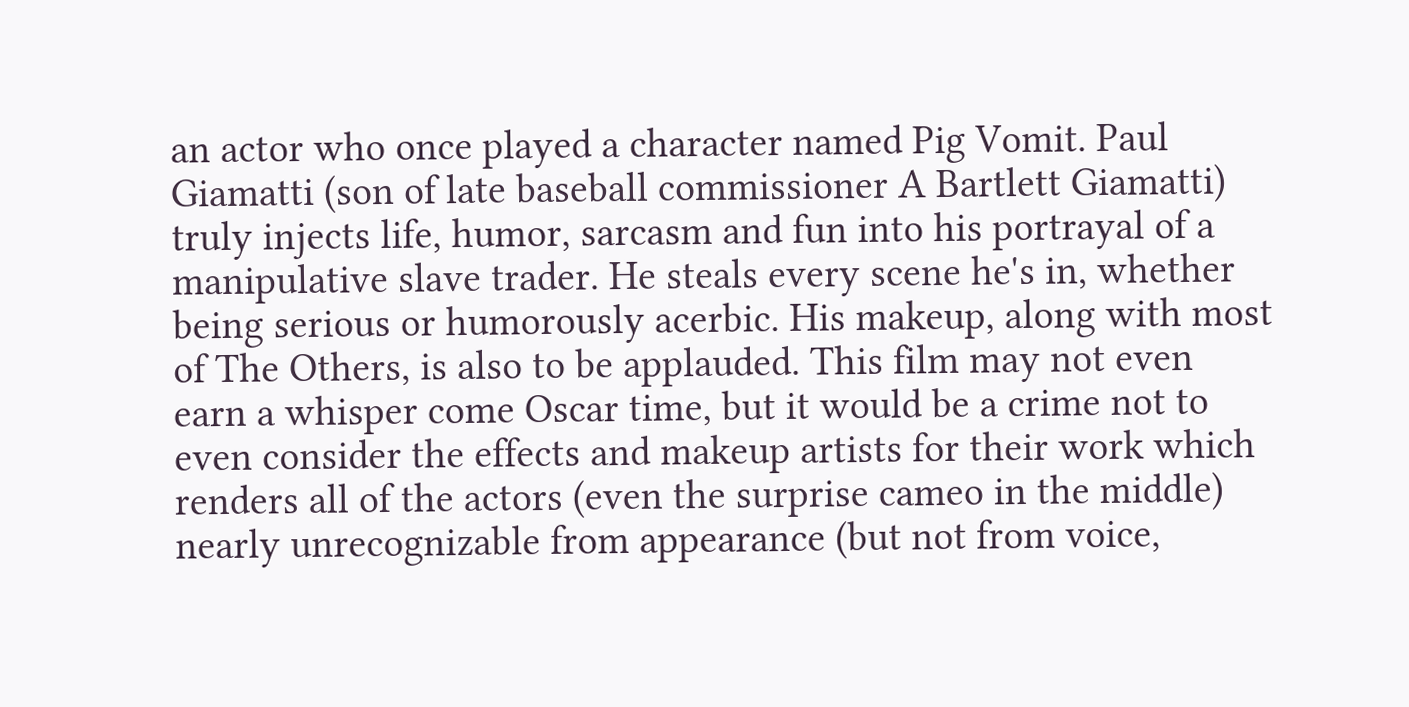an actor who once played a character named Pig Vomit. Paul Giamatti (son of late baseball commissioner A Bartlett Giamatti) truly injects life, humor, sarcasm and fun into his portrayal of a manipulative slave trader. He steals every scene he's in, whether being serious or humorously acerbic. His makeup, along with most of The Others, is also to be applauded. This film may not even earn a whisper come Oscar time, but it would be a crime not to even consider the effects and makeup artists for their work which renders all of the actors (even the surprise cameo in the middle) nearly unrecognizable from appearance (but not from voice,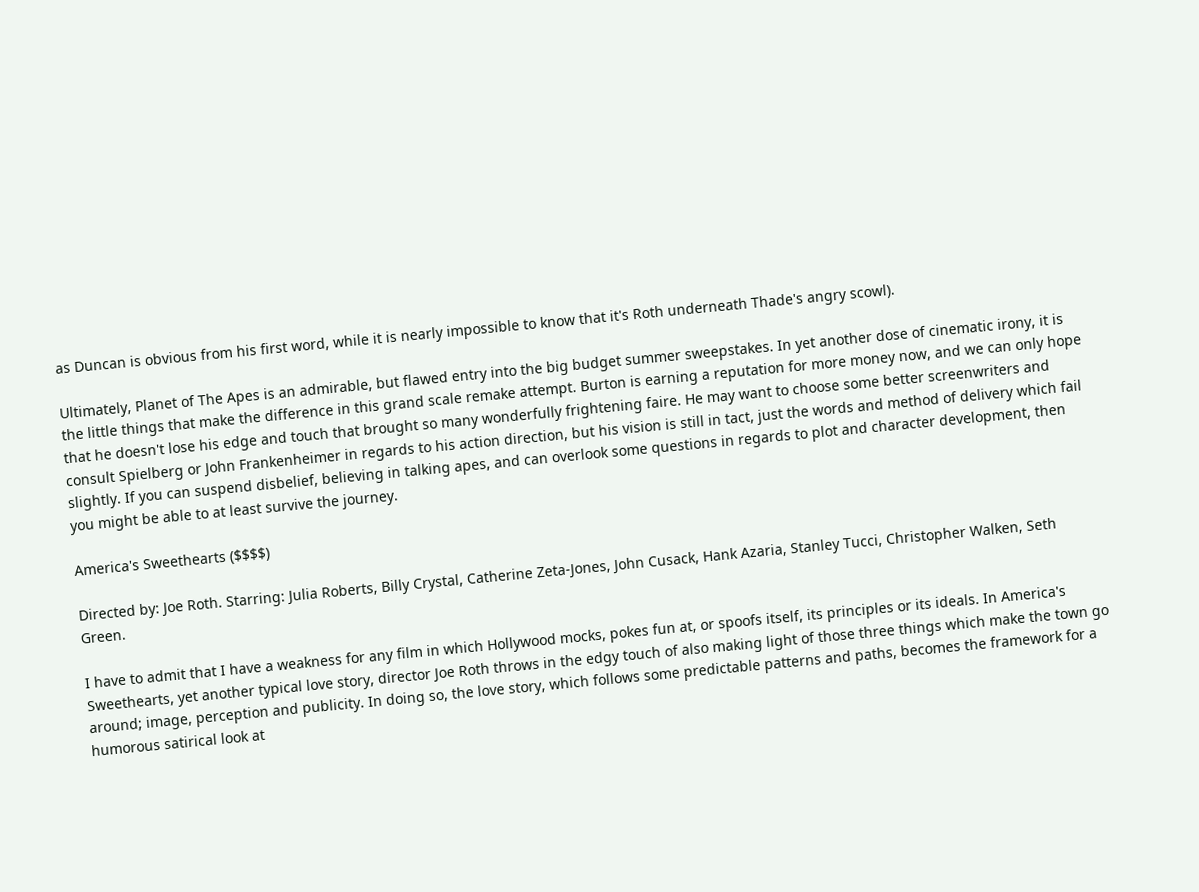as Duncan is obvious from his first word, while it is nearly impossible to know that it's Roth underneath Thade's angry scowl).

Ultimately, Planet of The Apes is an admirable, but flawed entry into the big budget summer sweepstakes. In yet another dose of cinematic irony, it is the little things that make the difference in this grand scale remake attempt. Burton is earning a reputation for more money now, and we can only hope that he doesn't lose his edge and touch that brought so many wonderfully frightening faire. He may want to choose some better screenwriters and consult Spielberg or John Frankenheimer in regards to his action direction, but his vision is still in tact, just the words and method of delivery which fail slightly. If you can suspend disbelief, believing in talking apes, and can overlook some questions in regards to plot and character development, then you might be able to at least survive the journey.

America's Sweethearts ($$$$)

Directed by: Joe Roth. Starring: Julia Roberts, Billy Crystal, Catherine Zeta-Jones, John Cusack, Hank Azaria, Stanley Tucci, Christopher Walken, Seth Green.

I have to admit that I have a weakness for any film in which Hollywood mocks, pokes fun at, or spoofs itself, its principles or its ideals. In America's Sweethearts, yet another typical love story, director Joe Roth throws in the edgy touch of also making light of those three things which make the town go around; image, perception and publicity. In doing so, the love story, which follows some predictable patterns and paths, becomes the framework for a humorous satirical look at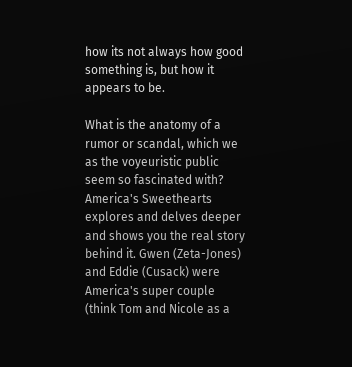how its not always how good something is, but how it appears to be.

What is the anatomy of a rumor or scandal, which we as the voyeuristic public seem so fascinated with? America's Sweethearts explores and delves deeper and shows you the real story behind it. Gwen (Zeta-Jones) and Eddie (Cusack) were America's super couple (think Tom and Nicole as a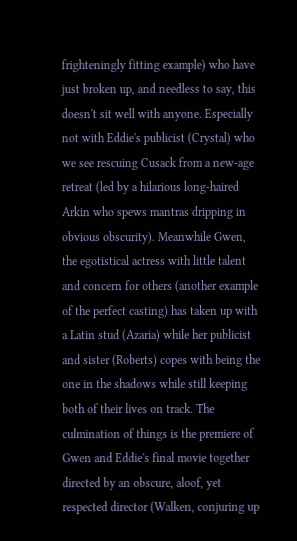frighteningly fitting example) who have just broken up, and needless to say, this doesn't sit well with anyone. Especially not with Eddie's publicist (Crystal) who we see rescuing Cusack from a new-age retreat (led by a hilarious long-haired Arkin who spews mantras dripping in obvious obscurity). Meanwhile Gwen, the egotistical actress with little talent and concern for others (another example of the perfect casting) has taken up with a Latin stud (Azaria) while her publicist and sister (Roberts) copes with being the one in the shadows while still keeping both of their lives on track. The culmination of things is the premiere of Gwen and Eddie's final movie together directed by an obscure, aloof, yet respected director (Walken, conjuring up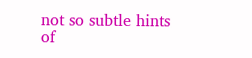not so subtle hints of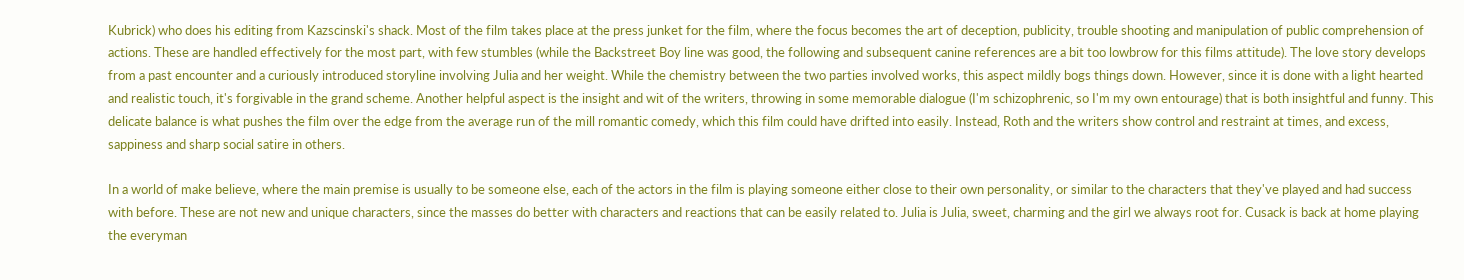Kubrick) who does his editing from Kazscinski's shack. Most of the film takes place at the press junket for the film, where the focus becomes the art of deception, publicity, trouble shooting and manipulation of public comprehension of actions. These are handled effectively for the most part, with few stumbles (while the Backstreet Boy line was good, the following and subsequent canine references are a bit too lowbrow for this films attitude). The love story develops from a past encounter and a curiously introduced storyline involving Julia and her weight. While the chemistry between the two parties involved works, this aspect mildly bogs things down. However, since it is done with a light hearted and realistic touch, it's forgivable in the grand scheme. Another helpful aspect is the insight and wit of the writers, throwing in some memorable dialogue (I'm schizophrenic, so I'm my own entourage) that is both insightful and funny. This delicate balance is what pushes the film over the edge from the average run of the mill romantic comedy, which this film could have drifted into easily. Instead, Roth and the writers show control and restraint at times, and excess, sappiness and sharp social satire in others.

In a world of make believe, where the main premise is usually to be someone else, each of the actors in the film is playing someone either close to their own personality, or similar to the characters that they've played and had success with before. These are not new and unique characters, since the masses do better with characters and reactions that can be easily related to. Julia is Julia, sweet, charming and the girl we always root for. Cusack is back at home playing the everyman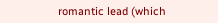romantic lead (which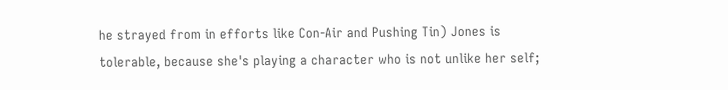he strayed from in efforts like Con-Air and Pushing Tin) Jones is tolerable, because she's playing a character who is not unlike her self;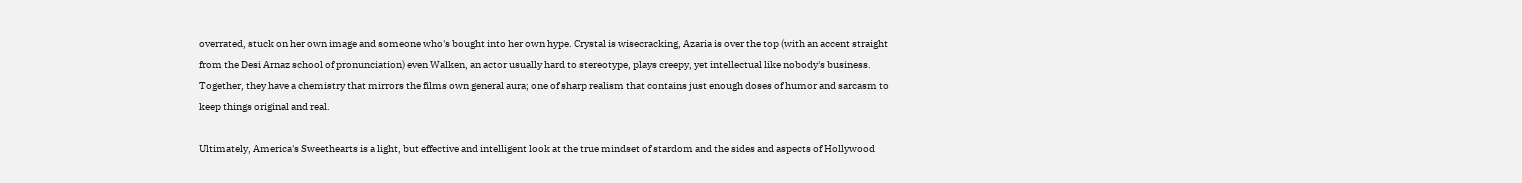overrated, stuck on her own image and someone who's bought into her own hype. Crystal is wisecracking, Azaria is over the top (with an accent straight from the Desi Arnaz school of pronunciation) even Walken, an actor usually hard to stereotype, plays creepy, yet intellectual like nobody's business. Together, they have a chemistry that mirrors the films own general aura; one of sharp realism that contains just enough doses of humor and sarcasm to keep things original and real.

Ultimately, America's Sweethearts is a light, but effective and intelligent look at the true mindset of stardom and the sides and aspects of Hollywood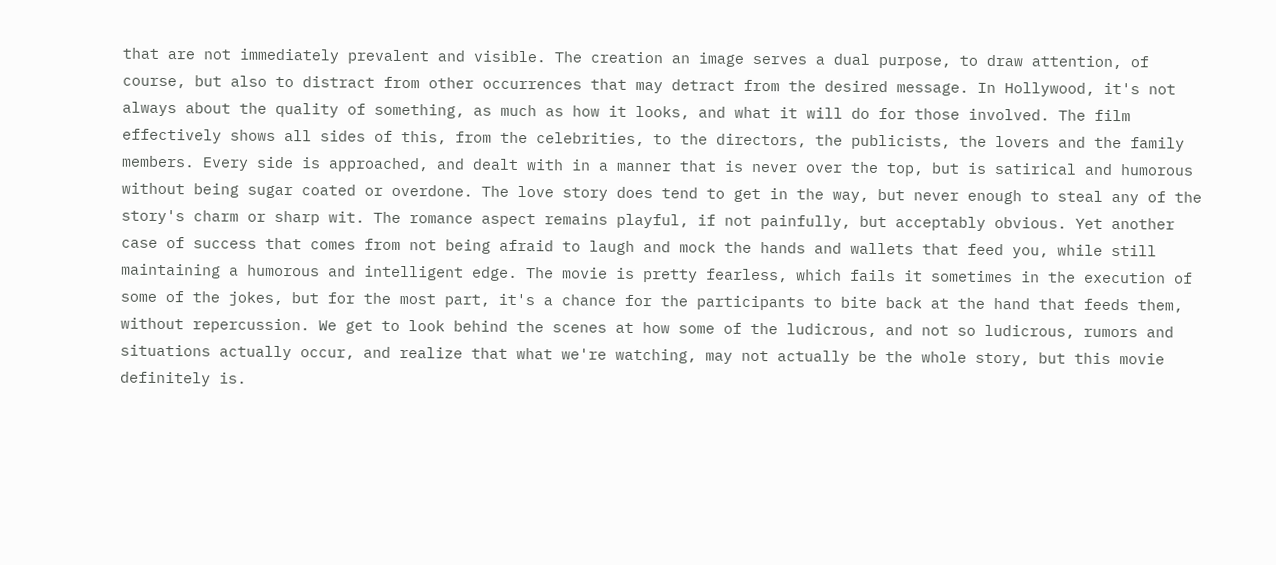that are not immediately prevalent and visible. The creation an image serves a dual purpose, to draw attention, of course, but also to distract from other occurrences that may detract from the desired message. In Hollywood, it's not always about the quality of something, as much as how it looks, and what it will do for those involved. The film effectively shows all sides of this, from the celebrities, to the directors, the publicists, the lovers and the family members. Every side is approached, and dealt with in a manner that is never over the top, but is satirical and humorous without being sugar coated or overdone. The love story does tend to get in the way, but never enough to steal any of the story's charm or sharp wit. The romance aspect remains playful, if not painfully, but acceptably obvious. Yet another case of success that comes from not being afraid to laugh and mock the hands and wallets that feed you, while still maintaining a humorous and intelligent edge. The movie is pretty fearless, which fails it sometimes in the execution of some of the jokes, but for the most part, it's a chance for the participants to bite back at the hand that feeds them, without repercussion. We get to look behind the scenes at how some of the ludicrous, and not so ludicrous, rumors and situations actually occur, and realize that what we're watching, may not actually be the whole story, but this movie definitely is.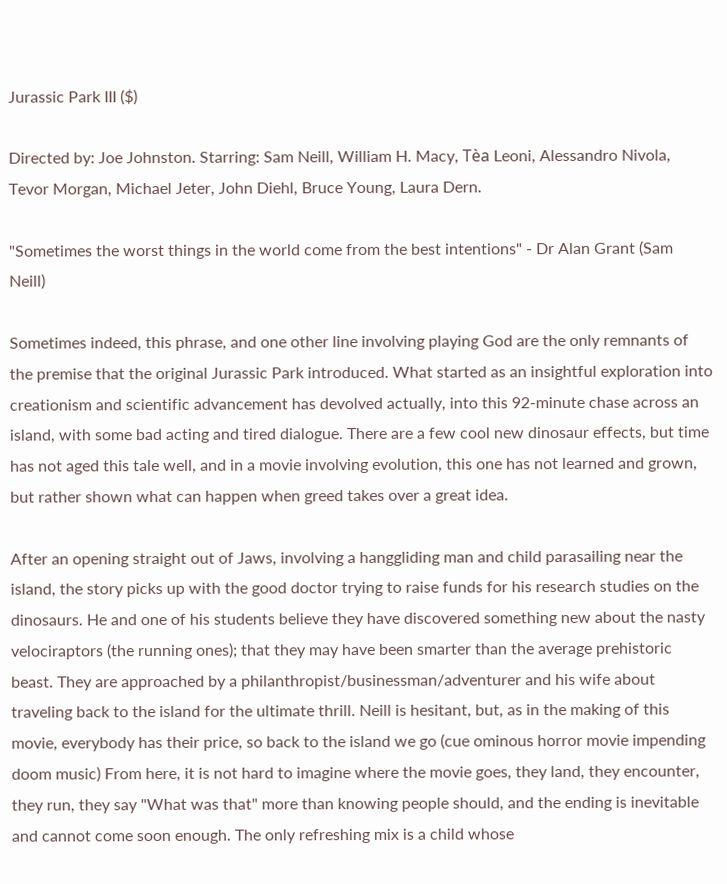Jurassic Park III ($)

Directed by: Joe Johnston. Starring: Sam Neill, William H. Macy, Tèa Leoni, Alessandro Nivola, Tevor Morgan, Michael Jeter, John Diehl, Bruce Young, Laura Dern.

"Sometimes the worst things in the world come from the best intentions" - Dr Alan Grant (Sam Neill)

Sometimes indeed, this phrase, and one other line involving playing God are the only remnants of the premise that the original Jurassic Park introduced. What started as an insightful exploration into creationism and scientific advancement has devolved actually, into this 92-minute chase across an island, with some bad acting and tired dialogue. There are a few cool new dinosaur effects, but time has not aged this tale well, and in a movie involving evolution, this one has not learned and grown, but rather shown what can happen when greed takes over a great idea.

After an opening straight out of Jaws, involving a hanggliding man and child parasailing near the island, the story picks up with the good doctor trying to raise funds for his research studies on the dinosaurs. He and one of his students believe they have discovered something new about the nasty velociraptors (the running ones); that they may have been smarter than the average prehistoric beast. They are approached by a philanthropist/businessman/adventurer and his wife about traveling back to the island for the ultimate thrill. Neill is hesitant, but, as in the making of this movie, everybody has their price, so back to the island we go (cue ominous horror movie impending doom music) From here, it is not hard to imagine where the movie goes, they land, they encounter, they run, they say "What was that" more than knowing people should, and the ending is inevitable and cannot come soon enough. The only refreshing mix is a child whose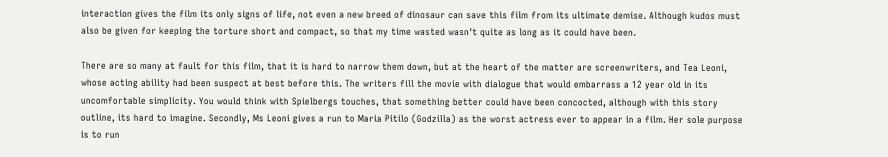interaction gives the film its only signs of life, not even a new breed of dinosaur can save this film from its ultimate demise. Although kudos must also be given for keeping the torture short and compact, so that my time wasted wasn't quite as long as it could have been.

There are so many at fault for this film, that it is hard to narrow them down, but at the heart of the matter are screenwriters, and Tea Leoni, whose acting ability had been suspect at best before this. The writers fill the movie with dialogue that would embarrass a 12 year old in its uncomfortable simplicity. You would think with Spielbergs touches, that something better could have been concocted, although with this story outline, its hard to imagine. Secondly, Ms Leoni gives a run to Maria Pitilo (Godzilla) as the worst actress ever to appear in a film. Her sole purpose is to run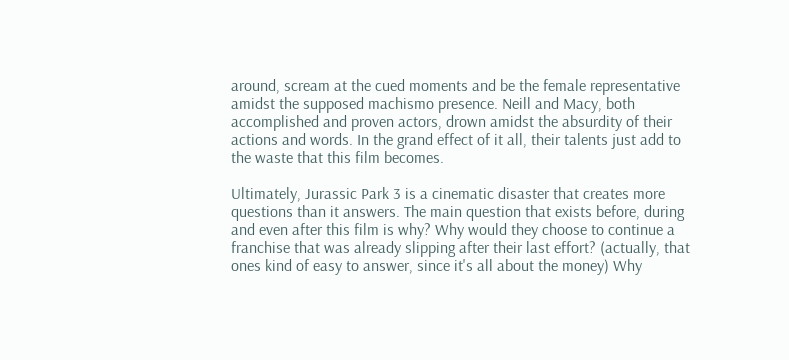around, scream at the cued moments and be the female representative amidst the supposed machismo presence. Neill and Macy, both accomplished and proven actors, drown amidst the absurdity of their actions and words. In the grand effect of it all, their talents just add to the waste that this film becomes.

Ultimately, Jurassic Park 3 is a cinematic disaster that creates more questions than it answers. The main question that exists before, during and even after this film is why? Why would they choose to continue a franchise that was already slipping after their last effort? (actually, that ones kind of easy to answer, since it's all about the money) Why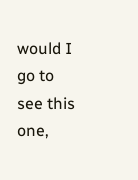would I go to see this one,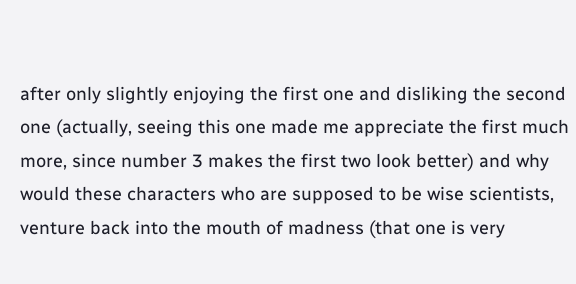after only slightly enjoying the first one and disliking the second one (actually, seeing this one made me appreciate the first much more, since number 3 makes the first two look better) and why would these characters who are supposed to be wise scientists, venture back into the mouth of madness (that one is very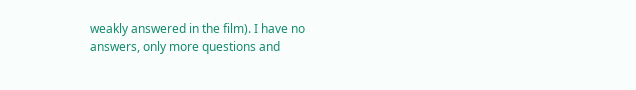weakly answered in the film). I have no answers, only more questions and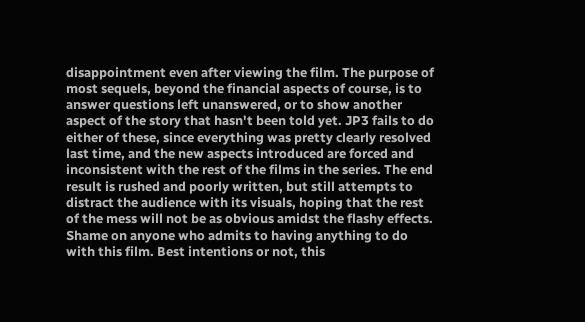disappointment even after viewing the film. The purpose of most sequels, beyond the financial aspects of course, is to answer questions left unanswered, or to show another aspect of the story that hasn't been told yet. JP3 fails to do either of these, since everything was pretty clearly resolved last time, and the new aspects introduced are forced and inconsistent with the rest of the films in the series. The end result is rushed and poorly written, but still attempts to distract the audience with its visuals, hoping that the rest of the mess will not be as obvious amidst the flashy effects. Shame on anyone who admits to having anything to do with this film. Best intentions or not, this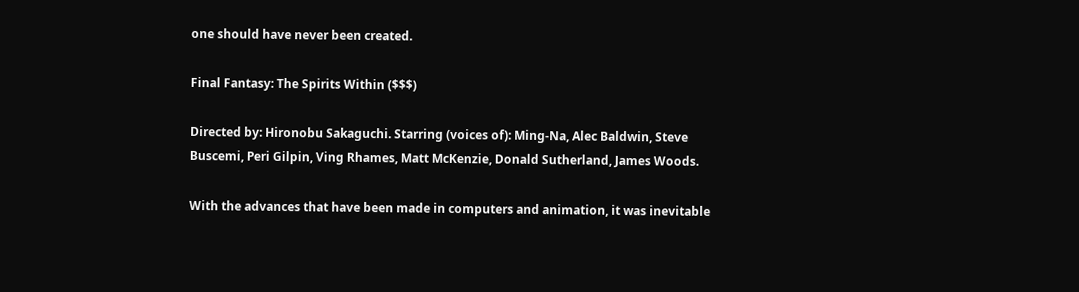one should have never been created.

Final Fantasy: The Spirits Within ($$$)

Directed by: Hironobu Sakaguchi. Starring (voices of): Ming-Na, Alec Baldwin, Steve Buscemi, Peri Gilpin, Ving Rhames, Matt McKenzie, Donald Sutherland, James Woods.

With the advances that have been made in computers and animation, it was inevitable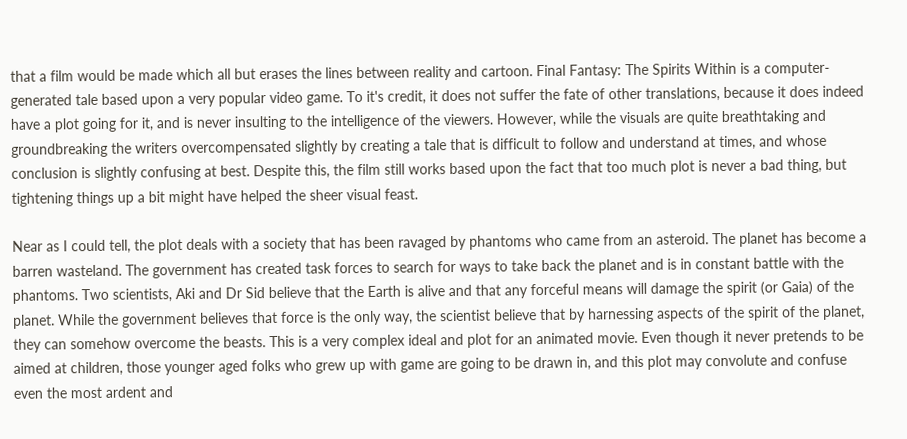that a film would be made which all but erases the lines between reality and cartoon. Final Fantasy: The Spirits Within is a computer-generated tale based upon a very popular video game. To it's credit, it does not suffer the fate of other translations, because it does indeed have a plot going for it, and is never insulting to the intelligence of the viewers. However, while the visuals are quite breathtaking and groundbreaking the writers overcompensated slightly by creating a tale that is difficult to follow and understand at times, and whose conclusion is slightly confusing at best. Despite this, the film still works based upon the fact that too much plot is never a bad thing, but tightening things up a bit might have helped the sheer visual feast.

Near as I could tell, the plot deals with a society that has been ravaged by phantoms who came from an asteroid. The planet has become a barren wasteland. The government has created task forces to search for ways to take back the planet and is in constant battle with the phantoms. Two scientists, Aki and Dr Sid believe that the Earth is alive and that any forceful means will damage the spirit (or Gaia) of the planet. While the government believes that force is the only way, the scientist believe that by harnessing aspects of the spirit of the planet, they can somehow overcome the beasts. This is a very complex ideal and plot for an animated movie. Even though it never pretends to be aimed at children, those younger aged folks who grew up with game are going to be drawn in, and this plot may convolute and confuse even the most ardent and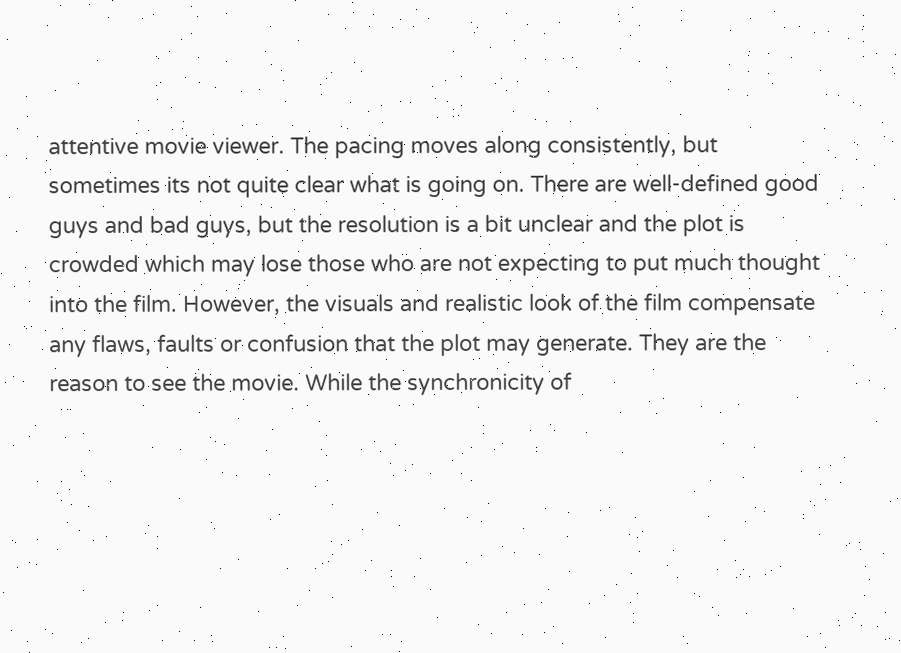attentive movie viewer. The pacing moves along consistently, but sometimes its not quite clear what is going on. There are well-defined good guys and bad guys, but the resolution is a bit unclear and the plot is crowded which may lose those who are not expecting to put much thought into the film. However, the visuals and realistic look of the film compensate any flaws, faults or confusion that the plot may generate. They are the reason to see the movie. While the synchronicity of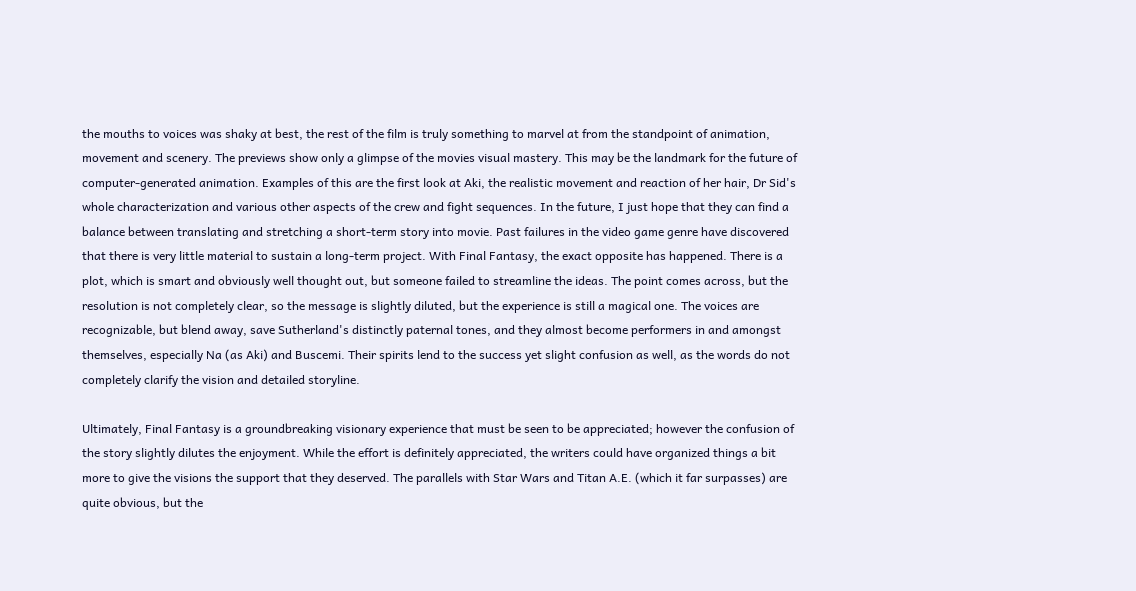the mouths to voices was shaky at best, the rest of the film is truly something to marvel at from the standpoint of animation, movement and scenery. The previews show only a glimpse of the movies visual mastery. This may be the landmark for the future of computer-generated animation. Examples of this are the first look at Aki, the realistic movement and reaction of her hair, Dr Sid's whole characterization and various other aspects of the crew and fight sequences. In the future, I just hope that they can find a balance between translating and stretching a short-term story into movie. Past failures in the video game genre have discovered that there is very little material to sustain a long-term project. With Final Fantasy, the exact opposite has happened. There is a plot, which is smart and obviously well thought out, but someone failed to streamline the ideas. The point comes across, but the resolution is not completely clear, so the message is slightly diluted, but the experience is still a magical one. The voices are recognizable, but blend away, save Sutherland's distinctly paternal tones, and they almost become performers in and amongst themselves, especially Na (as Aki) and Buscemi. Their spirits lend to the success yet slight confusion as well, as the words do not completely clarify the vision and detailed storyline.

Ultimately, Final Fantasy is a groundbreaking visionary experience that must be seen to be appreciated; however the confusion of the story slightly dilutes the enjoyment. While the effort is definitely appreciated, the writers could have organized things a bit more to give the visions the support that they deserved. The parallels with Star Wars and Titan A.E. (which it far surpasses) are quite obvious, but the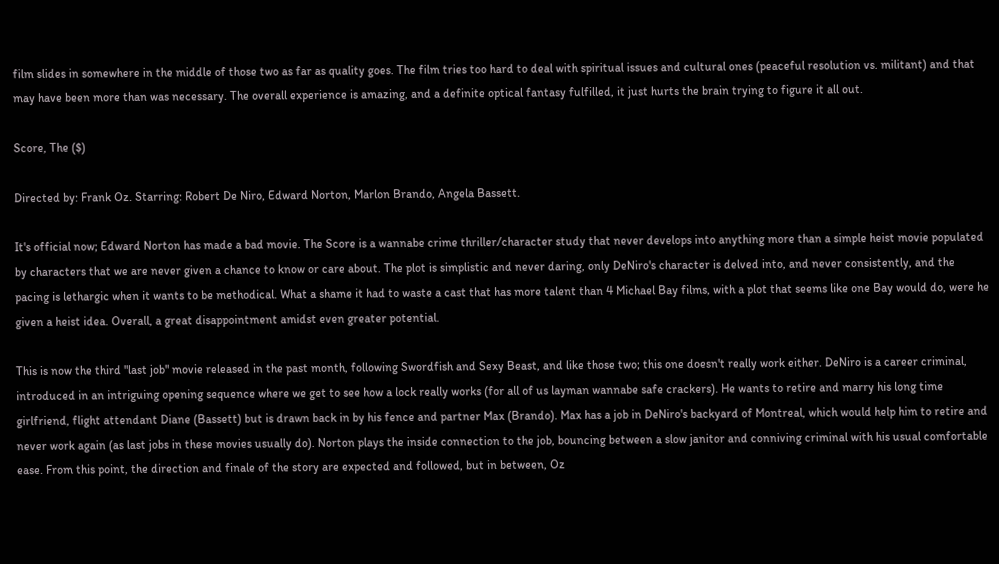film slides in somewhere in the middle of those two as far as quality goes. The film tries too hard to deal with spiritual issues and cultural ones (peaceful resolution vs. militant) and that may have been more than was necessary. The overall experience is amazing, and a definite optical fantasy fulfilled, it just hurts the brain trying to figure it all out.

Score, The ($)

Directed by: Frank Oz. Starring: Robert De Niro, Edward Norton, Marlon Brando, Angela Bassett.

It's official now; Edward Norton has made a bad movie. The Score is a wannabe crime thriller/character study that never develops into anything more than a simple heist movie populated by characters that we are never given a chance to know or care about. The plot is simplistic and never daring, only DeNiro's character is delved into, and never consistently, and the pacing is lethargic when it wants to be methodical. What a shame it had to waste a cast that has more talent than 4 Michael Bay films, with a plot that seems like one Bay would do, were he given a heist idea. Overall, a great disappointment amidst even greater potential.

This is now the third "last job" movie released in the past month, following Swordfish and Sexy Beast, and like those two; this one doesn't really work either. DeNiro is a career criminal, introduced in an intriguing opening sequence where we get to see how a lock really works (for all of us layman wannabe safe crackers). He wants to retire and marry his long time girlfriend, flight attendant Diane (Bassett) but is drawn back in by his fence and partner Max (Brando). Max has a job in DeNiro's backyard of Montreal, which would help him to retire and never work again (as last jobs in these movies usually do). Norton plays the inside connection to the job, bouncing between a slow janitor and conniving criminal with his usual comfortable ease. From this point, the direction and finale of the story are expected and followed, but in between, Oz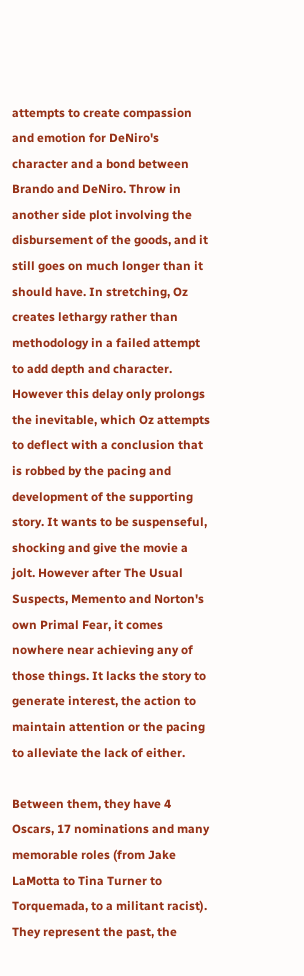attempts to create compassion and emotion for DeNiro's character and a bond between Brando and DeNiro. Throw in another side plot involving the disbursement of the goods, and it still goes on much longer than it should have. In stretching, Oz creates lethargy rather than methodology in a failed attempt to add depth and character. However this delay only prolongs the inevitable, which Oz attempts to deflect with a conclusion that is robbed by the pacing and development of the supporting story. It wants to be suspenseful, shocking and give the movie a jolt. However after The Usual Suspects, Memento and Norton's own Primal Fear, it comes nowhere near achieving any of those things. It lacks the story to generate interest, the action to maintain attention or the pacing to alleviate the lack of either.

Between them, they have 4 Oscars, 17 nominations and many memorable roles (from Jake LaMotta to Tina Turner to Torquemada, to a militant racist). They represent the past, the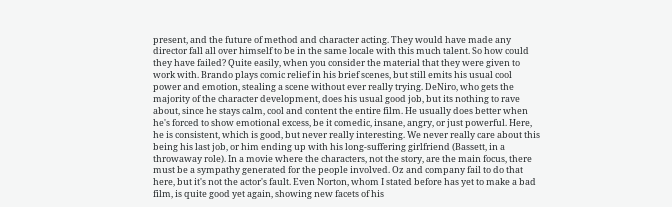present, and the future of method and character acting. They would have made any director fall all over himself to be in the same locale with this much talent. So how could they have failed? Quite easily, when you consider the material that they were given to work with. Brando plays comic relief in his brief scenes, but still emits his usual cool power and emotion, stealing a scene without ever really trying. DeNiro, who gets the majority of the character development, does his usual good job, but its nothing to rave about, since he stays calm, cool and content the entire film. He usually does better when he's forced to show emotional excess, be it comedic, insane, angry, or just powerful. Here, he is consistent, which is good, but never really interesting. We never really care about this being his last job, or him ending up with his long-suffering girlfriend (Bassett, in a throwaway role). In a movie where the characters, not the story, are the main focus, there must be a sympathy generated for the people involved. Oz and company fail to do that here, but it's not the actor's fault. Even Norton, whom I stated before has yet to make a bad film, is quite good yet again, showing new facets of his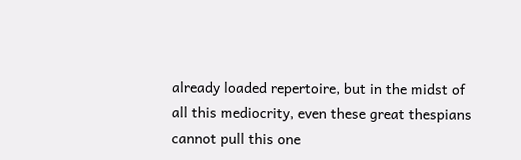already loaded repertoire, but in the midst of all this mediocrity, even these great thespians cannot pull this one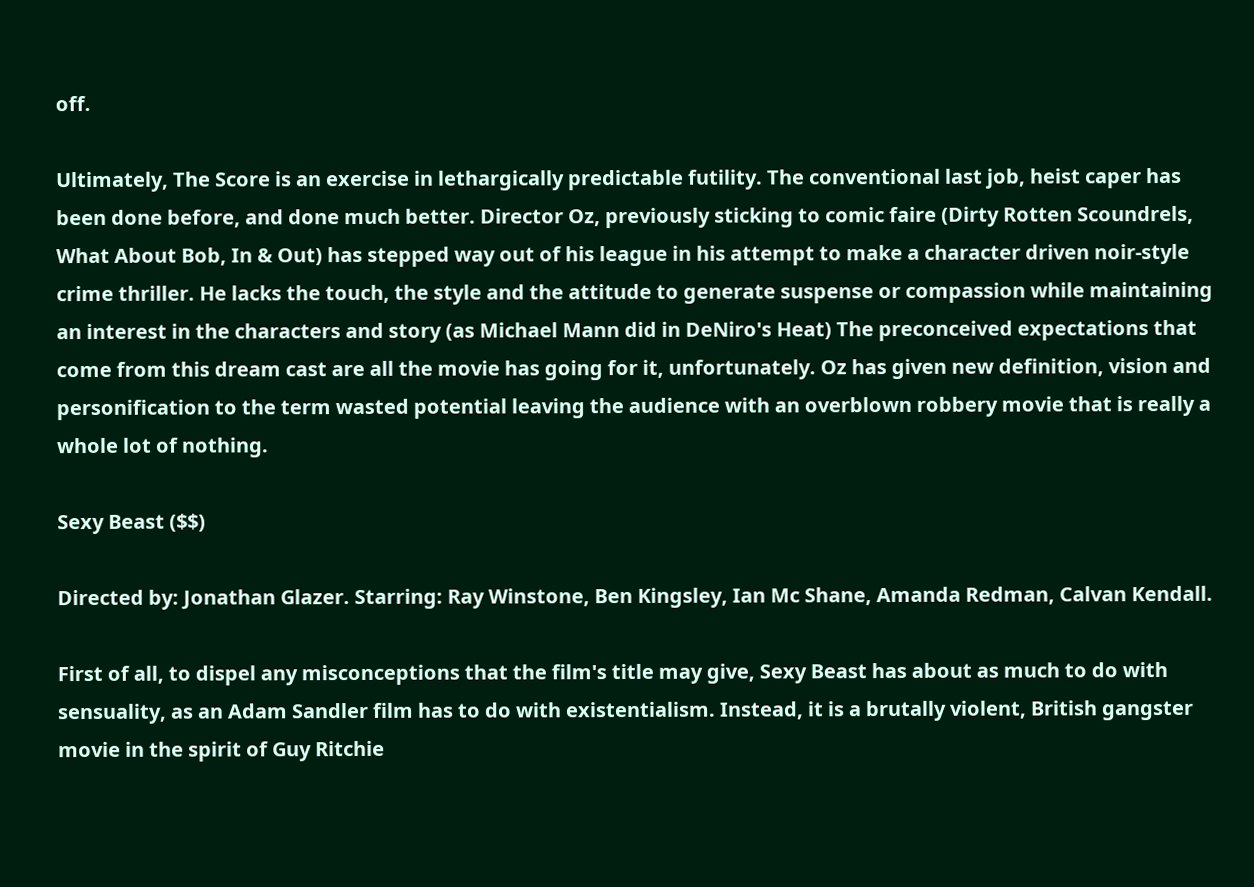off.

Ultimately, The Score is an exercise in lethargically predictable futility. The conventional last job, heist caper has been done before, and done much better. Director Oz, previously sticking to comic faire (Dirty Rotten Scoundrels, What About Bob, In & Out) has stepped way out of his league in his attempt to make a character driven noir-style crime thriller. He lacks the touch, the style and the attitude to generate suspense or compassion while maintaining an interest in the characters and story (as Michael Mann did in DeNiro's Heat) The preconceived expectations that come from this dream cast are all the movie has going for it, unfortunately. Oz has given new definition, vision and personification to the term wasted potential leaving the audience with an overblown robbery movie that is really a whole lot of nothing.

Sexy Beast ($$)

Directed by: Jonathan Glazer. Starring: Ray Winstone, Ben Kingsley, Ian Mc Shane, Amanda Redman, Calvan Kendall.

First of all, to dispel any misconceptions that the film's title may give, Sexy Beast has about as much to do with sensuality, as an Adam Sandler film has to do with existentialism. Instead, it is a brutally violent, British gangster movie in the spirit of Guy Ritchie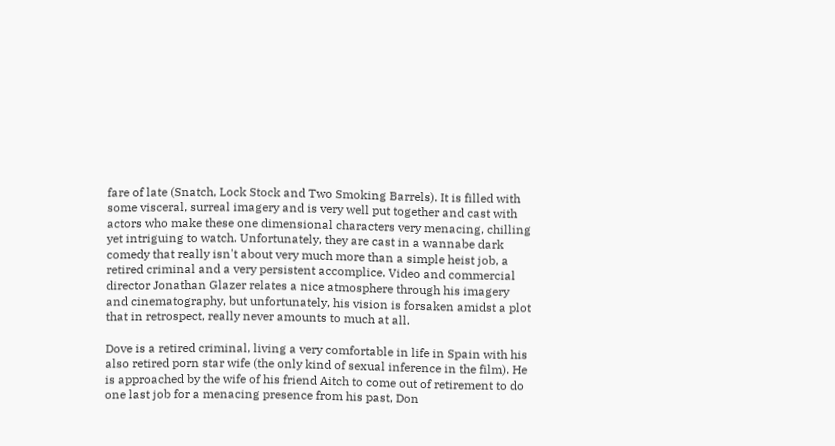fare of late (Snatch, Lock Stock and Two Smoking Barrels). It is filled with some visceral, surreal imagery and is very well put together and cast with actors who make these one dimensional characters very menacing, chilling yet intriguing to watch. Unfortunately, they are cast in a wannabe dark comedy that really isn't about very much more than a simple heist job, a retired criminal and a very persistent accomplice. Video and commercial director Jonathan Glazer relates a nice atmosphere through his imagery and cinematography, but unfortunately, his vision is forsaken amidst a plot that in retrospect, really never amounts to much at all.

Dove is a retired criminal, living a very comfortable in life in Spain with his also retired porn star wife (the only kind of sexual inference in the film). He is approached by the wife of his friend Aitch to come out of retirement to do one last job for a menacing presence from his past, Don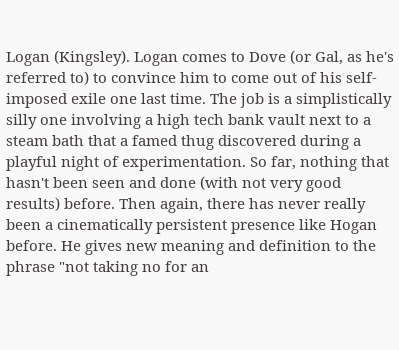Logan (Kingsley). Logan comes to Dove (or Gal, as he's referred to) to convince him to come out of his self-imposed exile one last time. The job is a simplistically silly one involving a high tech bank vault next to a steam bath that a famed thug discovered during a playful night of experimentation. So far, nothing that hasn't been seen and done (with not very good results) before. Then again, there has never really been a cinematically persistent presence like Hogan before. He gives new meaning and definition to the phrase "not taking no for an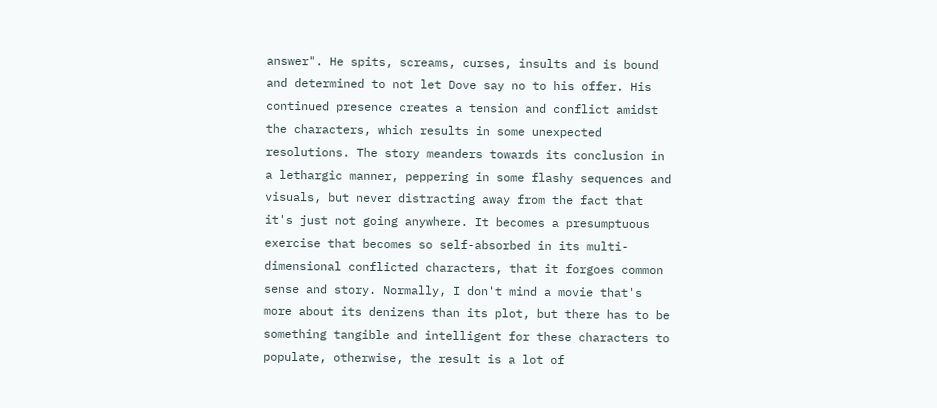answer". He spits, screams, curses, insults and is bound and determined to not let Dove say no to his offer. His continued presence creates a tension and conflict amidst the characters, which results in some unexpected resolutions. The story meanders towards its conclusion in a lethargic manner, peppering in some flashy sequences and visuals, but never distracting away from the fact that it's just not going anywhere. It becomes a presumptuous exercise that becomes so self-absorbed in its multi-dimensional conflicted characters, that it forgoes common sense and story. Normally, I don't mind a movie that's more about its denizens than its plot, but there has to be something tangible and intelligent for these characters to populate, otherwise, the result is a lot of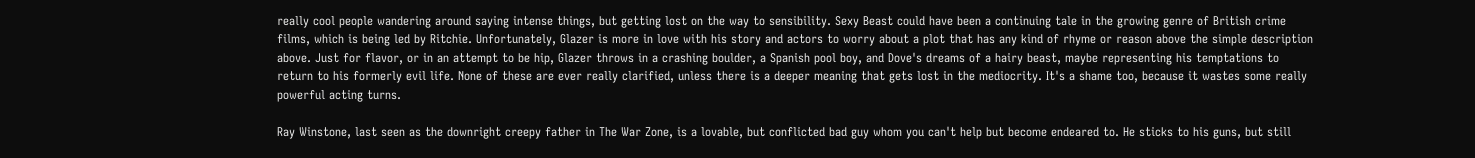really cool people wandering around saying intense things, but getting lost on the way to sensibility. Sexy Beast could have been a continuing tale in the growing genre of British crime films, which is being led by Ritchie. Unfortunately, Glazer is more in love with his story and actors to worry about a plot that has any kind of rhyme or reason above the simple description above. Just for flavor, or in an attempt to be hip, Glazer throws in a crashing boulder, a Spanish pool boy, and Dove's dreams of a hairy beast, maybe representing his temptations to return to his formerly evil life. None of these are ever really clarified, unless there is a deeper meaning that gets lost in the mediocrity. It's a shame too, because it wastes some really powerful acting turns.

Ray Winstone, last seen as the downright creepy father in The War Zone, is a lovable, but conflicted bad guy whom you can't help but become endeared to. He sticks to his guns, but still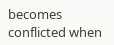becomes conflicted when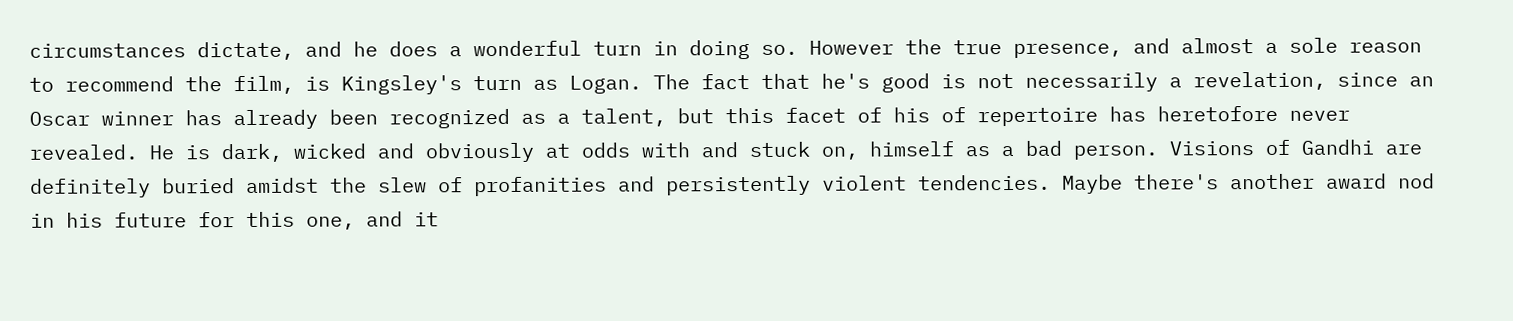circumstances dictate, and he does a wonderful turn in doing so. However the true presence, and almost a sole reason to recommend the film, is Kingsley's turn as Logan. The fact that he's good is not necessarily a revelation, since an Oscar winner has already been recognized as a talent, but this facet of his of repertoire has heretofore never revealed. He is dark, wicked and obviously at odds with and stuck on, himself as a bad person. Visions of Gandhi are definitely buried amidst the slew of profanities and persistently violent tendencies. Maybe there's another award nod in his future for this one, and it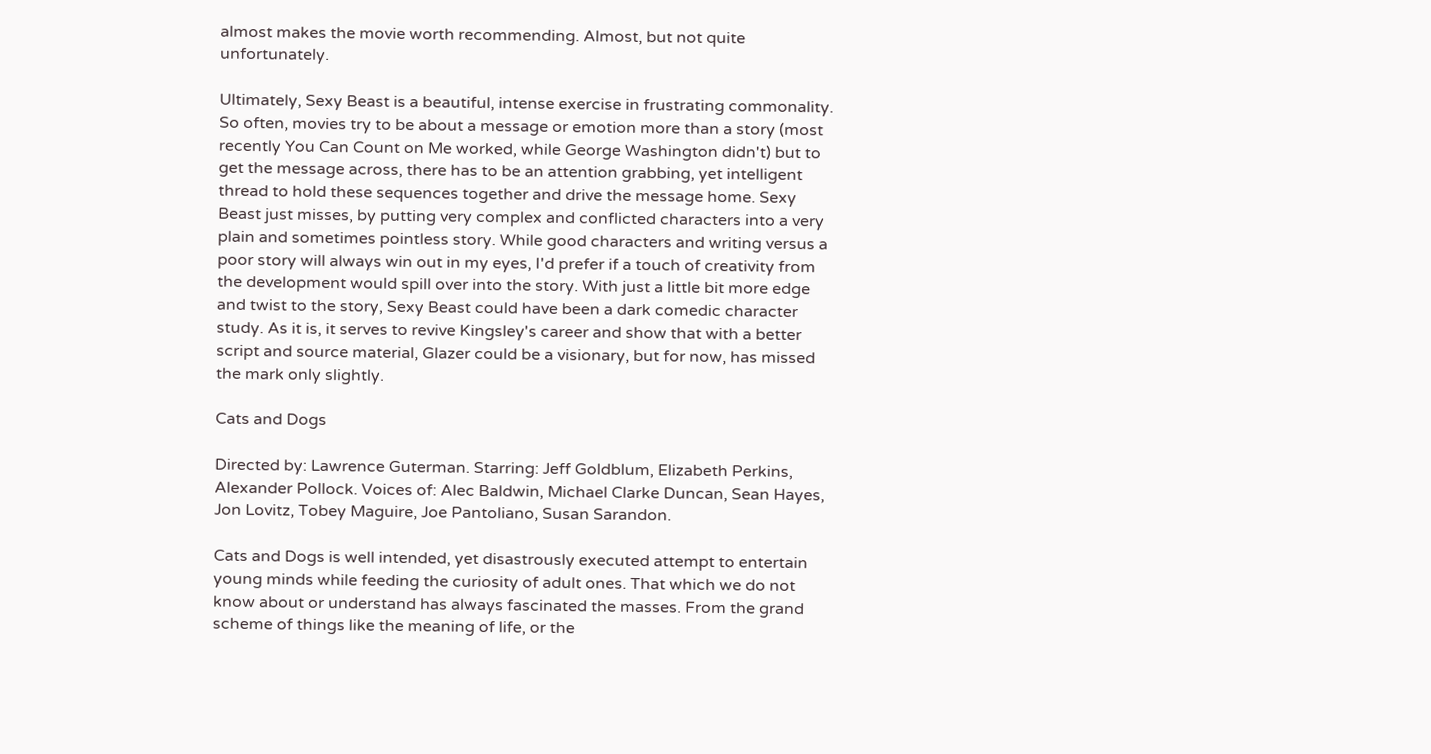almost makes the movie worth recommending. Almost, but not quite unfortunately.

Ultimately, Sexy Beast is a beautiful, intense exercise in frustrating commonality. So often, movies try to be about a message or emotion more than a story (most recently You Can Count on Me worked, while George Washington didn't) but to get the message across, there has to be an attention grabbing, yet intelligent thread to hold these sequences together and drive the message home. Sexy Beast just misses, by putting very complex and conflicted characters into a very plain and sometimes pointless story. While good characters and writing versus a poor story will always win out in my eyes, I'd prefer if a touch of creativity from the development would spill over into the story. With just a little bit more edge and twist to the story, Sexy Beast could have been a dark comedic character study. As it is, it serves to revive Kingsley's career and show that with a better script and source material, Glazer could be a visionary, but for now, has missed the mark only slightly.

Cats and Dogs

Directed by: Lawrence Guterman. Starring: Jeff Goldblum, Elizabeth Perkins, Alexander Pollock. Voices of: Alec Baldwin, Michael Clarke Duncan, Sean Hayes, Jon Lovitz, Tobey Maguire, Joe Pantoliano, Susan Sarandon.

Cats and Dogs is well intended, yet disastrously executed attempt to entertain young minds while feeding the curiosity of adult ones. That which we do not know about or understand has always fascinated the masses. From the grand scheme of things like the meaning of life, or the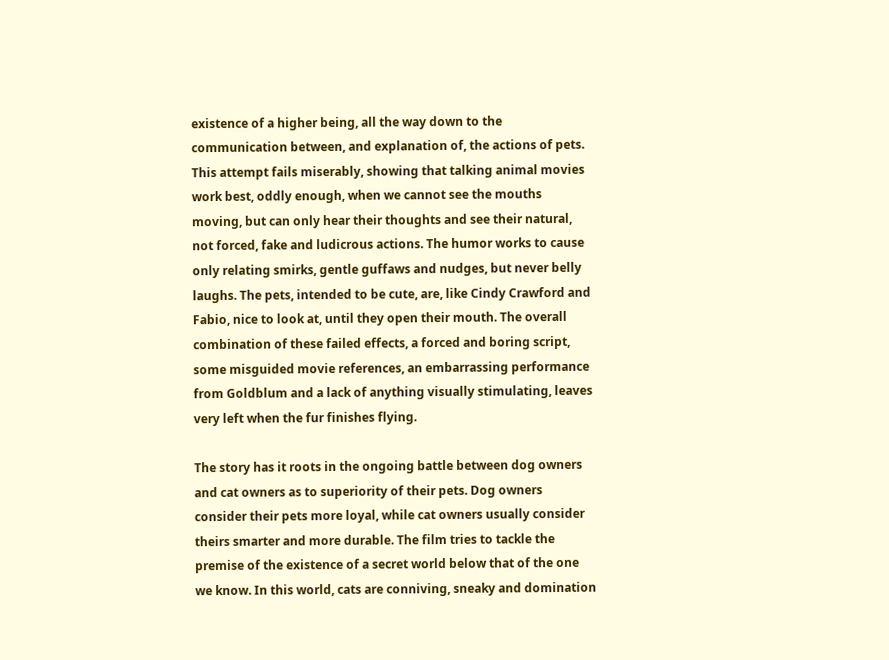existence of a higher being, all the way down to the communication between, and explanation of, the actions of pets. This attempt fails miserably, showing that talking animal movies work best, oddly enough, when we cannot see the mouths moving, but can only hear their thoughts and see their natural, not forced, fake and ludicrous actions. The humor works to cause only relating smirks, gentle guffaws and nudges, but never belly laughs. The pets, intended to be cute, are, like Cindy Crawford and Fabio, nice to look at, until they open their mouth. The overall combination of these failed effects, a forced and boring script, some misguided movie references, an embarrassing performance from Goldblum and a lack of anything visually stimulating, leaves very left when the fur finishes flying.

The story has it roots in the ongoing battle between dog owners and cat owners as to superiority of their pets. Dog owners consider their pets more loyal, while cat owners usually consider theirs smarter and more durable. The film tries to tackle the premise of the existence of a secret world below that of the one we know. In this world, cats are conniving, sneaky and domination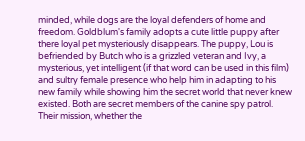minded, while dogs are the loyal defenders of home and freedom. Goldblum's family adopts a cute little puppy after there loyal pet mysteriously disappears. The puppy, Lou is befriended by Butch who is a grizzled veteran and Ivy, a mysterious, yet intelligent (if that word can be used in this film) and sultry female presence who help him in adapting to his new family while showing him the secret world that never knew existed. Both are secret members of the canine spy patrol. Their mission, whether the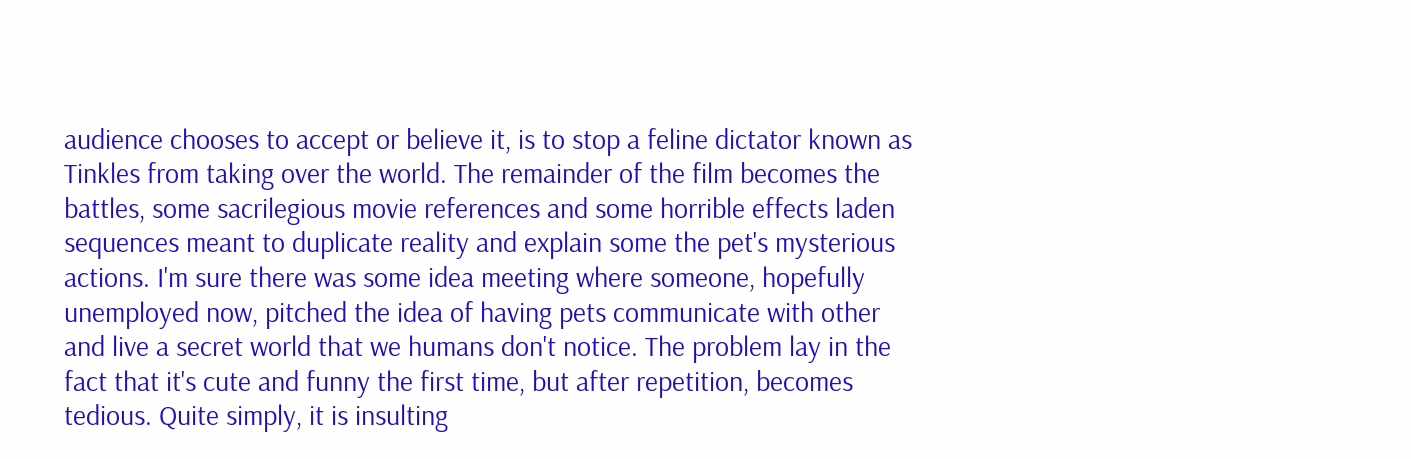audience chooses to accept or believe it, is to stop a feline dictator known as Tinkles from taking over the world. The remainder of the film becomes the battles, some sacrilegious movie references and some horrible effects laden sequences meant to duplicate reality and explain some the pet's mysterious actions. I'm sure there was some idea meeting where someone, hopefully unemployed now, pitched the idea of having pets communicate with other and live a secret world that we humans don't notice. The problem lay in the fact that it's cute and funny the first time, but after repetition, becomes tedious. Quite simply, it is insulting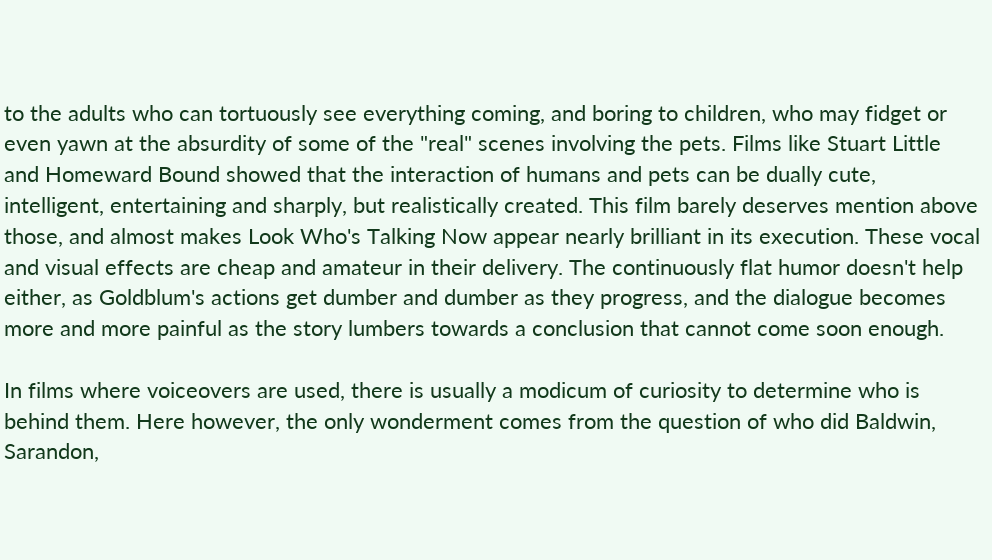to the adults who can tortuously see everything coming, and boring to children, who may fidget or even yawn at the absurdity of some of the "real" scenes involving the pets. Films like Stuart Little and Homeward Bound showed that the interaction of humans and pets can be dually cute, intelligent, entertaining and sharply, but realistically created. This film barely deserves mention above those, and almost makes Look Who's Talking Now appear nearly brilliant in its execution. These vocal and visual effects are cheap and amateur in their delivery. The continuously flat humor doesn't help either, as Goldblum's actions get dumber and dumber as they progress, and the dialogue becomes more and more painful as the story lumbers towards a conclusion that cannot come soon enough.

In films where voiceovers are used, there is usually a modicum of curiosity to determine who is behind them. Here however, the only wonderment comes from the question of who did Baldwin, Sarandon,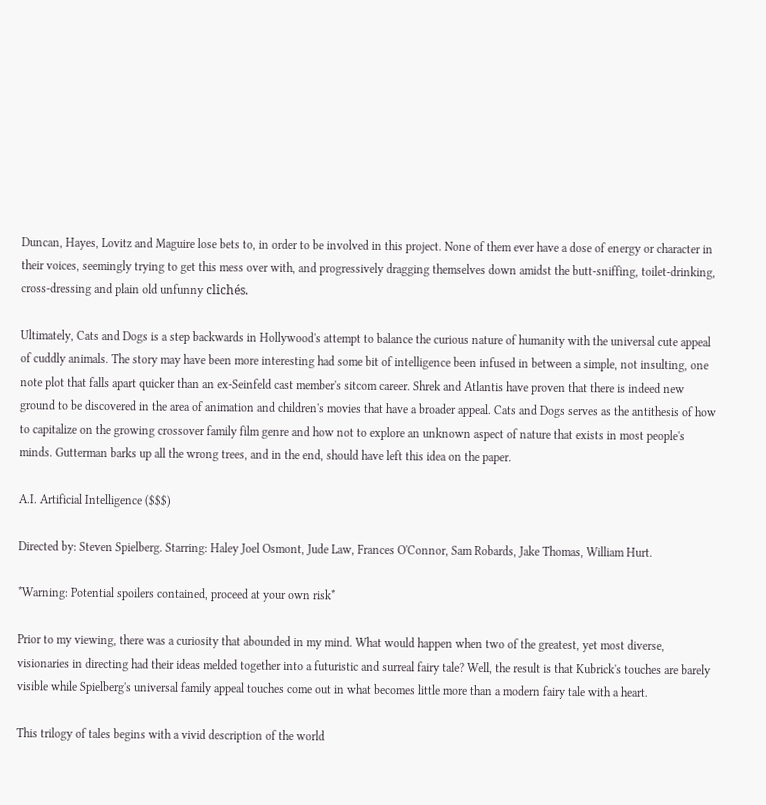Duncan, Hayes, Lovitz and Maguire lose bets to, in order to be involved in this project. None of them ever have a dose of energy or character in their voices, seemingly trying to get this mess over with, and progressively dragging themselves down amidst the butt-sniffing, toilet-drinking, cross-dressing and plain old unfunny clichés.

Ultimately, Cats and Dogs is a step backwards in Hollywood's attempt to balance the curious nature of humanity with the universal cute appeal of cuddly animals. The story may have been more interesting had some bit of intelligence been infused in between a simple, not insulting, one note plot that falls apart quicker than an ex-Seinfeld cast member's sitcom career. Shrek and Atlantis have proven that there is indeed new ground to be discovered in the area of animation and children's movies that have a broader appeal. Cats and Dogs serves as the antithesis of how to capitalize on the growing crossover family film genre and how not to explore an unknown aspect of nature that exists in most people's minds. Gutterman barks up all the wrong trees, and in the end, should have left this idea on the paper.

A.I. Artificial Intelligence ($$$)

Directed by: Steven Spielberg. Starring: Haley Joel Osmont, Jude Law, Frances O'Connor, Sam Robards, Jake Thomas, William Hurt.

*Warning: Potential spoilers contained, proceed at your own risk*

Prior to my viewing, there was a curiosity that abounded in my mind. What would happen when two of the greatest, yet most diverse, visionaries in directing had their ideas melded together into a futuristic and surreal fairy tale? Well, the result is that Kubrick's touches are barely visible while Spielberg's universal family appeal touches come out in what becomes little more than a modern fairy tale with a heart.

This trilogy of tales begins with a vivid description of the world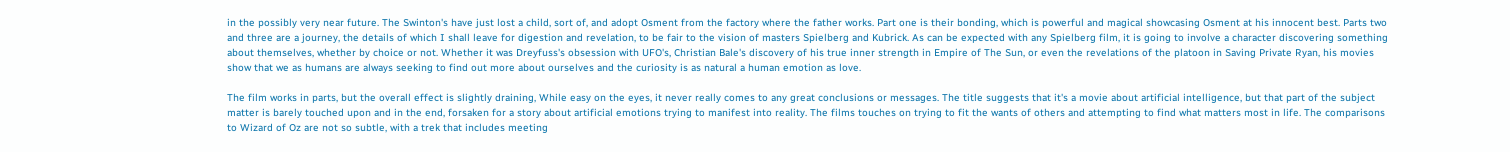in the possibly very near future. The Swinton's have just lost a child, sort of, and adopt Osment from the factory where the father works. Part one is their bonding, which is powerful and magical showcasing Osment at his innocent best. Parts two and three are a journey, the details of which I shall leave for digestion and revelation, to be fair to the vision of masters Spielberg and Kubrick. As can be expected with any Spielberg film, it is going to involve a character discovering something about themselves, whether by choice or not. Whether it was Dreyfuss's obsession with UFO's, Christian Bale's discovery of his true inner strength in Empire of The Sun, or even the revelations of the platoon in Saving Private Ryan, his movies show that we as humans are always seeking to find out more about ourselves and the curiosity is as natural a human emotion as love.

The film works in parts, but the overall effect is slightly draining, While easy on the eyes, it never really comes to any great conclusions or messages. The title suggests that it's a movie about artificial intelligence, but that part of the subject matter is barely touched upon and in the end, forsaken for a story about artificial emotions trying to manifest into reality. The films touches on trying to fit the wants of others and attempting to find what matters most in life. The comparisons to Wizard of Oz are not so subtle, with a trek that includes meeting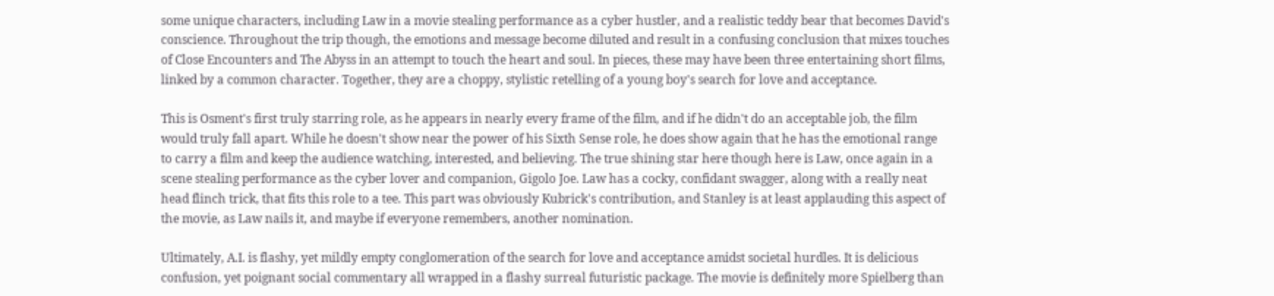some unique characters, including Law in a movie stealing performance as a cyber hustler, and a realistic teddy bear that becomes David's conscience. Throughout the trip though, the emotions and message become diluted and result in a confusing conclusion that mixes touches of Close Encounters and The Abyss in an attempt to touch the heart and soul. In pieces, these may have been three entertaining short films, linked by a common character. Together, they are a choppy, stylistic retelling of a young boy's search for love and acceptance.

This is Osment's first truly starring role, as he appears in nearly every frame of the film, and if he didn't do an acceptable job, the film would truly fall apart. While he doesn't show near the power of his Sixth Sense role, he does show again that he has the emotional range to carry a film and keep the audience watching, interested, and believing. The true shining star here though here is Law, once again in a scene stealing performance as the cyber lover and companion, Gigolo Joe. Law has a cocky, confidant swagger, along with a really neat head flinch trick, that fits this role to a tee. This part was obviously Kubrick's contribution, and Stanley is at least applauding this aspect of the movie, as Law nails it, and maybe if everyone remembers, another nomination.

Ultimately, A.I. is flashy, yet mildly empty conglomeration of the search for love and acceptance amidst societal hurdles. It is delicious confusion, yet poignant social commentary all wrapped in a flashy surreal futuristic package. The movie is definitely more Spielberg than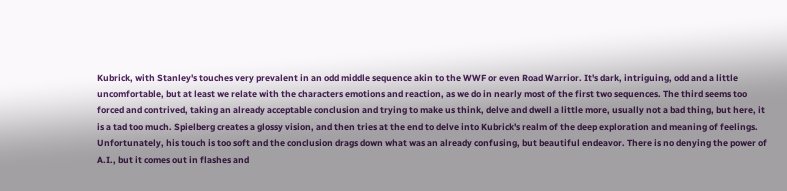Kubrick, with Stanley's touches very prevalent in an odd middle sequence akin to the WWF or even Road Warrior. It's dark, intriguing, odd and a little uncomfortable, but at least we relate with the characters emotions and reaction, as we do in nearly most of the first two sequences. The third seems too forced and contrived, taking an already acceptable conclusion and trying to make us think, delve and dwell a little more, usually not a bad thing, but here, it is a tad too much. Spielberg creates a glossy vision, and then tries at the end to delve into Kubrick's realm of the deep exploration and meaning of feelings. Unfortunately, his touch is too soft and the conclusion drags down what was an already confusing, but beautiful endeavor. There is no denying the power of A.I., but it comes out in flashes and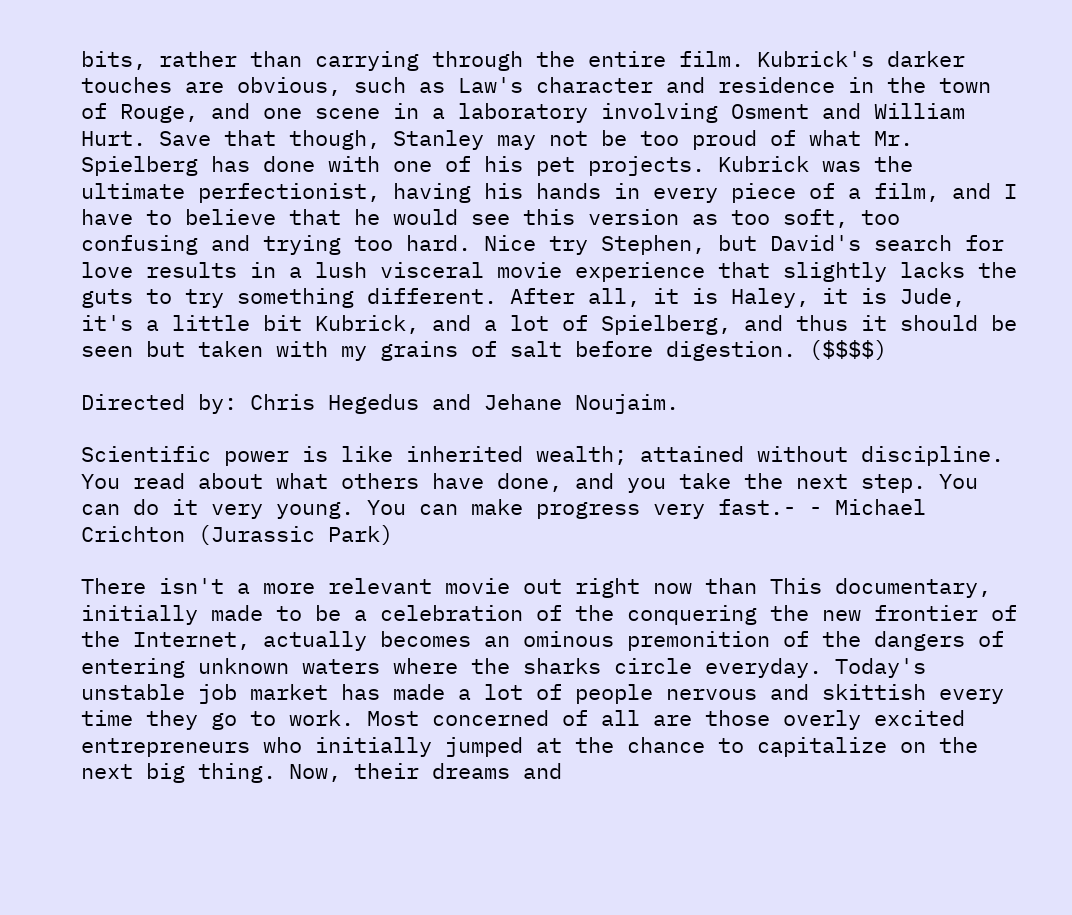bits, rather than carrying through the entire film. Kubrick's darker touches are obvious, such as Law's character and residence in the town of Rouge, and one scene in a laboratory involving Osment and William Hurt. Save that though, Stanley may not be too proud of what Mr. Spielberg has done with one of his pet projects. Kubrick was the ultimate perfectionist, having his hands in every piece of a film, and I have to believe that he would see this version as too soft, too confusing and trying too hard. Nice try Stephen, but David's search for love results in a lush visceral movie experience that slightly lacks the guts to try something different. After all, it is Haley, it is Jude, it's a little bit Kubrick, and a lot of Spielberg, and thus it should be seen but taken with my grains of salt before digestion. ($$$$)

Directed by: Chris Hegedus and Jehane Noujaim.

Scientific power is like inherited wealth; attained without discipline. You read about what others have done, and you take the next step. You can do it very young. You can make progress very fast.- - Michael Crichton (Jurassic Park)

There isn't a more relevant movie out right now than This documentary, initially made to be a celebration of the conquering the new frontier of the Internet, actually becomes an ominous premonition of the dangers of entering unknown waters where the sharks circle everyday. Today's unstable job market has made a lot of people nervous and skittish every time they go to work. Most concerned of all are those overly excited entrepreneurs who initially jumped at the chance to capitalize on the next big thing. Now, their dreams and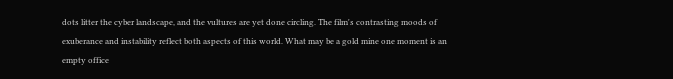dots litter the cyber landscape, and the vultures are yet done circling. The film's contrasting moods of exuberance and instability reflect both aspects of this world. What may be a gold mine one moment is an empty office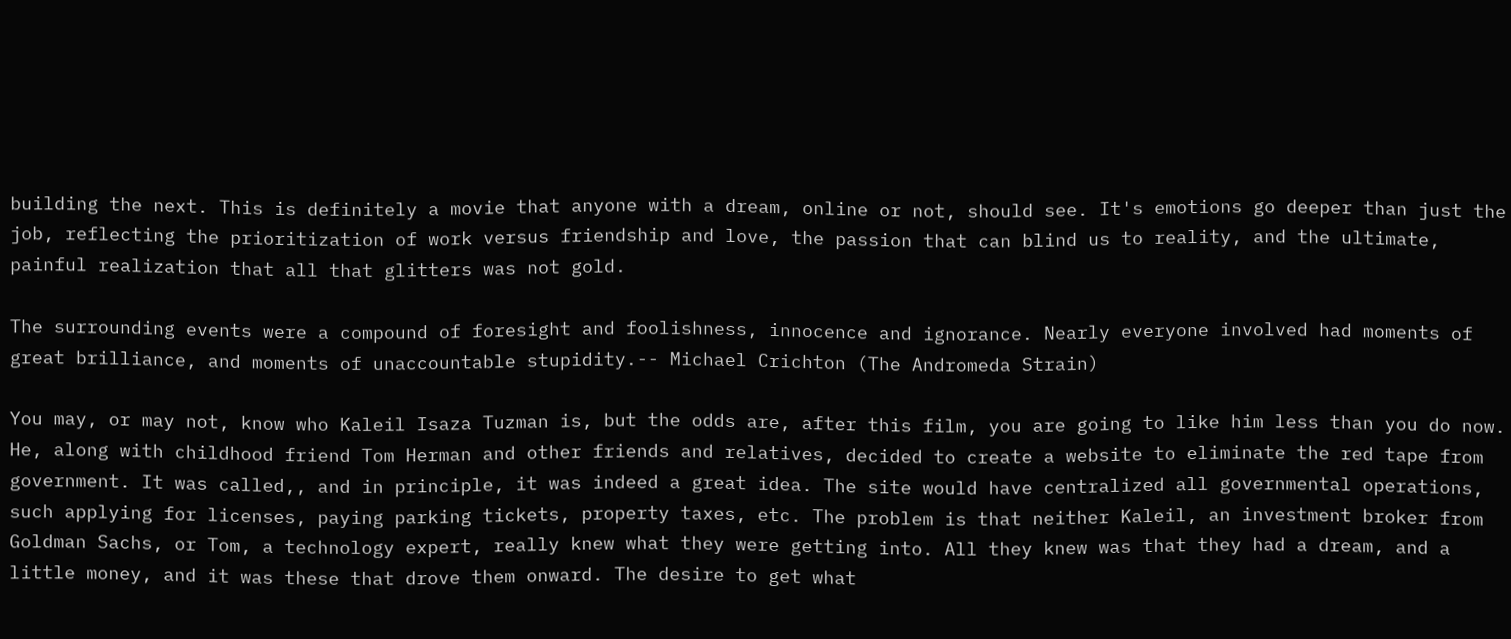building the next. This is definitely a movie that anyone with a dream, online or not, should see. It's emotions go deeper than just the job, reflecting the prioritization of work versus friendship and love, the passion that can blind us to reality, and the ultimate, painful realization that all that glitters was not gold.

The surrounding events were a compound of foresight and foolishness, innocence and ignorance. Nearly everyone involved had moments of great brilliance, and moments of unaccountable stupidity.-- Michael Crichton (The Andromeda Strain)

You may, or may not, know who Kaleil Isaza Tuzman is, but the odds are, after this film, you are going to like him less than you do now. He, along with childhood friend Tom Herman and other friends and relatives, decided to create a website to eliminate the red tape from government. It was called,, and in principle, it was indeed a great idea. The site would have centralized all governmental operations, such applying for licenses, paying parking tickets, property taxes, etc. The problem is that neither Kaleil, an investment broker from Goldman Sachs, or Tom, a technology expert, really knew what they were getting into. All they knew was that they had a dream, and a little money, and it was these that drove them onward. The desire to get what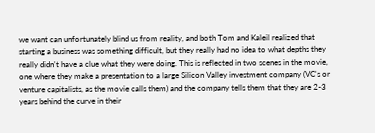we want can unfortunately blind us from reality, and both Tom and Kaleil realized that starting a business was something difficult, but they really had no idea to what depths they really didn't have a clue what they were doing. This is reflected in two scenes in the movie, one where they make a presentation to a large Silicon Valley investment company (VC's or venture capitalists, as the movie calls them) and the company tells them that they are 2-3 years behind the curve in their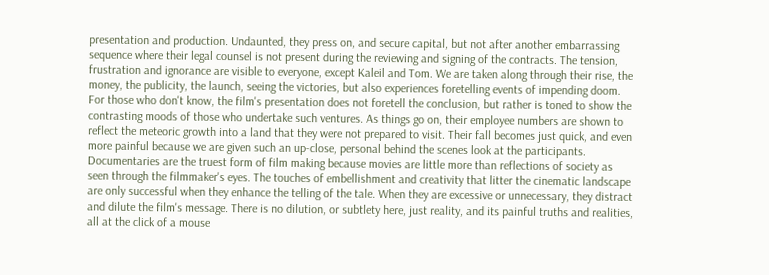presentation and production. Undaunted, they press on, and secure capital, but not after another embarrassing sequence where their legal counsel is not present during the reviewing and signing of the contracts. The tension, frustration and ignorance are visible to everyone, except Kaleil and Tom. We are taken along through their rise, the money, the publicity, the launch, seeing the victories, but also experiences foretelling events of impending doom. For those who don't know, the film's presentation does not foretell the conclusion, but rather is toned to show the contrasting moods of those who undertake such ventures. As things go on, their employee numbers are shown to reflect the meteoric growth into a land that they were not prepared to visit. Their fall becomes just quick, and even more painful because we are given such an up-close, personal behind the scenes look at the participants. Documentaries are the truest form of film making because movies are little more than reflections of society as seen through the filmmaker's eyes. The touches of embellishment and creativity that litter the cinematic landscape are only successful when they enhance the telling of the tale. When they are excessive or unnecessary, they distract and dilute the film's message. There is no dilution, or subtlety here, just reality, and its painful truths and realities, all at the click of a mouse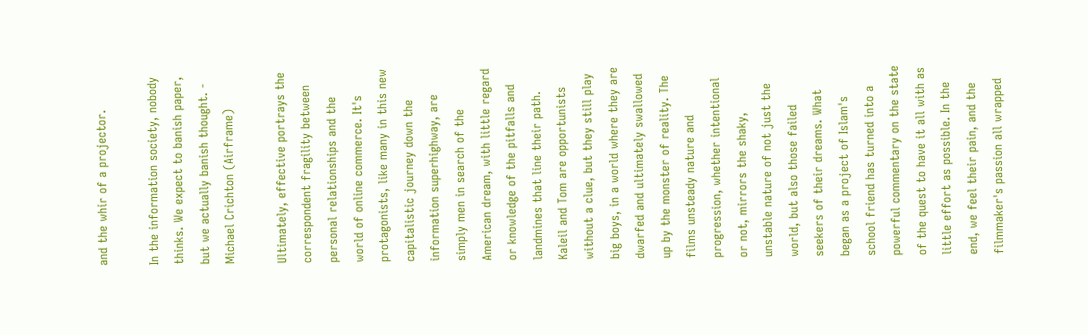and the whir of a projector.

In the information society, nobody thinks. We expect to banish paper, but we actually banish thought. - Michael Crichton (Airframe)

Ultimately, effective portrays the correspondent fragility between personal relationships and the world of online commerce. It's protagonists, like many in this new capitalistic journey down the information superhighway, are simply men in search of the American dream, with little regard or knowledge of the pitfalls and landmines that line their path. Kaleil and Tom are opportunists without a clue, but they still play big boys, in a world where they are dwarfed and ultimately swallowed up by the monster of reality. The films unsteady nature and progression, whether intentional or not, mirrors the shaky, unstable nature of not just the world, but also those failed seekers of their dreams. What began as a project of Islam's school friend has turned into a powerful commentary on the state of the quest to have it all with as little effort as possible. In the end, we feel their pain, and the filmmaker's passion all wrapped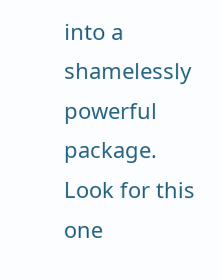into a shamelessly powerful package. Look for this one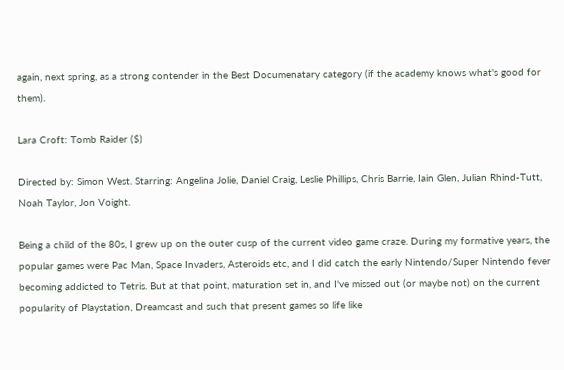again, next spring, as a strong contender in the Best Documenatary category (if the academy knows what's good for them).

Lara Croft: Tomb Raider ($)

Directed by: Simon West. Starring: Angelina Jolie, Daniel Craig, Leslie Phillips, Chris Barrie, Iain Glen, Julian Rhind-Tutt, Noah Taylor, Jon Voight.

Being a child of the 80s, I grew up on the outer cusp of the current video game craze. During my formative years, the popular games were Pac Man, Space Invaders, Asteroids etc, and I did catch the early Nintendo/Super Nintendo fever becoming addicted to Tetris. But at that point, maturation set in, and I've missed out (or maybe not) on the current popularity of Playstation, Dreamcast and such that present games so life like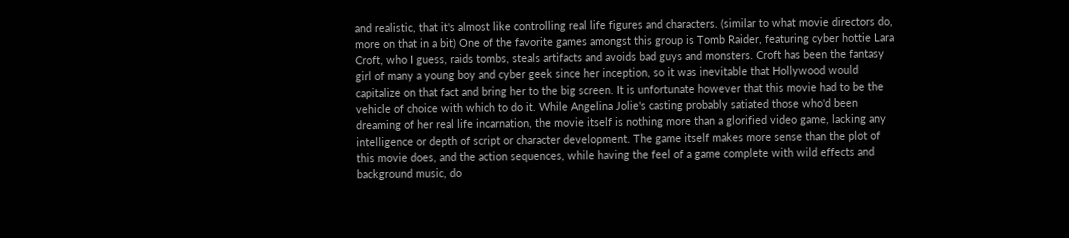and realistic, that it's almost like controlling real life figures and characters. (similar to what movie directors do, more on that in a bit) One of the favorite games amongst this group is Tomb Raider, featuring cyber hottie Lara Croft, who I guess, raids tombs, steals artifacts and avoids bad guys and monsters. Croft has been the fantasy girl of many a young boy and cyber geek since her inception, so it was inevitable that Hollywood would capitalize on that fact and bring her to the big screen. It is unfortunate however that this movie had to be the vehicle of choice with which to do it. While Angelina Jolie's casting probably satiated those who'd been dreaming of her real life incarnation, the movie itself is nothing more than a glorified video game, lacking any intelligence or depth of script or character development. The game itself makes more sense than the plot of this movie does, and the action sequences, while having the feel of a game complete with wild effects and background music, do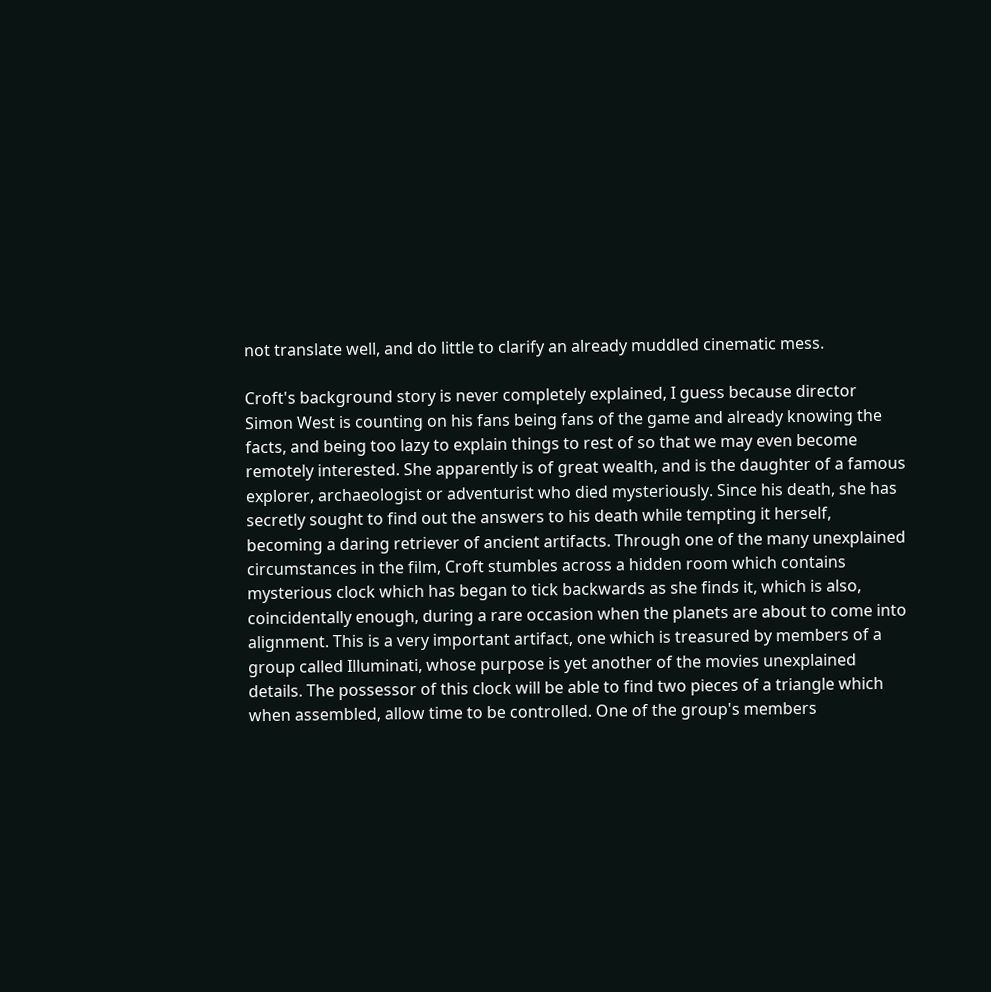not translate well, and do little to clarify an already muddled cinematic mess.

Croft's background story is never completely explained, I guess because director Simon West is counting on his fans being fans of the game and already knowing the facts, and being too lazy to explain things to rest of so that we may even become remotely interested. She apparently is of great wealth, and is the daughter of a famous explorer, archaeologist or adventurist who died mysteriously. Since his death, she has secretly sought to find out the answers to his death while tempting it herself, becoming a daring retriever of ancient artifacts. Through one of the many unexplained circumstances in the film, Croft stumbles across a hidden room which contains mysterious clock which has began to tick backwards as she finds it, which is also, coincidentally enough, during a rare occasion when the planets are about to come into alignment. This is a very important artifact, one which is treasured by members of a group called Illuminati, whose purpose is yet another of the movies unexplained details. The possessor of this clock will be able to find two pieces of a triangle which when assembled, allow time to be controlled. One of the group's members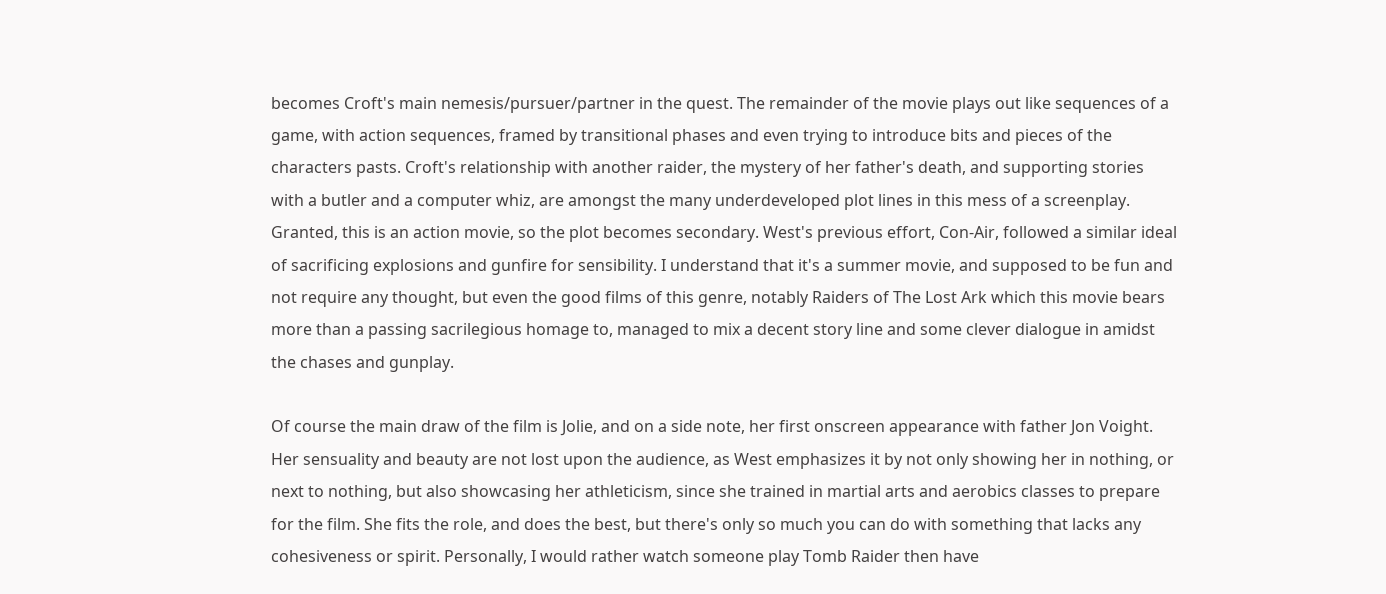becomes Croft's main nemesis/pursuer/partner in the quest. The remainder of the movie plays out like sequences of a game, with action sequences, framed by transitional phases and even trying to introduce bits and pieces of the characters pasts. Croft's relationship with another raider, the mystery of her father's death, and supporting stories with a butler and a computer whiz, are amongst the many underdeveloped plot lines in this mess of a screenplay. Granted, this is an action movie, so the plot becomes secondary. West's previous effort, Con-Air, followed a similar ideal of sacrificing explosions and gunfire for sensibility. I understand that it's a summer movie, and supposed to be fun and not require any thought, but even the good films of this genre, notably Raiders of The Lost Ark which this movie bears more than a passing sacrilegious homage to, managed to mix a decent story line and some clever dialogue in amidst the chases and gunplay.

Of course the main draw of the film is Jolie, and on a side note, her first onscreen appearance with father Jon Voight. Her sensuality and beauty are not lost upon the audience, as West emphasizes it by not only showing her in nothing, or next to nothing, but also showcasing her athleticism, since she trained in martial arts and aerobics classes to prepare for the film. She fits the role, and does the best, but there's only so much you can do with something that lacks any cohesiveness or spirit. Personally, I would rather watch someone play Tomb Raider then have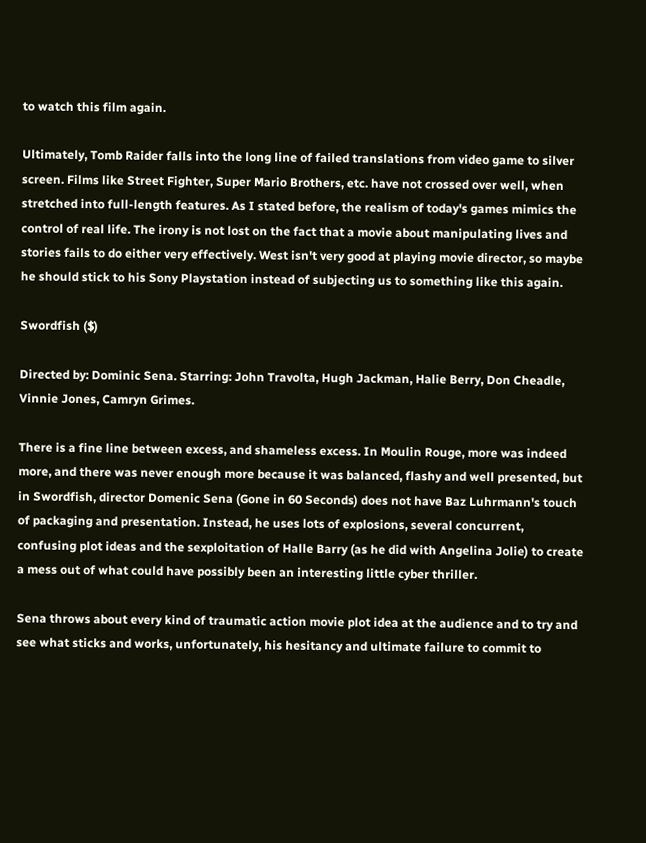to watch this film again.

Ultimately, Tomb Raider falls into the long line of failed translations from video game to silver screen. Films like Street Fighter, Super Mario Brothers, etc. have not crossed over well, when stretched into full-length features. As I stated before, the realism of today's games mimics the control of real life. The irony is not lost on the fact that a movie about manipulating lives and stories fails to do either very effectively. West isn't very good at playing movie director, so maybe he should stick to his Sony Playstation instead of subjecting us to something like this again.

Swordfish ($)

Directed by: Dominic Sena. Starring: John Travolta, Hugh Jackman, Halie Berry, Don Cheadle, Vinnie Jones, Camryn Grimes.

There is a fine line between excess, and shameless excess. In Moulin Rouge, more was indeed more, and there was never enough more because it was balanced, flashy and well presented, but in Swordfish, director Domenic Sena (Gone in 60 Seconds) does not have Baz Luhrmann's touch of packaging and presentation. Instead, he uses lots of explosions, several concurrent, confusing plot ideas and the sexploitation of Halle Barry (as he did with Angelina Jolie) to create a mess out of what could have possibly been an interesting little cyber thriller.

Sena throws about every kind of traumatic action movie plot idea at the audience and to try and see what sticks and works, unfortunately, his hesitancy and ultimate failure to commit to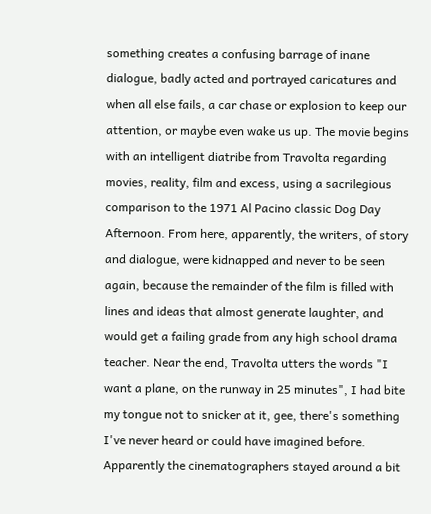something creates a confusing barrage of inane dialogue, badly acted and portrayed caricatures and when all else fails, a car chase or explosion to keep our attention, or maybe even wake us up. The movie begins with an intelligent diatribe from Travolta regarding movies, reality, film and excess, using a sacrilegious comparison to the 1971 Al Pacino classic Dog Day Afternoon. From here, apparently, the writers, of story and dialogue, were kidnapped and never to be seen again, because the remainder of the film is filled with lines and ideas that almost generate laughter, and would get a failing grade from any high school drama teacher. Near the end, Travolta utters the words "I want a plane, on the runway in 25 minutes", I had bite my tongue not to snicker at it, gee, there's something I've never heard or could have imagined before. Apparently the cinematographers stayed around a bit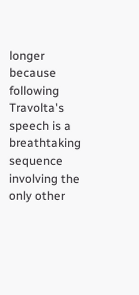longer because following Travolta's speech is a breathtaking sequence involving the only other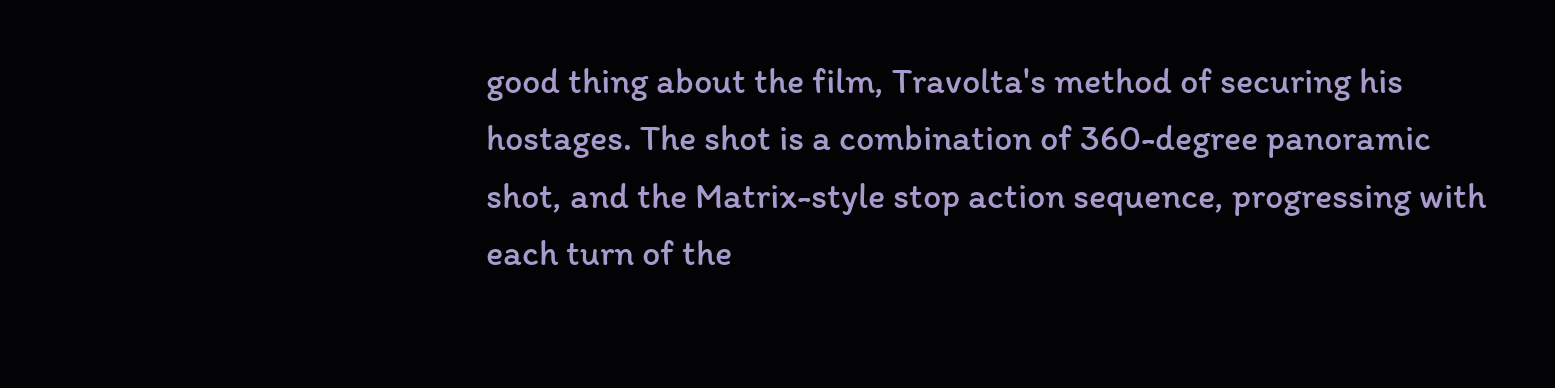good thing about the film, Travolta's method of securing his hostages. The shot is a combination of 360-degree panoramic shot, and the Matrix-style stop action sequence, progressing with each turn of the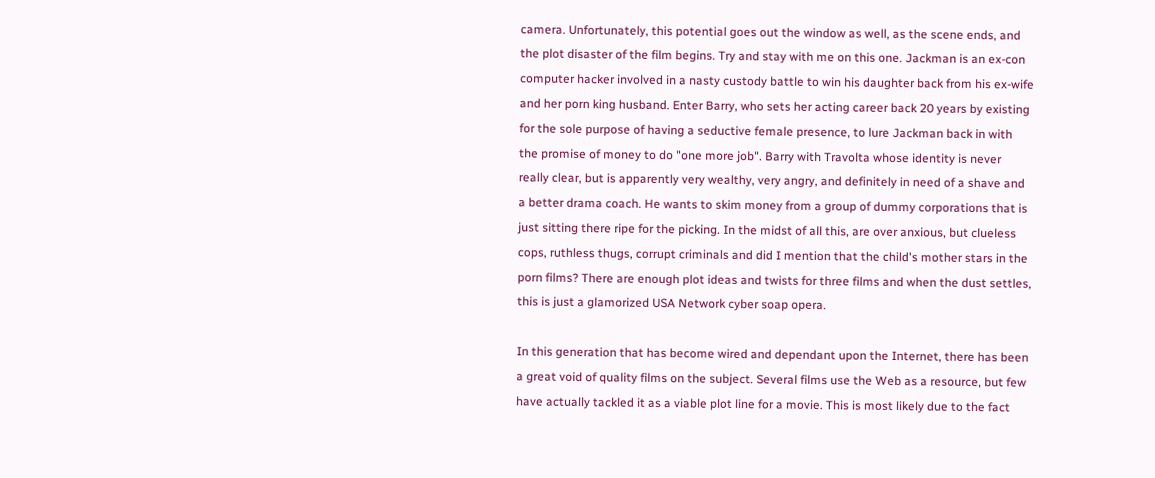camera. Unfortunately, this potential goes out the window as well, as the scene ends, and the plot disaster of the film begins. Try and stay with me on this one. Jackman is an ex-con computer hacker involved in a nasty custody battle to win his daughter back from his ex-wife and her porn king husband. Enter Barry, who sets her acting career back 20 years by existing for the sole purpose of having a seductive female presence, to lure Jackman back in with the promise of money to do "one more job". Barry with Travolta whose identity is never really clear, but is apparently very wealthy, very angry, and definitely in need of a shave and a better drama coach. He wants to skim money from a group of dummy corporations that is just sitting there ripe for the picking. In the midst of all this, are over anxious, but clueless cops, ruthless thugs, corrupt criminals and did I mention that the child's mother stars in the porn films? There are enough plot ideas and twists for three films and when the dust settles, this is just a glamorized USA Network cyber soap opera.

In this generation that has become wired and dependant upon the Internet, there has been a great void of quality films on the subject. Several films use the Web as a resource, but few have actually tackled it as a viable plot line for a movie. This is most likely due to the fact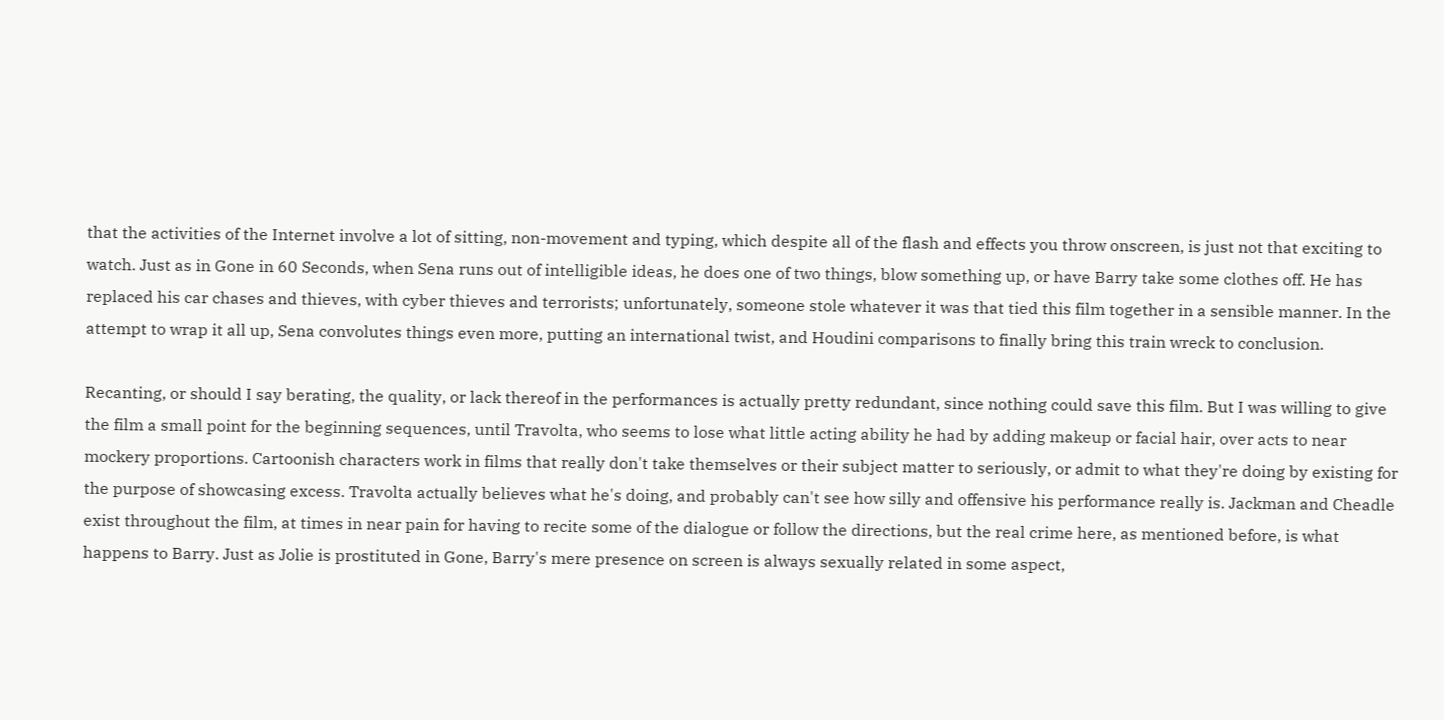that the activities of the Internet involve a lot of sitting, non-movement and typing, which despite all of the flash and effects you throw onscreen, is just not that exciting to watch. Just as in Gone in 60 Seconds, when Sena runs out of intelligible ideas, he does one of two things, blow something up, or have Barry take some clothes off. He has replaced his car chases and thieves, with cyber thieves and terrorists; unfortunately, someone stole whatever it was that tied this film together in a sensible manner. In the attempt to wrap it all up, Sena convolutes things even more, putting an international twist, and Houdini comparisons to finally bring this train wreck to conclusion.

Recanting, or should I say berating, the quality, or lack thereof in the performances is actually pretty redundant, since nothing could save this film. But I was willing to give the film a small point for the beginning sequences, until Travolta, who seems to lose what little acting ability he had by adding makeup or facial hair, over acts to near mockery proportions. Cartoonish characters work in films that really don't take themselves or their subject matter to seriously, or admit to what they're doing by existing for the purpose of showcasing excess. Travolta actually believes what he's doing, and probably can't see how silly and offensive his performance really is. Jackman and Cheadle exist throughout the film, at times in near pain for having to recite some of the dialogue or follow the directions, but the real crime here, as mentioned before, is what happens to Barry. Just as Jolie is prostituted in Gone, Barry's mere presence on screen is always sexually related in some aspect,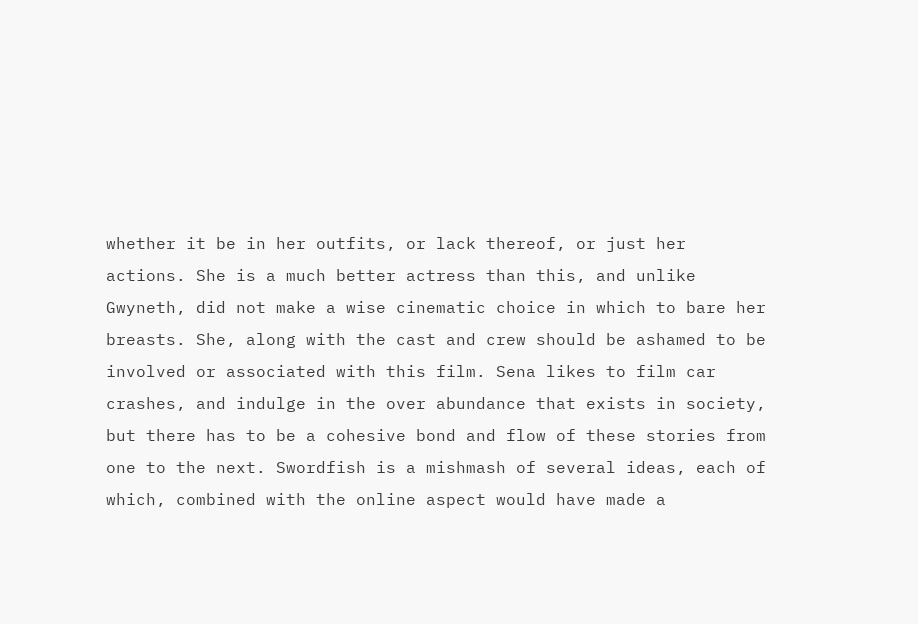whether it be in her outfits, or lack thereof, or just her actions. She is a much better actress than this, and unlike Gwyneth, did not make a wise cinematic choice in which to bare her breasts. She, along with the cast and crew should be ashamed to be involved or associated with this film. Sena likes to film car crashes, and indulge in the over abundance that exists in society, but there has to be a cohesive bond and flow of these stories from one to the next. Swordfish is a mishmash of several ideas, each of which, combined with the online aspect would have made a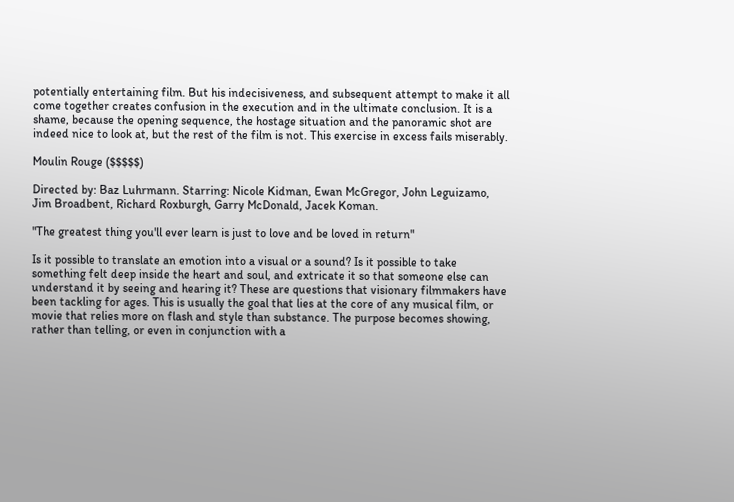potentially entertaining film. But his indecisiveness, and subsequent attempt to make it all come together creates confusion in the execution and in the ultimate conclusion. It is a shame, because the opening sequence, the hostage situation and the panoramic shot are indeed nice to look at, but the rest of the film is not. This exercise in excess fails miserably.

Moulin Rouge ($$$$$)

Directed by: Baz Luhrmann. Starring: Nicole Kidman, Ewan McGregor, John Leguizamo, Jim Broadbent, Richard Roxburgh, Garry McDonald, Jacek Koman.

"The greatest thing you'll ever learn is just to love and be loved in return"

Is it possible to translate an emotion into a visual or a sound? Is it possible to take something felt deep inside the heart and soul, and extricate it so that someone else can understand it by seeing and hearing it? These are questions that visionary filmmakers have been tackling for ages. This is usually the goal that lies at the core of any musical film, or movie that relies more on flash and style than substance. The purpose becomes showing, rather than telling, or even in conjunction with a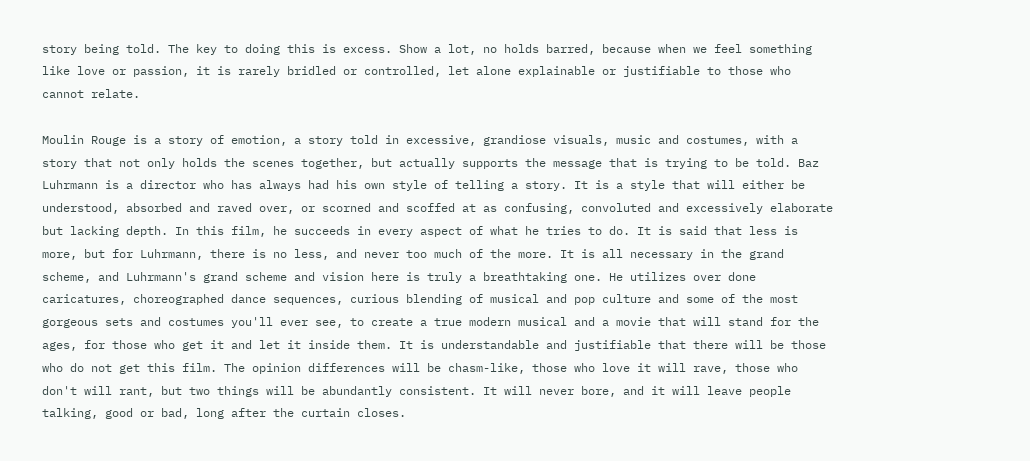story being told. The key to doing this is excess. Show a lot, no holds barred, because when we feel something like love or passion, it is rarely bridled or controlled, let alone explainable or justifiable to those who cannot relate.

Moulin Rouge is a story of emotion, a story told in excessive, grandiose visuals, music and costumes, with a story that not only holds the scenes together, but actually supports the message that is trying to be told. Baz Luhrmann is a director who has always had his own style of telling a story. It is a style that will either be understood, absorbed and raved over, or scorned and scoffed at as confusing, convoluted and excessively elaborate but lacking depth. In this film, he succeeds in every aspect of what he tries to do. It is said that less is more, but for Luhrmann, there is no less, and never too much of the more. It is all necessary in the grand scheme, and Luhrmann's grand scheme and vision here is truly a breathtaking one. He utilizes over done caricatures, choreographed dance sequences, curious blending of musical and pop culture and some of the most gorgeous sets and costumes you'll ever see, to create a true modern musical and a movie that will stand for the ages, for those who get it and let it inside them. It is understandable and justifiable that there will be those who do not get this film. The opinion differences will be chasm-like, those who love it will rave, those who don't will rant, but two things will be abundantly consistent. It will never bore, and it will leave people talking, good or bad, long after the curtain closes.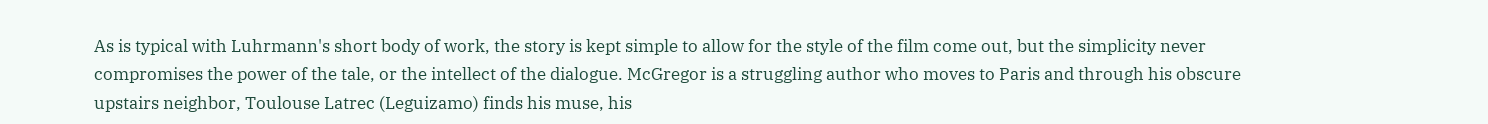As is typical with Luhrmann's short body of work, the story is kept simple to allow for the style of the film come out, but the simplicity never compromises the power of the tale, or the intellect of the dialogue. McGregor is a struggling author who moves to Paris and through his obscure upstairs neighbor, Toulouse Latrec (Leguizamo) finds his muse, his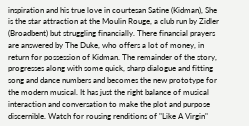inspiration and his true love in courtesan Satine (Kidman), She is the star attraction at the Moulin Rouge, a club run by Zidler (Broadbent) but struggling financially. There financial prayers are answered by The Duke, who offers a lot of money, in return for possession of Kidman. The remainder of the story, progresses along with some quick, sharp dialogue and fitting song and dance numbers and becomes the new prototype for the modern musical. It has just the right balance of musical interaction and conversation to make the plot and purpose discernible. Watch for rousing renditions of "Like A Virgin"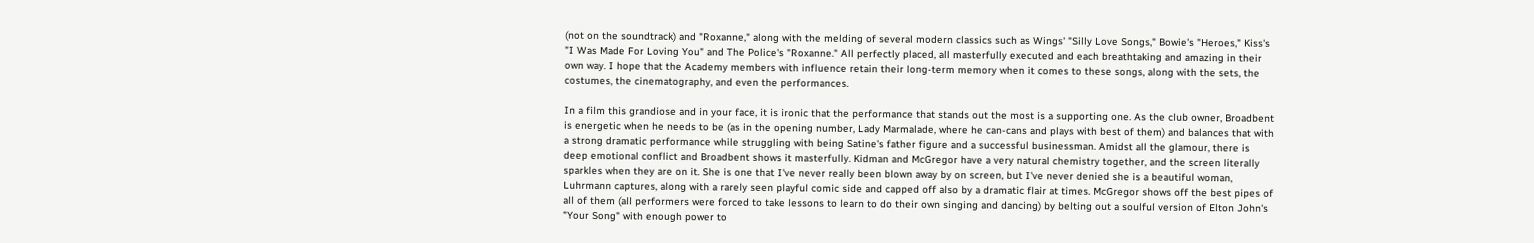(not on the soundtrack) and "Roxanne," along with the melding of several modern classics such as Wings' "Silly Love Songs," Bowie's "Heroes," Kiss's "I Was Made For Loving You" and The Police's "Roxanne." All perfectly placed, all masterfully executed and each breathtaking and amazing in their own way. I hope that the Academy members with influence retain their long-term memory when it comes to these songs, along with the sets, the costumes, the cinematography, and even the performances.

In a film this grandiose and in your face, it is ironic that the performance that stands out the most is a supporting one. As the club owner, Broadbent is energetic when he needs to be (as in the opening number, Lady Marmalade, where he can-cans and plays with best of them) and balances that with a strong dramatic performance while struggling with being Satine's father figure and a successful businessman. Amidst all the glamour, there is deep emotional conflict and Broadbent shows it masterfully. Kidman and McGregor have a very natural chemistry together, and the screen literally sparkles when they are on it. She is one that I've never really been blown away by on screen, but I've never denied she is a beautiful woman, Luhrmann captures, along with a rarely seen playful comic side and capped off also by a dramatic flair at times. McGregor shows off the best pipes of all of them (all performers were forced to take lessons to learn to do their own singing and dancing) by belting out a soulful version of Elton John's "Your Song" with enough power to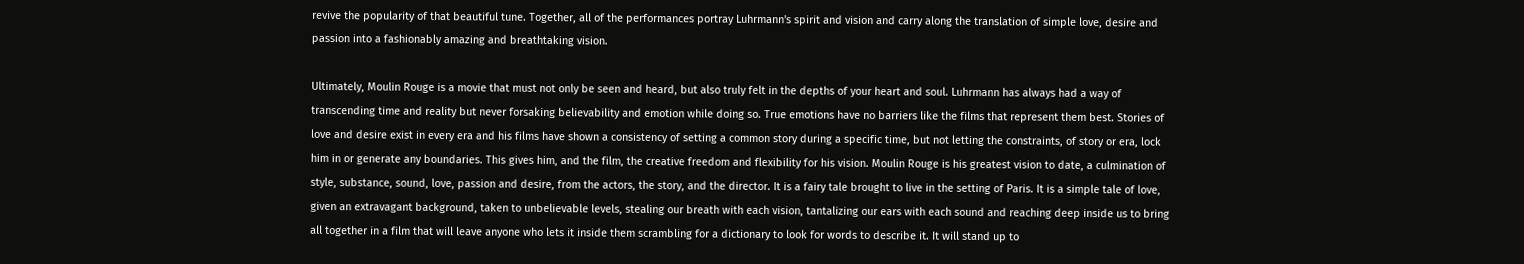revive the popularity of that beautiful tune. Together, all of the performances portray Luhrmann's spirit and vision and carry along the translation of simple love, desire and passion into a fashionably amazing and breathtaking vision.

Ultimately, Moulin Rouge is a movie that must not only be seen and heard, but also truly felt in the depths of your heart and soul. Luhrmann has always had a way of transcending time and reality but never forsaking believability and emotion while doing so. True emotions have no barriers like the films that represent them best. Stories of love and desire exist in every era and his films have shown a consistency of setting a common story during a specific time, but not letting the constraints, of story or era, lock him in or generate any boundaries. This gives him, and the film, the creative freedom and flexibility for his vision. Moulin Rouge is his greatest vision to date, a culmination of style, substance, sound, love, passion and desire, from the actors, the story, and the director. It is a fairy tale brought to live in the setting of Paris. It is a simple tale of love, given an extravagant background, taken to unbelievable levels, stealing our breath with each vision, tantalizing our ears with each sound and reaching deep inside us to bring all together in a film that will leave anyone who lets it inside them scrambling for a dictionary to look for words to describe it. It will stand up to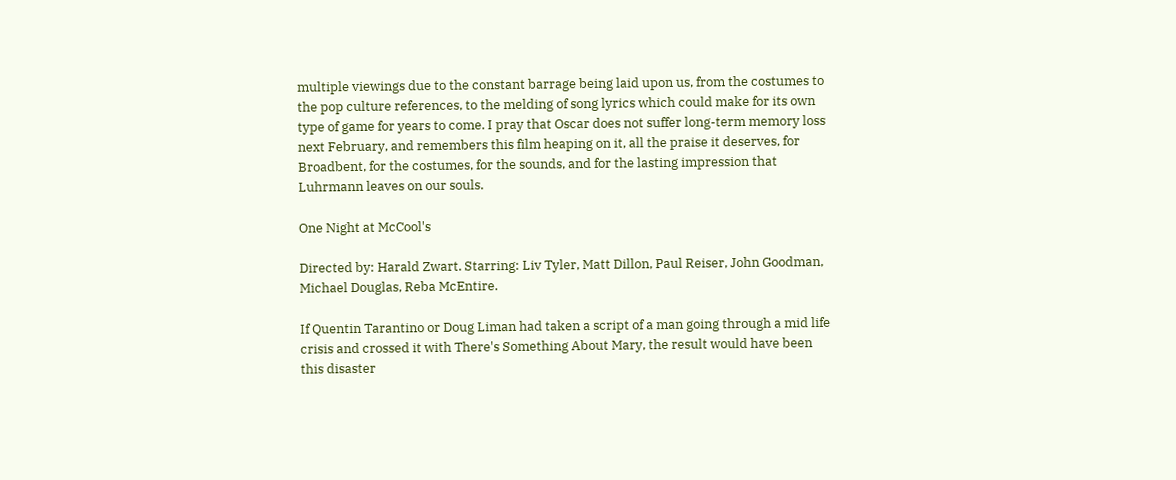multiple viewings due to the constant barrage being laid upon us, from the costumes to the pop culture references, to the melding of song lyrics which could make for its own type of game for years to come. I pray that Oscar does not suffer long-term memory loss next February, and remembers this film heaping on it, all the praise it deserves, for Broadbent, for the costumes, for the sounds, and for the lasting impression that Luhrmann leaves on our souls.

One Night at McCool's

Directed by: Harald Zwart. Starring: Liv Tyler, Matt Dillon, Paul Reiser, John Goodman, Michael Douglas, Reba McEntire.

If Quentin Tarantino or Doug Liman had taken a script of a man going through a mid life crisis and crossed it with There's Something About Mary, the result would have been this disaster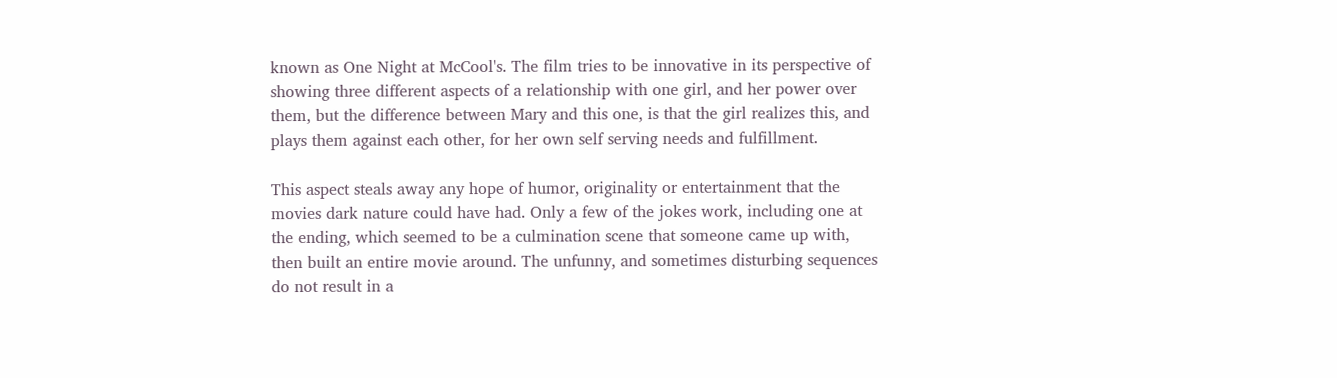known as One Night at McCool's. The film tries to be innovative in its perspective of showing three different aspects of a relationship with one girl, and her power over them, but the difference between Mary and this one, is that the girl realizes this, and plays them against each other, for her own self serving needs and fulfillment.

This aspect steals away any hope of humor, originality or entertainment that the movies dark nature could have had. Only a few of the jokes work, including one at the ending, which seemed to be a culmination scene that someone came up with, then built an entire movie around. The unfunny, and sometimes disturbing sequences do not result in a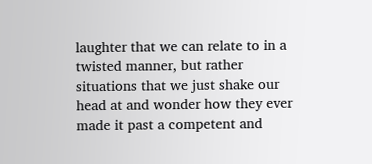laughter that we can relate to in a twisted manner, but rather situations that we just shake our head at and wonder how they ever made it past a competent and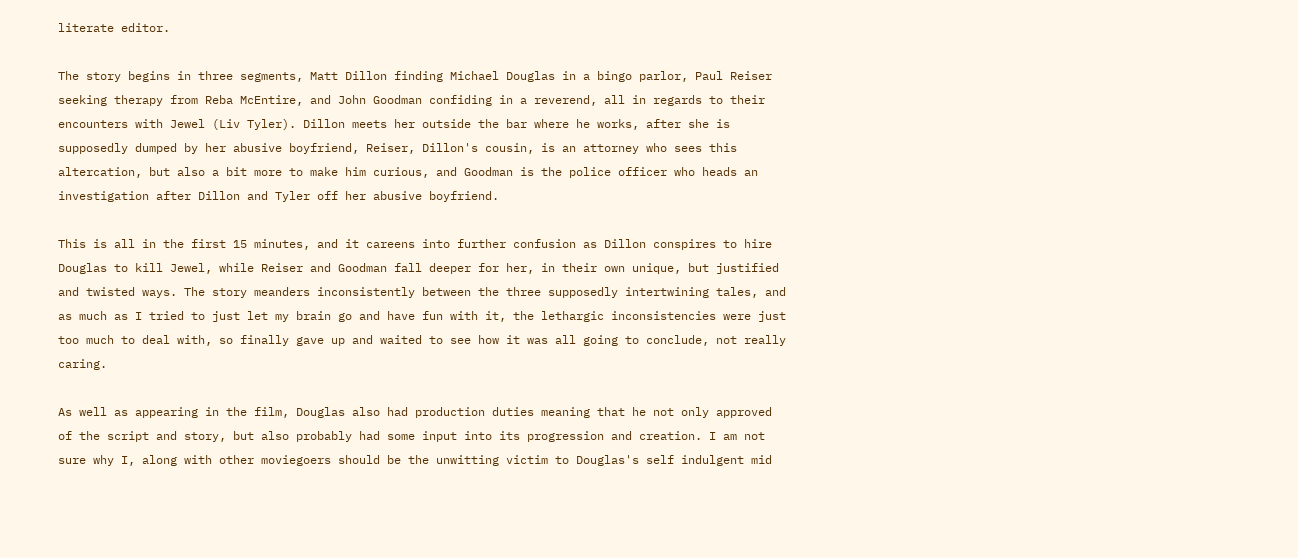literate editor.

The story begins in three segments, Matt Dillon finding Michael Douglas in a bingo parlor, Paul Reiser seeking therapy from Reba McEntire, and John Goodman confiding in a reverend, all in regards to their encounters with Jewel (Liv Tyler). Dillon meets her outside the bar where he works, after she is supposedly dumped by her abusive boyfriend, Reiser, Dillon's cousin, is an attorney who sees this altercation, but also a bit more to make him curious, and Goodman is the police officer who heads an investigation after Dillon and Tyler off her abusive boyfriend.

This is all in the first 15 minutes, and it careens into further confusion as Dillon conspires to hire Douglas to kill Jewel, while Reiser and Goodman fall deeper for her, in their own unique, but justified and twisted ways. The story meanders inconsistently between the three supposedly intertwining tales, and as much as I tried to just let my brain go and have fun with it, the lethargic inconsistencies were just too much to deal with, so finally gave up and waited to see how it was all going to conclude, not really caring.

As well as appearing in the film, Douglas also had production duties meaning that he not only approved of the script and story, but also probably had some input into its progression and creation. I am not sure why I, along with other moviegoers should be the unwitting victim to Douglas's self indulgent mid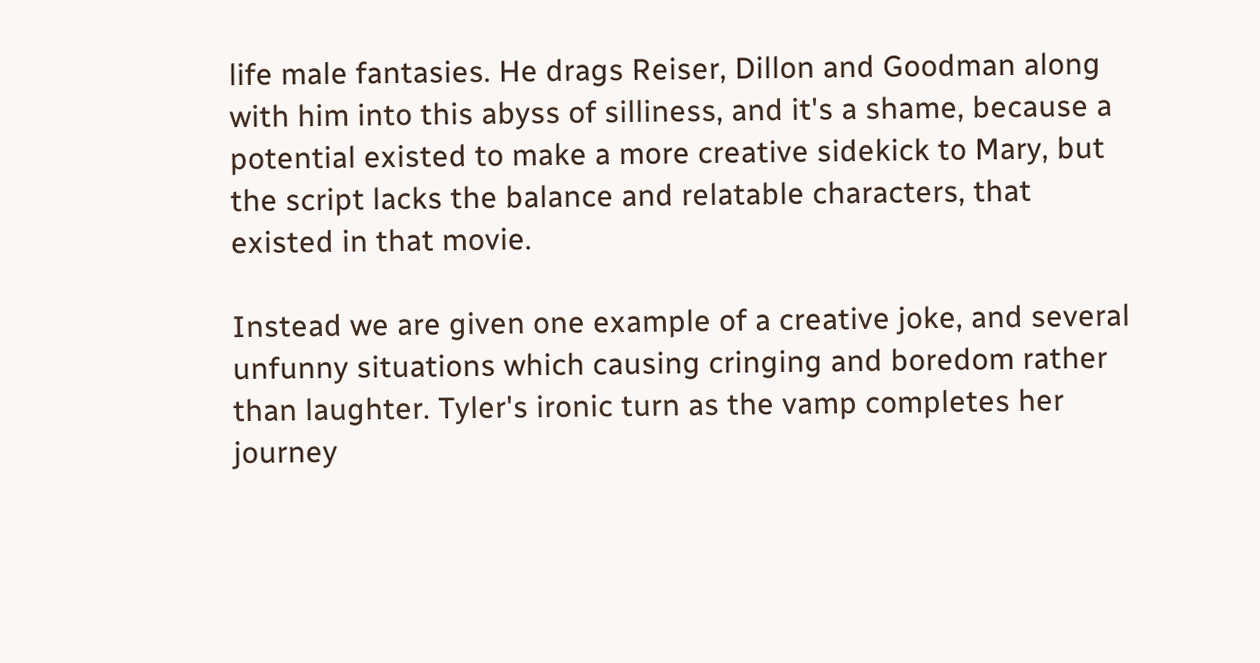life male fantasies. He drags Reiser, Dillon and Goodman along with him into this abyss of silliness, and it's a shame, because a potential existed to make a more creative sidekick to Mary, but the script lacks the balance and relatable characters, that existed in that movie.

Instead we are given one example of a creative joke, and several unfunny situations which causing cringing and boredom rather than laughter. Tyler's ironic turn as the vamp completes her journey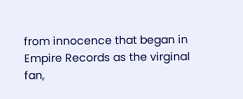from innocence that began in Empire Records as the virginal fan,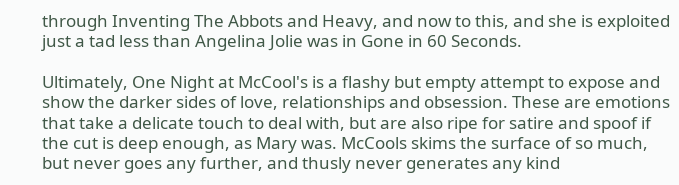through Inventing The Abbots and Heavy, and now to this, and she is exploited just a tad less than Angelina Jolie was in Gone in 60 Seconds.

Ultimately, One Night at McCool's is a flashy but empty attempt to expose and show the darker sides of love, relationships and obsession. These are emotions that take a delicate touch to deal with, but are also ripe for satire and spoof if the cut is deep enough, as Mary was. McCools skims the surface of so much, but never goes any further, and thusly never generates any kind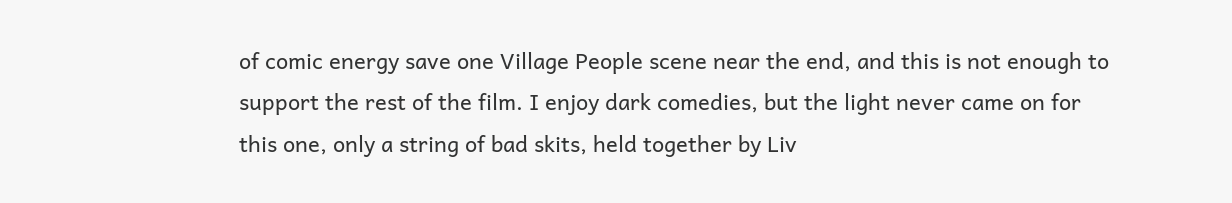of comic energy save one Village People scene near the end, and this is not enough to support the rest of the film. I enjoy dark comedies, but the light never came on for this one, only a string of bad skits, held together by Liv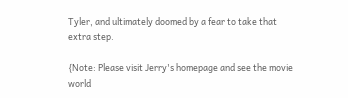Tyler, and ultimately doomed by a fear to take that extra step.

{Note: Please visit Jerry's homepage and see the movie world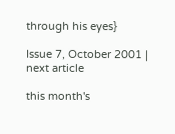through his eyes}

Issue 7, October 2001 | next article

this month's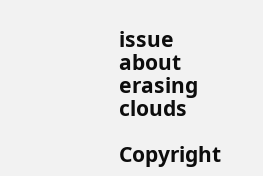issue
about erasing clouds

Copyright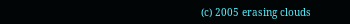(c) 2005 erasing clouds